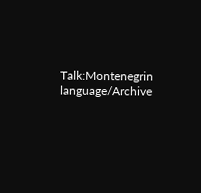Talk:Montenegrin language/Archive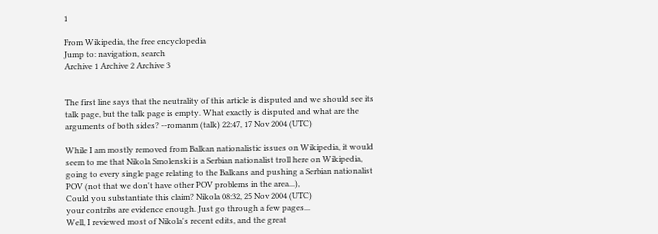1

From Wikipedia, the free encyclopedia
Jump to: navigation, search
Archive 1 Archive 2 Archive 3


The first line says that the neutrality of this article is disputed and we should see its talk page, but the talk page is empty. What exactly is disputed and what are the arguments of both sides? --romanm (talk) 22:47, 17 Nov 2004 (UTC)

While I am mostly removed from Balkan nationalistic issues on Wikipedia, it would seem to me that Nikola Smolenski is a Serbian nationalist troll here on Wikipedia, going to every single page relating to the Balkans and pushing a Serbian nationalist POV (not that we don't have other POV problems in the area...),
Could you substantiate this claim? Nikola 08:32, 25 Nov 2004 (UTC)
your contribs are evidence enough. Just go through a few pages...
Well, I reviewed most of Nikola's recent edits, and the great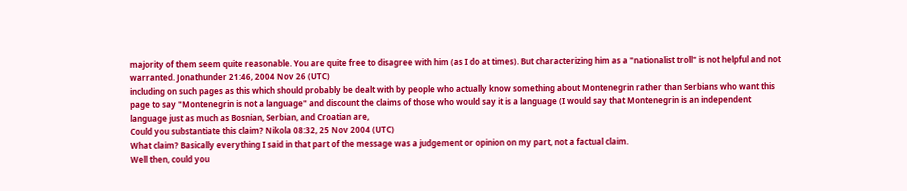majority of them seem quite reasonable. You are quite free to disagree with him (as I do at times). But characterizing him as a "nationalist troll" is not helpful and not warranted. Jonathunder 21:46, 2004 Nov 26 (UTC)
including on such pages as this which should probably be dealt with by people who actually know something about Montenegrin rather than Serbians who want this page to say "Montenegrin is not a language" and discount the claims of those who would say it is a language (I would say that Montenegrin is an independent language just as much as Bosnian, Serbian, and Croatian are,
Could you substantiate this claim? Nikola 08:32, 25 Nov 2004 (UTC)
What claim? Basically everything I said in that part of the message was a judgement or opinion on my part, not a factual claim.
Well then, could you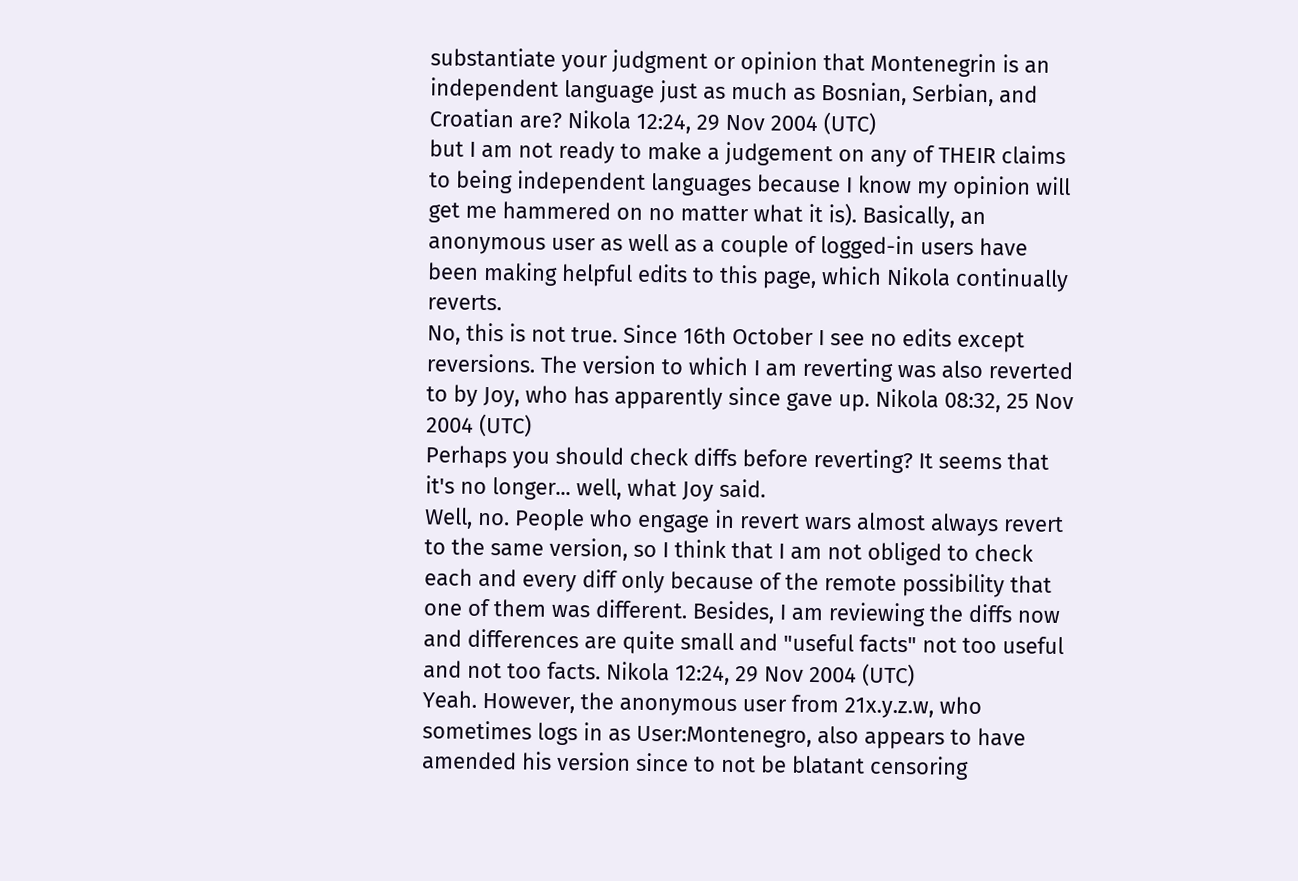substantiate your judgment or opinion that Montenegrin is an independent language just as much as Bosnian, Serbian, and Croatian are? Nikola 12:24, 29 Nov 2004 (UTC)
but I am not ready to make a judgement on any of THEIR claims to being independent languages because I know my opinion will get me hammered on no matter what it is). Basically, an anonymous user as well as a couple of logged-in users have been making helpful edits to this page, which Nikola continually reverts.
No, this is not true. Since 16th October I see no edits except reversions. The version to which I am reverting was also reverted to by Joy, who has apparently since gave up. Nikola 08:32, 25 Nov 2004 (UTC)
Perhaps you should check diffs before reverting? It seems that it's no longer... well, what Joy said.
Well, no. People who engage in revert wars almost always revert to the same version, so I think that I am not obliged to check each and every diff only because of the remote possibility that one of them was different. Besides, I am reviewing the diffs now and differences are quite small and "useful facts" not too useful and not too facts. Nikola 12:24, 29 Nov 2004 (UTC)
Yeah. However, the anonymous user from 21x.y.z.w, who sometimes logs in as User:Montenegro, also appears to have amended his version since to not be blatant censoring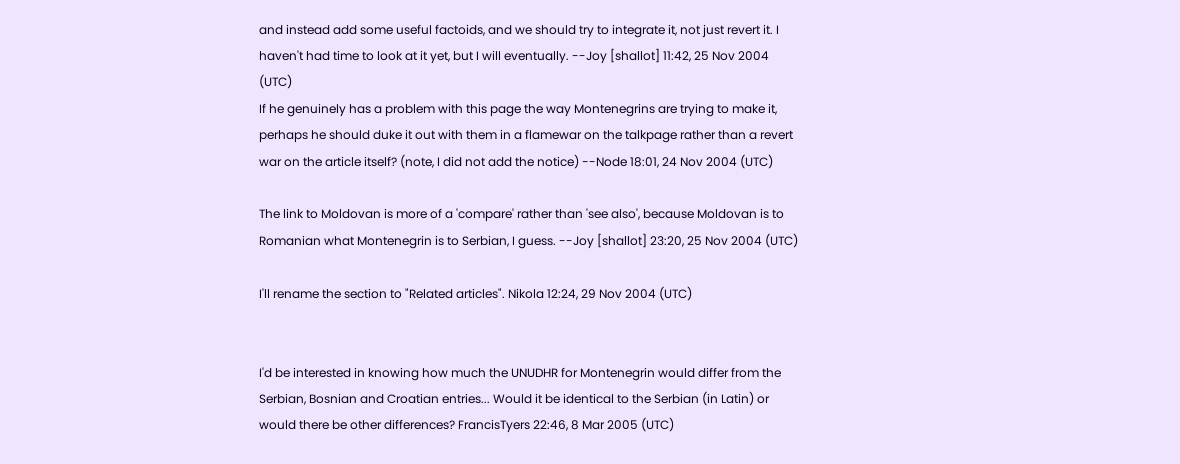and instead add some useful factoids, and we should try to integrate it, not just revert it. I haven't had time to look at it yet, but I will eventually. --Joy [shallot] 11:42, 25 Nov 2004 (UTC)
If he genuinely has a problem with this page the way Montenegrins are trying to make it, perhaps he should duke it out with them in a flamewar on the talkpage rather than a revert war on the article itself? (note, I did not add the notice) --Node 18:01, 24 Nov 2004 (UTC)

The link to Moldovan is more of a 'compare' rather than 'see also', because Moldovan is to Romanian what Montenegrin is to Serbian, I guess. --Joy [shallot] 23:20, 25 Nov 2004 (UTC)

I'll rename the section to "Related articles". Nikola 12:24, 29 Nov 2004 (UTC)


I'd be interested in knowing how much the UNUDHR for Montenegrin would differ from the Serbian, Bosnian and Croatian entries... Would it be identical to the Serbian (in Latin) or would there be other differences? FrancisTyers 22:46, 8 Mar 2005 (UTC)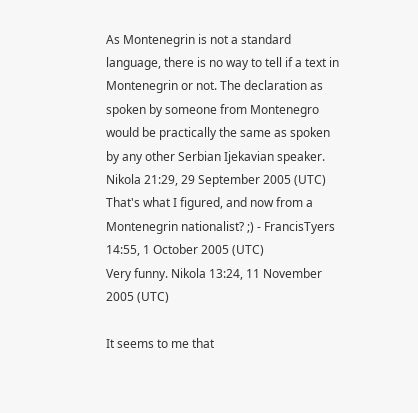As Montenegrin is not a standard language, there is no way to tell if a text in Montenegrin or not. The declaration as spoken by someone from Montenegro would be practically the same as spoken by any other Serbian Ijekavian speaker. Nikola 21:29, 29 September 2005 (UTC)
That's what I figured, and now from a Montenegrin nationalist? ;) - FrancisTyers 14:55, 1 October 2005 (UTC)
Very funny. Nikola 13:24, 11 November 2005 (UTC)

It seems to me that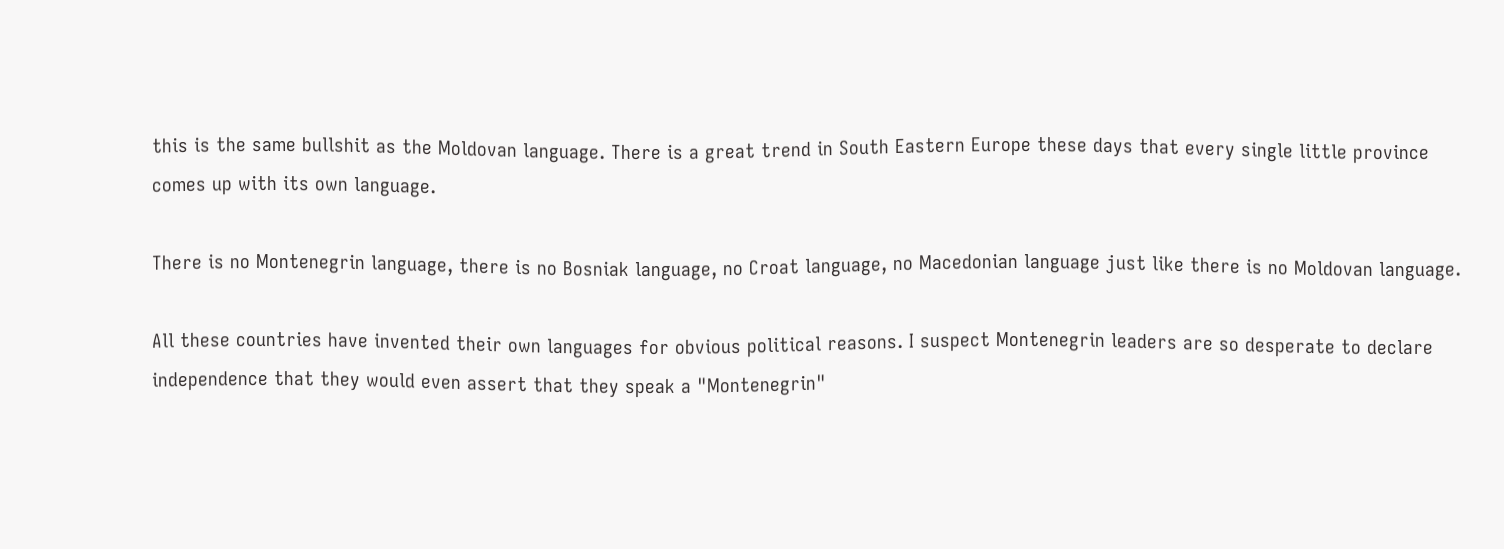this is the same bullshit as the Moldovan language. There is a great trend in South Eastern Europe these days that every single little province comes up with its own language.

There is no Montenegrin language, there is no Bosniak language, no Croat language, no Macedonian language just like there is no Moldovan language.

All these countries have invented their own languages for obvious political reasons. I suspect Montenegrin leaders are so desperate to declare independence that they would even assert that they speak a "Montenegrin"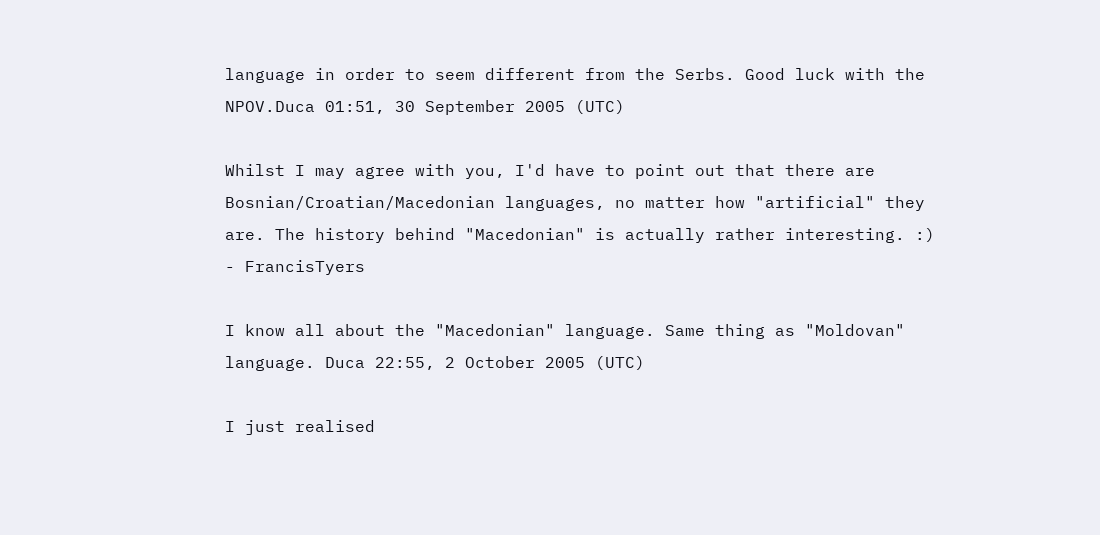language in order to seem different from the Serbs. Good luck with the NPOV.Duca 01:51, 30 September 2005 (UTC)

Whilst I may agree with you, I'd have to point out that there are Bosnian/Croatian/Macedonian languages, no matter how "artificial" they are. The history behind "Macedonian" is actually rather interesting. :) - FrancisTyers

I know all about the "Macedonian" language. Same thing as "Moldovan" language. Duca 22:55, 2 October 2005 (UTC)

I just realised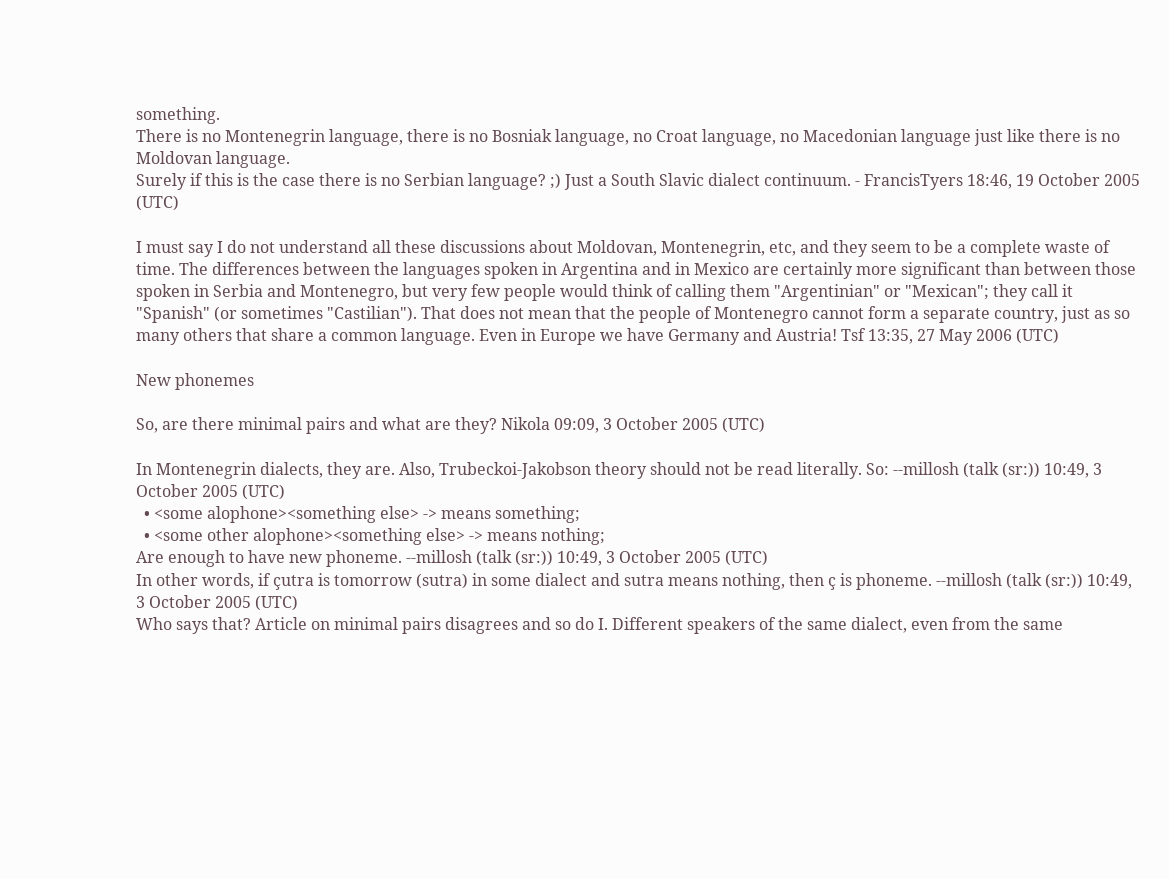something.
There is no Montenegrin language, there is no Bosniak language, no Croat language, no Macedonian language just like there is no Moldovan language.
Surely if this is the case there is no Serbian language? ;) Just a South Slavic dialect continuum. - FrancisTyers 18:46, 19 October 2005 (UTC)

I must say I do not understand all these discussions about Moldovan, Montenegrin, etc, and they seem to be a complete waste of time. The differences between the languages spoken in Argentina and in Mexico are certainly more significant than between those spoken in Serbia and Montenegro, but very few people would think of calling them "Argentinian" or "Mexican"; they call it "Spanish" (or sometimes "Castilian"). That does not mean that the people of Montenegro cannot form a separate country, just as so many others that share a common language. Even in Europe we have Germany and Austria! Tsf 13:35, 27 May 2006 (UTC)

New phonemes

So, are there minimal pairs and what are they? Nikola 09:09, 3 October 2005 (UTC)

In Montenegrin dialects, they are. Also, Trubeckoi-Jakobson theory should not be read literally. So: --millosh (talk (sr:)) 10:49, 3 October 2005 (UTC)
  • <some alophone><something else> -> means something;
  • <some other alophone><something else> -> means nothing;
Are enough to have new phoneme. --millosh (talk (sr:)) 10:49, 3 October 2005 (UTC)
In other words, if çutra is tomorrow (sutra) in some dialect and sutra means nothing, then ç is phoneme. --millosh (talk (sr:)) 10:49, 3 October 2005 (UTC)
Who says that? Article on minimal pairs disagrees and so do I. Different speakers of the same dialect, even from the same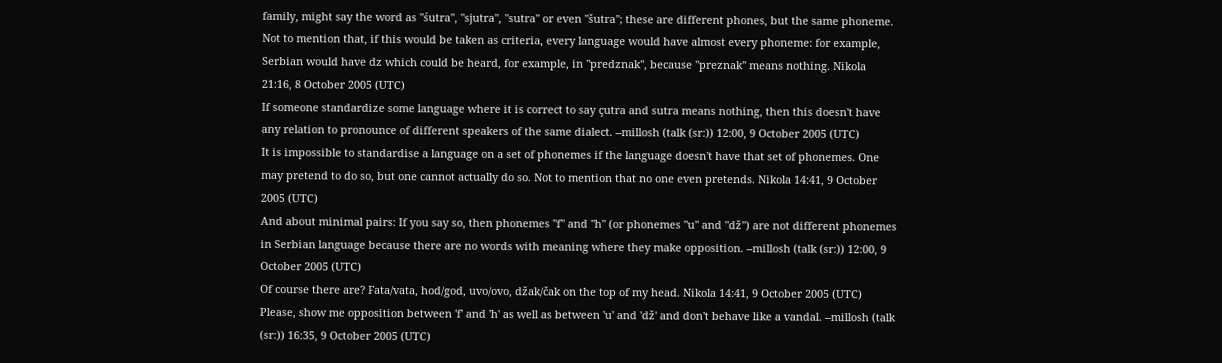family, might say the word as "śutra", "sjutra", "sutra" or even "šutra"; these are different phones, but the same phoneme. Not to mention that, if this would be taken as criteria, every language would have almost every phoneme: for example, Serbian would have dz which could be heard, for example, in "predznak", because "preznak" means nothing. Nikola 21:16, 8 October 2005 (UTC)
If someone standardize some language where it is correct to say çutra and sutra means nothing, then this doesn't have any relation to pronounce of different speakers of the same dialect. --millosh (talk (sr:)) 12:00, 9 October 2005 (UTC)
It is impossible to standardise a language on a set of phonemes if the language doesn't have that set of phonemes. One may pretend to do so, but one cannot actually do so. Not to mention that no one even pretends. Nikola 14:41, 9 October 2005 (UTC)
And about minimal pairs: If you say so, then phonemes "f" and "h" (or phonemes "u" and "dž") are not different phonemes in Serbian language because there are no words with meaning where they make opposition. --millosh (talk (sr:)) 12:00, 9 October 2005 (UTC)
Of course there are? Fata/vata, hod/god, uvo/ovo, džak/čak on the top of my head. Nikola 14:41, 9 October 2005 (UTC)
Please, show me opposition between 'f' and 'h' as well as between 'u' and 'dž' and don't behave like a vandal. --millosh (talk (sr:)) 16:35, 9 October 2005 (UTC)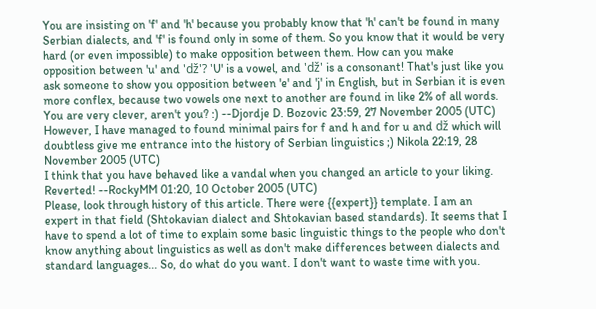You are insisting on 'f' and 'h' because you probably know that 'h' can't be found in many Serbian dialects, and 'f' is found only in some of them. So you know that it would be very hard (or even impossible) to make opposition between them. How can you make opposition between 'u' and 'dž'? 'U' is a vowel, and 'dž' is a consonant! That's just like you ask someone to show you opposition between 'e' and 'j' in English, but in Serbian it is even more conflex, because two vowels one next to another are found in like 2% of all words. You are very clever, aren't you? :) --Djordje D. Bozovic 23:59, 27 November 2005 (UTC)
However, I have managed to found minimal pairs for f and h and for u and dž which will doubtless give me entrance into the history of Serbian linguistics ;) Nikola 22:19, 28 November 2005 (UTC)
I think that you have behaved like a vandal when you changed an article to your liking. Reverted! --RockyMM 01:20, 10 October 2005 (UTC)
Please, look through history of this article. There were {{expert}} template. I am an expert in that field (Shtokavian dialect and Shtokavian based standards). It seems that I have to spend a lot of time to explain some basic linguistic things to the people who don't know anything about linguistics as well as don't make differences between dialects and standard languages... So, do what do you want. I don't want to waste time with you.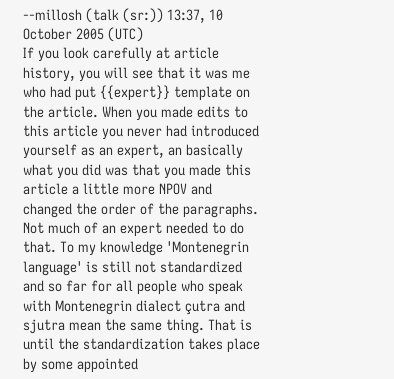--millosh (talk (sr:)) 13:37, 10 October 2005 (UTC)
If you look carefully at article history, you will see that it was me who had put {{expert}} template on the article. When you made edits to this article you never had introduced yourself as an expert, an basically what you did was that you made this article a little more NPOV and changed the order of the paragraphs. Not much of an expert needed to do that. To my knowledge 'Montenegrin language' is still not standardized and so far for all people who speak with Montenegrin dialect çutra and sjutra mean the same thing. That is until the standardization takes place by some appointed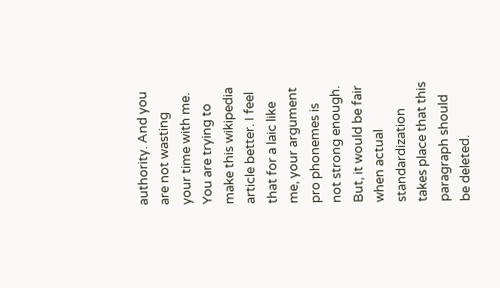authority. And you are not wasting your time with me. You are trying to make this wikipedia article better. I feel that for a laic like me, your argument pro phonemes is not strong enough. But, it would be fair when actual standardization takes place that this paragraph should be deleted.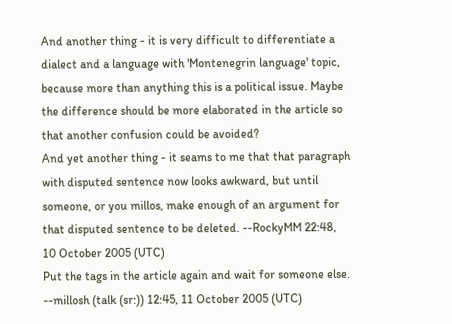And another thing - it is very difficult to differentiate a dialect and a language with 'Montenegrin language' topic, because more than anything this is a political issue. Maybe the difference should be more elaborated in the article so that another confusion could be avoided?
And yet another thing - it seams to me that that paragraph with disputed sentence now looks awkward, but until someone, or you millos, make enough of an argument for that disputed sentence to be deleted. --RockyMM 22:48, 10 October 2005 (UTC)
Put the tags in the article again and wait for someone else. --millosh (talk (sr:)) 12:45, 11 October 2005 (UTC)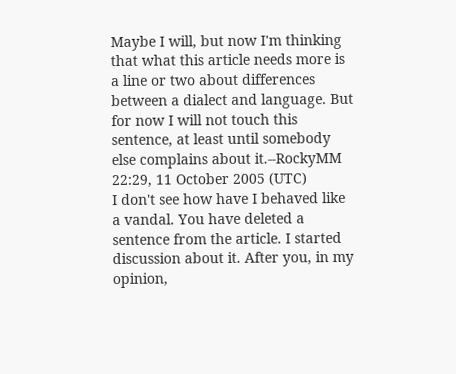Maybe I will, but now I'm thinking that what this article needs more is a line or two about differences between a dialect and language. But for now I will not touch this sentence, at least until somebody else complains about it.--RockyMM 22:29, 11 October 2005 (UTC)
I don't see how have I behaved like a vandal. You have deleted a sentence from the article. I started discussion about it. After you, in my opinion,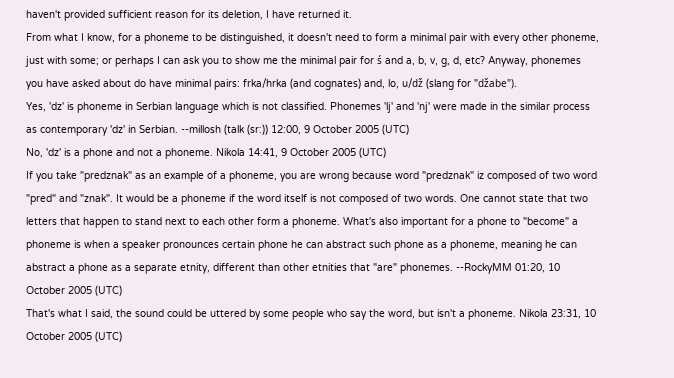haven't provided sufficient reason for its deletion, I have returned it.
From what I know, for a phoneme to be distinguished, it doesn't need to form a minimal pair with every other phoneme, just with some; or perhaps I can ask you to show me the minimal pair for ś and a, b, v, g, d, etc? Anyway, phonemes you have asked about do have minimal pairs: frka/hrka (and cognates) and, lo, u/dž (slang for "džabe").
Yes, 'dz' is phoneme in Serbian language which is not classified. Phonemes 'lj' and 'nj' were made in the similar process as contemporary 'dz' in Serbian. --millosh (talk (sr:)) 12:00, 9 October 2005 (UTC)
No, 'dz' is a phone and not a phoneme. Nikola 14:41, 9 October 2005 (UTC)
If you take "predznak" as an example of a phoneme, you are wrong because word "predznak" iz composed of two word "pred" and "znak". It would be a phoneme if the word itself is not composed of two words. One cannot state that two letters that happen to stand next to each other form a phoneme. What's also important for a phone to "become" a phoneme is when a speaker pronounces certain phone he can abstract such phone as a phoneme, meaning he can abstract a phone as a separate etnity, different than other etnities that "are" phonemes. --RockyMM 01:20, 10 October 2005 (UTC)
That's what I said, the sound could be uttered by some people who say the word, but isn't a phoneme. Nikola 23:31, 10 October 2005 (UTC)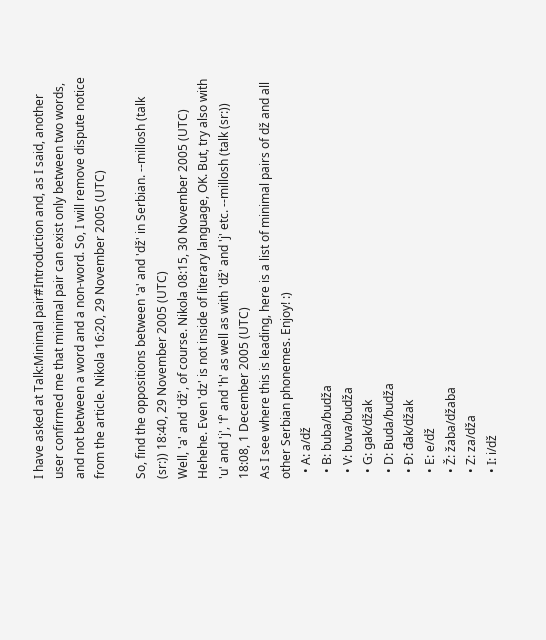I have asked at Talk:Minimal pair#Introduction and, as I said, another user confirmed me that minimal pair can exist only between two words, and not between a word and a non-word. So, I will remove dispute notice from the article. Nikola 16:20, 29 November 2005 (UTC)

So, find the oppositions between 'a' and 'dž' in Serbian. --millosh (talk (sr:)) 18:40, 29 November 2005 (UTC)
Well, 'a' and 'dž', of course. Nikola 08:15, 30 November 2005 (UTC)
Hehehe. Even 'dz' is not inside of literary language, OK. But, try also with 'u' and 'j', 'f' and 'h' as well as with 'dž' and 'j' etc. --millosh (talk (sr:)) 18:08, 1 December 2005 (UTC)
As I see where this is leading, here is a list of minimal pairs of dž and all other Serbian phonemes. Enjoy! :)
  • A: a/dž
  • B: buba/budža
  • V: buva/budža
  • G: gak/džak
  • D: Buda/budža
  • Đ: đak/džak
  • E: e/dž
  • Ž: žaba/džaba
  • Z: za/dža
  • I: i/dž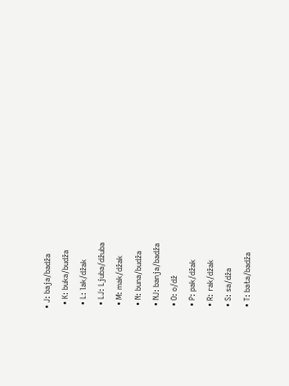• J: baja/badža
  • K: buka/budža
  • L: lak/džak
  • LJ: Ljuba/džuba
  • M: mak/džak
  • N: buna/budža
  • NJ: banja/badža
  • O: o/dž
  • P: pak/džak
  • R: rak/džak
  • S: sa/dža
  • T: bata/badža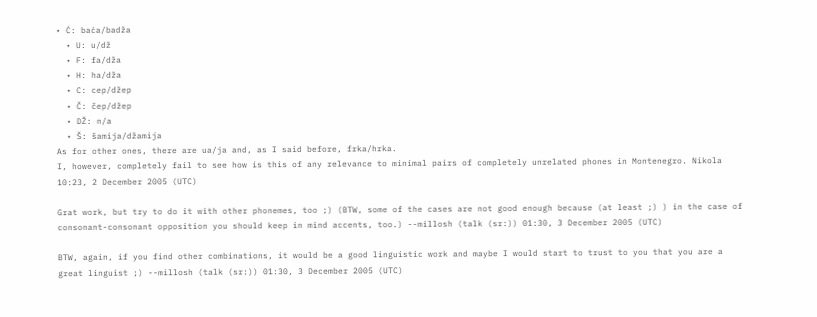• Ć: baća/badža
  • U: u/dž
  • F: fa/dža
  • H: ha/dža
  • C: cep/džep
  • Č: čep/džep
  • DŽ: n/a
  • Š: šamija/džamija
As for other ones, there are ua/ja and, as I said before, frka/hrka.
I, however, completely fail to see how is this of any relevance to minimal pairs of completely unrelated phones in Montenegro. Nikola 10:23, 2 December 2005 (UTC)

Grat work, but try to do it with other phonemes, too ;) (BTW, some of the cases are not good enough because (at least ;) ) in the case of consonant-consonant opposition you should keep in mind accents, too.) --millosh (talk (sr:)) 01:30, 3 December 2005 (UTC)

BTW, again, if you find other combinations, it would be a good linguistic work and maybe I would start to trust to you that you are a great linguist ;) --millosh (talk (sr:)) 01:30, 3 December 2005 (UTC)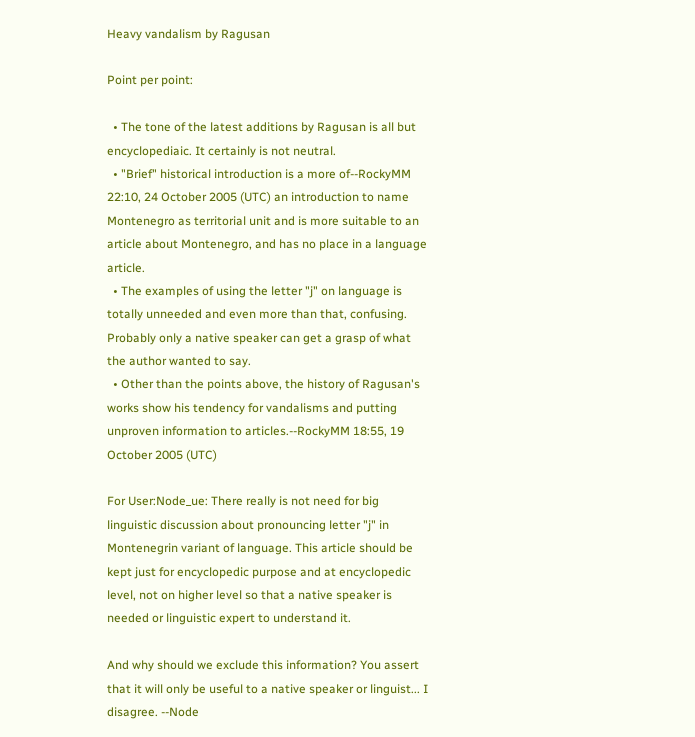Heavy vandalism by Ragusan

Point per point:

  • The tone of the latest additions by Ragusan is all but encyclopediaic. It certainly is not neutral.
  • "Brief" historical introduction is a more of--RockyMM 22:10, 24 October 2005 (UTC) an introduction to name Montenegro as territorial unit and is more suitable to an article about Montenegro, and has no place in a language article.
  • The examples of using the letter "j" on language is totally unneeded and even more than that, confusing. Probably only a native speaker can get a grasp of what the author wanted to say.
  • Other than the points above, the history of Ragusan's works show his tendency for vandalisms and putting unproven information to articles.--RockyMM 18:55, 19 October 2005 (UTC)

For User:Node_ue: There really is not need for big linguistic discussion about pronouncing letter "j" in Montenegrin variant of language. This article should be kept just for encyclopedic purpose and at encyclopedic level, not on higher level so that a native speaker is needed or linguistic expert to understand it.

And why should we exclude this information? You assert that it will only be useful to a native speaker or linguist... I disagree. --Node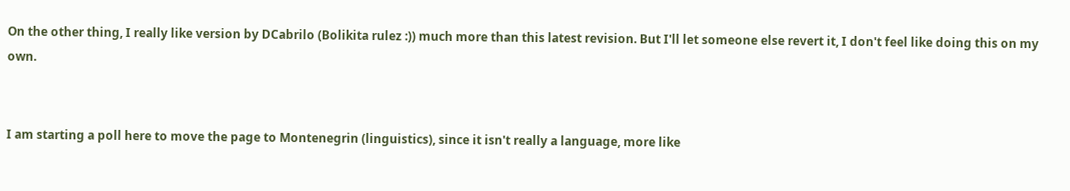On the other thing, I really like version by DCabrilo (Bolikita rulez :)) much more than this latest revision. But I'll let someone else revert it, I don't feel like doing this on my own.


I am starting a poll here to move the page to Montenegrin (linguistics), since it isn't really a language, more like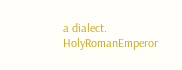a dialect. HolyRomanEmperor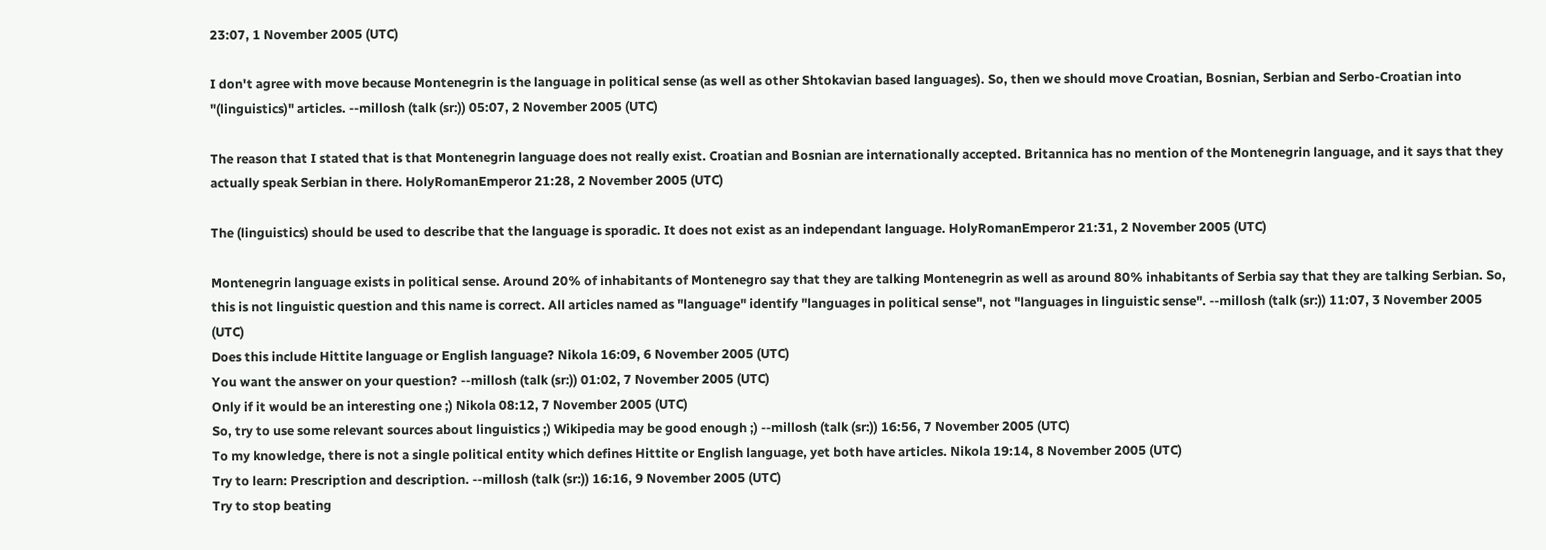23:07, 1 November 2005 (UTC)

I don't agree with move because Montenegrin is the language in political sense (as well as other Shtokavian based languages). So, then we should move Croatian, Bosnian, Serbian and Serbo-Croatian into "(linguistics)" articles. --millosh (talk (sr:)) 05:07, 2 November 2005 (UTC)

The reason that I stated that is that Montenegrin language does not really exist. Croatian and Bosnian are internationally accepted. Britannica has no mention of the Montenegrin language, and it says that they actually speak Serbian in there. HolyRomanEmperor 21:28, 2 November 2005 (UTC)

The (linguistics) should be used to describe that the language is sporadic. It does not exist as an independant language. HolyRomanEmperor 21:31, 2 November 2005 (UTC)

Montenegrin language exists in political sense. Around 20% of inhabitants of Montenegro say that they are talking Montenegrin as well as around 80% inhabitants of Serbia say that they are talking Serbian. So, this is not linguistic question and this name is correct. All articles named as "language" identify "languages in political sense", not "languages in linguistic sense". --millosh (talk (sr:)) 11:07, 3 November 2005 (UTC)
Does this include Hittite language or English language? Nikola 16:09, 6 November 2005 (UTC)
You want the answer on your question? --millosh (talk (sr:)) 01:02, 7 November 2005 (UTC)
Only if it would be an interesting one ;) Nikola 08:12, 7 November 2005 (UTC)
So, try to use some relevant sources about linguistics ;) Wikipedia may be good enough ;) --millosh (talk (sr:)) 16:56, 7 November 2005 (UTC)
To my knowledge, there is not a single political entity which defines Hittite or English language, yet both have articles. Nikola 19:14, 8 November 2005 (UTC)
Try to learn: Prescription and description. --millosh (talk (sr:)) 16:16, 9 November 2005 (UTC)
Try to stop beating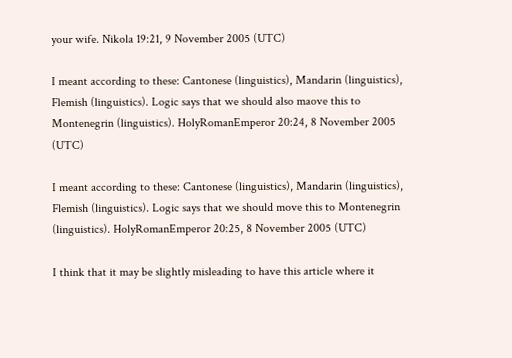your wife. Nikola 19:21, 9 November 2005 (UTC)

I meant according to these: Cantonese (linguistics), Mandarin (linguistics), Flemish (linguistics). Logic says that we should also maove this to Montenegrin (linguistics). HolyRomanEmperor 20:24, 8 November 2005 (UTC)

I meant according to these: Cantonese (linguistics), Mandarin (linguistics), Flemish (linguistics). Logic says that we should move this to Montenegrin (linguistics). HolyRomanEmperor 20:25, 8 November 2005 (UTC)

I think that it may be slightly misleading to have this article where it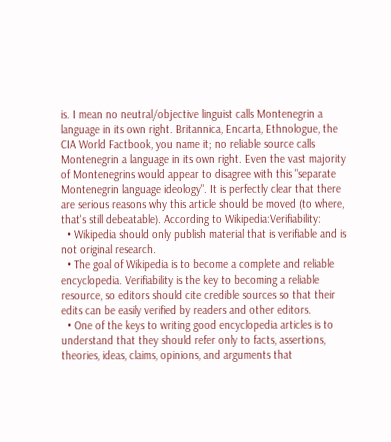is. I mean no neutral/objective linguist calls Montenegrin a language in its own right. Britannica, Encarta, Ethnologue, the CIA World Factbook, you name it; no reliable source calls Montenegrin a language in its own right. Even the vast majority of Montenegrins would appear to disagree with this "separate Montenegrin language ideology". It is perfectly clear that there are serious reasons why this article should be moved (to where, that's still debeatable). According to Wikipedia:Verifiability:
  • Wikipedia should only publish material that is verifiable and is not original research.
  • The goal of Wikipedia is to become a complete and reliable encyclopedia. Verifiability is the key to becoming a reliable resource, so editors should cite credible sources so that their edits can be easily verified by readers and other editors.
  • One of the keys to writing good encyclopedia articles is to understand that they should refer only to facts, assertions, theories, ideas, claims, opinions, and arguments that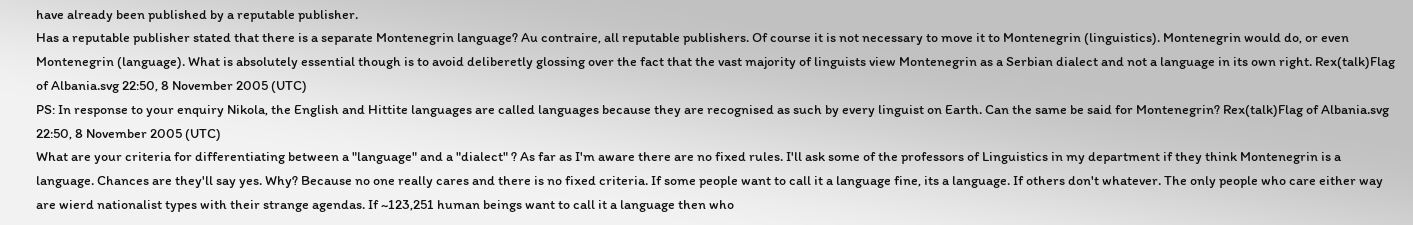have already been published by a reputable publisher.
Has a reputable publisher stated that there is a separate Montenegrin language? Au contraire, all reputable publishers. Of course it is not necessary to move it to Montenegrin (linguistics). Montenegrin would do, or even Montenegrin (language). What is absolutely essential though is to avoid deliberetly glossing over the fact that the vast majority of linguists view Montenegrin as a Serbian dialect and not a language in its own right. Rex(talk)Flag of Albania.svg 22:50, 8 November 2005 (UTC)
PS: In response to your enquiry Nikola, the English and Hittite languages are called languages because they are recognised as such by every linguist on Earth. Can the same be said for Montenegrin? Rex(talk)Flag of Albania.svg 22:50, 8 November 2005 (UTC)
What are your criteria for differentiating between a "language" and a "dialect" ? As far as I'm aware there are no fixed rules. I'll ask some of the professors of Linguistics in my department if they think Montenegrin is a language. Chances are they'll say yes. Why? Because no one really cares and there is no fixed criteria. If some people want to call it a language fine, its a language. If others don't whatever. The only people who care either way are wierd nationalist types with their strange agendas. If ~123,251 human beings want to call it a language then who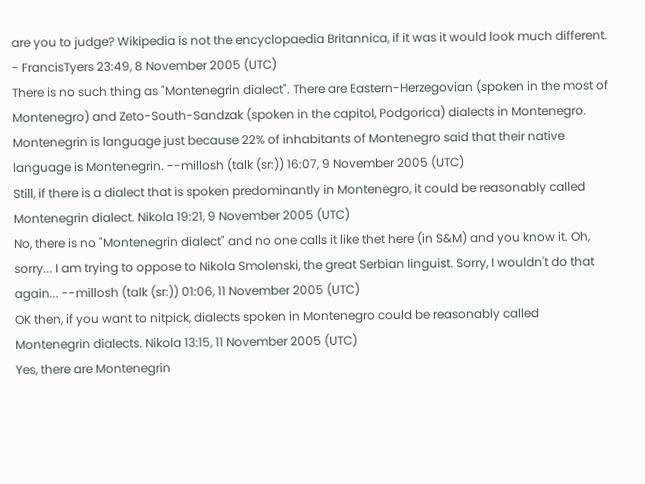are you to judge? Wikipedia is not the encyclopaedia Britannica, if it was it would look much different. - FrancisTyers 23:49, 8 November 2005 (UTC)
There is no such thing as "Montenegrin dialect". There are Eastern-Herzegovian (spoken in the most of Montenegro) and Zeto-South-Sandzak (spoken in the capitol, Podgorica) dialects in Montenegro. Montenegrin is language just because 22% of inhabitants of Montenegro said that their native language is Montenegrin. --millosh (talk (sr:)) 16:07, 9 November 2005 (UTC)
Still, if there is a dialect that is spoken predominantly in Montenegro, it could be reasonably called Montenegrin dialect. Nikola 19:21, 9 November 2005 (UTC)
No, there is no "Montenegrin dialect" and no one calls it like thet here (in S&M) and you know it. Oh, sorry... I am trying to oppose to Nikola Smolenski, the great Serbian linguist. Sorry, I wouldn't do that again... --millosh (talk (sr:)) 01:06, 11 November 2005 (UTC)
OK then, if you want to nitpick, dialects spoken in Montenegro could be reasonably called Montenegrin dialects. Nikola 13:15, 11 November 2005 (UTC)
Yes, there are Montenegrin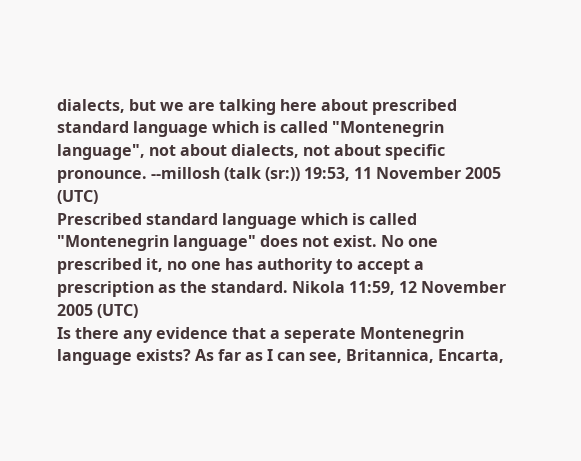dialects, but we are talking here about prescribed standard language which is called "Montenegrin language", not about dialects, not about specific pronounce. --millosh (talk (sr:)) 19:53, 11 November 2005 (UTC)
Prescribed standard language which is called "Montenegrin language" does not exist. No one prescribed it, no one has authority to accept a prescription as the standard. Nikola 11:59, 12 November 2005 (UTC)
Is there any evidence that a seperate Montenegrin language exists? As far as I can see, Britannica, Encarta,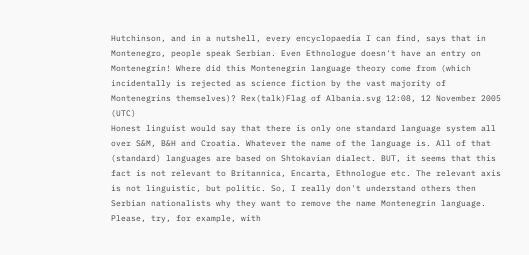Hutchinson, and in a nutshell, every encyclopaedia I can find, says that in Montenegro, people speak Serbian. Even Ethnologue doesn't have an entry on Montenegrin! Where did this Montenegrin language theory come from (which incidentally is rejected as science fiction by the vast majority of Montenegrins themselves)? Rex(talk)Flag of Albania.svg 12:08, 12 November 2005 (UTC)
Honest linguist would say that there is only one standard language system all over S&M, B&H and Croatia. Whatever the name of the language is. All of that (standard) languages are based on Shtokavian dialect. BUT, it seems that this fact is not relevant to Britannica, Encarta, Ethnologue etc. The relevant axis is not linguistic, but politic. So, I really don't understand others then Serbian nationalists why they want to remove the name Montenegrin language. Please, try, for example, with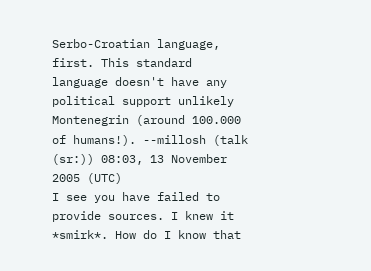Serbo-Croatian language, first. This standard language doesn't have any political support unlikely Montenegrin (around 100.000 of humans!). --millosh (talk (sr:)) 08:03, 13 November 2005 (UTC)
I see you have failed to provide sources. I knew it *smirk*. How do I know that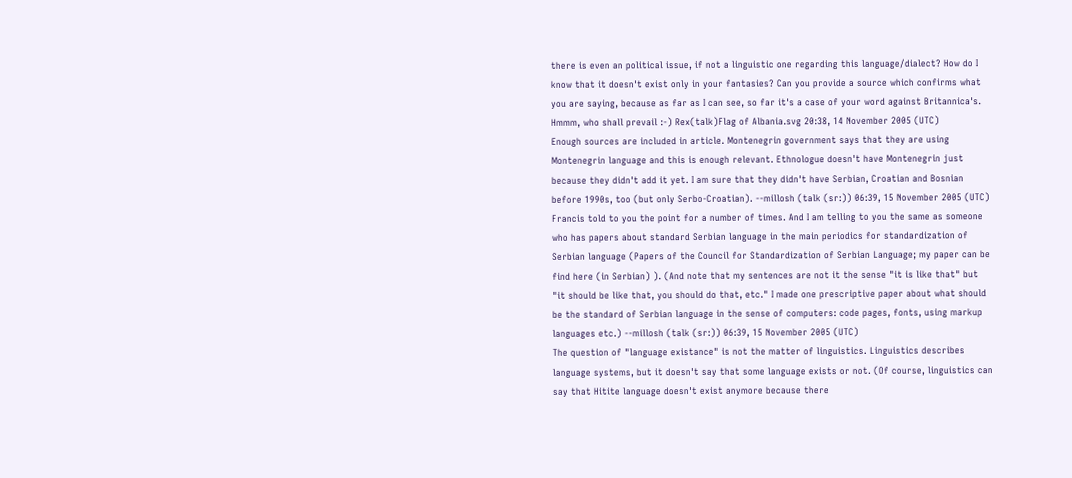there is even an political issue, if not a linguistic one regarding this language/dialect? How do I know that it doesn't exist only in your fantasies? Can you provide a source which confirms what you are saying, because as far as I can see, so far it's a case of your word against Britannica's. Hmmm, who shall prevail :-) Rex(talk)Flag of Albania.svg 20:38, 14 November 2005 (UTC)
Enough sources are included in article. Montenegrin government says that they are using Montenegrin language and this is enough relevant. Ethnologue doesn't have Montenegrin just because they didn't add it yet. I am sure that they didn't have Serbian, Croatian and Bosnian before 1990s, too (but only Serbo-Croatian). --millosh (talk (sr:)) 06:39, 15 November 2005 (UTC)
Francis told to you the point for a number of times. And I am telling to you the same as someone who has papers about standard Serbian language in the main periodics for standardization of Serbian language (Papers of the Council for Standardization of Serbian Language; my paper can be find here (in Serbian) ). (And note that my sentences are not it the sense "it is like that" but "it should be like that, you should do that, etc." I made one prescriptive paper about what should be the standard of Serbian language in the sense of computers: code pages, fonts, using markup languages etc.) --millosh (talk (sr:)) 06:39, 15 November 2005 (UTC)
The question of "language existance" is not the matter of linguistics. Linguistics describes language systems, but it doesn't say that some language exists or not. (Of course, linguistics can say that Hitite language doesn't exist anymore because there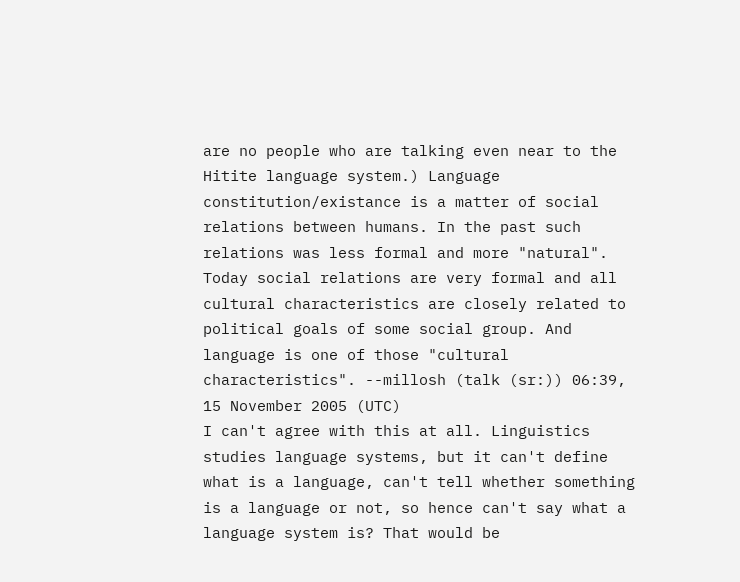are no people who are talking even near to the Hitite language system.) Language constitution/existance is a matter of social relations between humans. In the past such relations was less formal and more "natural". Today social relations are very formal and all cultural characteristics are closely related to political goals of some social group. And language is one of those "cultural characteristics". --millosh (talk (sr:)) 06:39, 15 November 2005 (UTC)
I can't agree with this at all. Linguistics studies language systems, but it can't define what is a language, can't tell whether something is a language or not, so hence can't say what a language system is? That would be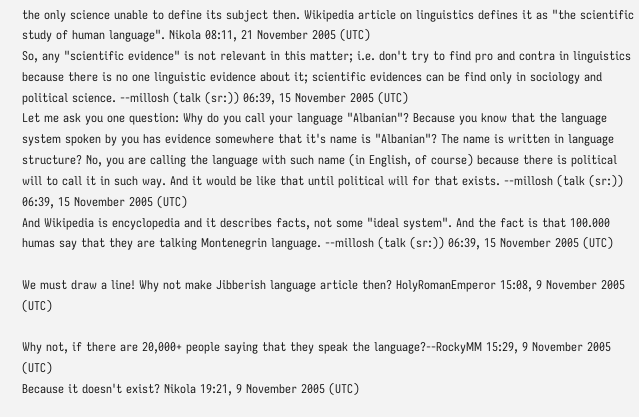the only science unable to define its subject then. Wikipedia article on linguistics defines it as "the scientific study of human language". Nikola 08:11, 21 November 2005 (UTC)
So, any "scientific evidence" is not relevant in this matter; i.e. don't try to find pro and contra in linguistics because there is no one linguistic evidence about it; scientific evidences can be find only in sociology and political science. --millosh (talk (sr:)) 06:39, 15 November 2005 (UTC)
Let me ask you one question: Why do you call your language "Albanian"? Because you know that the language system spoken by you has evidence somewhere that it's name is "Albanian"? The name is written in language structure? No, you are calling the language with such name (in English, of course) because there is political will to call it in such way. And it would be like that until political will for that exists. --millosh (talk (sr:)) 06:39, 15 November 2005 (UTC)
And Wikipedia is encyclopedia and it describes facts, not some "ideal system". And the fact is that 100.000 humas say that they are talking Montenegrin language. --millosh (talk (sr:)) 06:39, 15 November 2005 (UTC)

We must draw a line! Why not make Jibberish language article then? HolyRomanEmperor 15:08, 9 November 2005 (UTC)

Why not, if there are 20,000+ people saying that they speak the language?--RockyMM 15:29, 9 November 2005 (UTC)
Because it doesn't exist? Nikola 19:21, 9 November 2005 (UTC)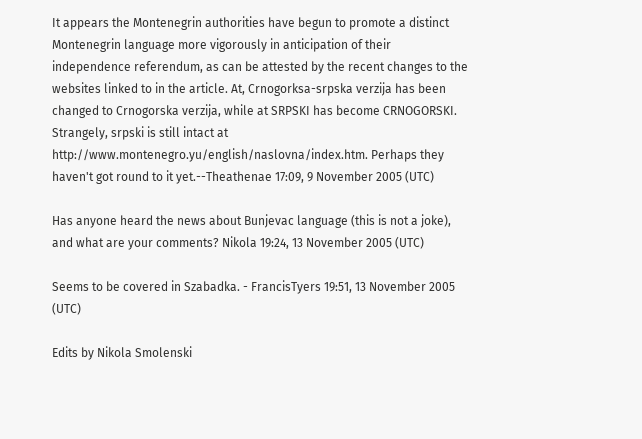It appears the Montenegrin authorities have begun to promote a distinct Montenegrin language more vigorously in anticipation of their independence referendum, as can be attested by the recent changes to the websites linked to in the article. At, Crnogorksa-srpska verzija has been changed to Crnogorska verzija, while at SRPSKI has become CRNOGORSKI. Strangely, srpski is still intact at http://www.montenegro.yu/english/naslovna/index.htm. Perhaps they haven't got round to it yet.--Theathenae 17:09, 9 November 2005 (UTC)

Has anyone heard the news about Bunjevac language (this is not a joke), and what are your comments? Nikola 19:24, 13 November 2005 (UTC)

Seems to be covered in Szabadka. - FrancisTyers 19:51, 13 November 2005 (UTC)

Edits by Nikola Smolenski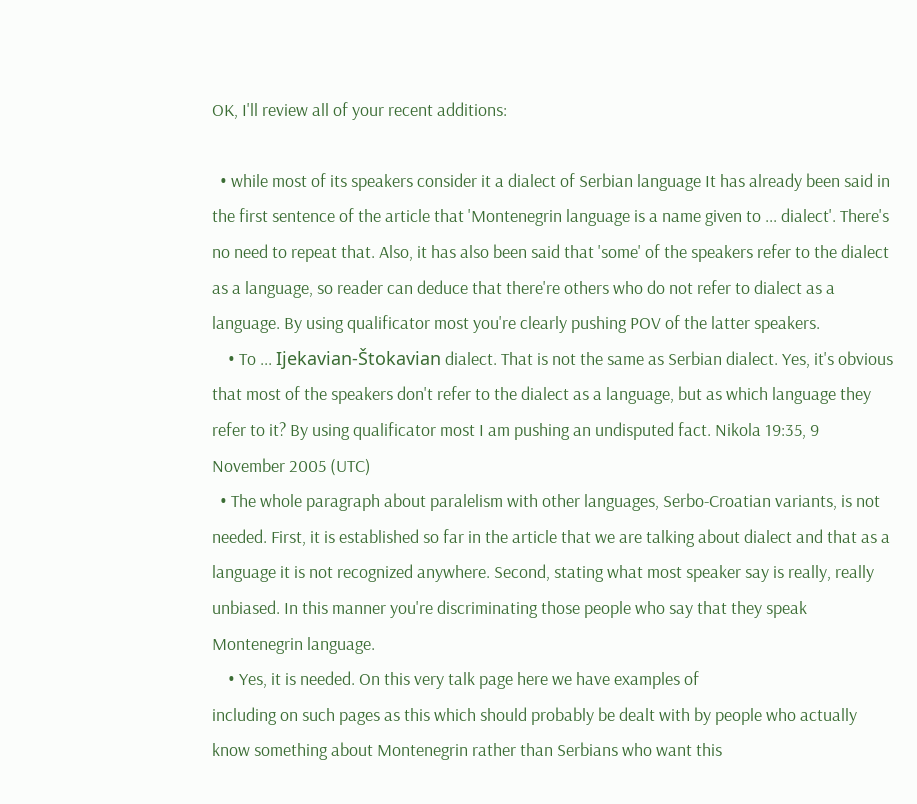OK, I'll review all of your recent additions:

  • while most of its speakers consider it a dialect of Serbian language It has already been said in the first sentence of the article that 'Montenegrin language is a name given to ... dialect'. There's no need to repeat that. Also, it has also been said that 'some' of the speakers refer to the dialect as a language, so reader can deduce that there're others who do not refer to dialect as a language. By using qualificator most you're clearly pushing POV of the latter speakers.
    • To ... Ijekavian-Štokavian dialect. That is not the same as Serbian dialect. Yes, it's obvious that most of the speakers don't refer to the dialect as a language, but as which language they refer to it? By using qualificator most I am pushing an undisputed fact. Nikola 19:35, 9 November 2005 (UTC)
  • The whole paragraph about paralelism with other languages, Serbo-Croatian variants, is not needed. First, it is established so far in the article that we are talking about dialect and that as a language it is not recognized anywhere. Second, stating what most speaker say is really, really unbiased. In this manner you're discriminating those people who say that they speak Montenegrin language.
    • Yes, it is needed. On this very talk page here we have examples of
including on such pages as this which should probably be dealt with by people who actually know something about Montenegrin rather than Serbians who want this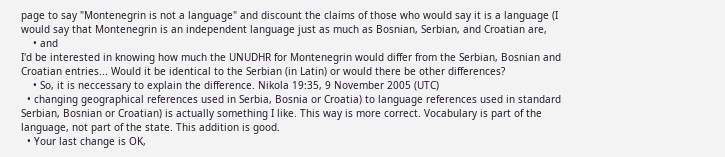page to say "Montenegrin is not a language" and discount the claims of those who would say it is a language (I would say that Montenegrin is an independent language just as much as Bosnian, Serbian, and Croatian are,
    • and
I'd be interested in knowing how much the UNUDHR for Montenegrin would differ from the Serbian, Bosnian and Croatian entries... Would it be identical to the Serbian (in Latin) or would there be other differences?
    • So, it is neccessary to explain the difference. Nikola 19:35, 9 November 2005 (UTC)
  • changing geographical references used in Serbia, Bosnia or Croatia) to language references used in standard Serbian, Bosnian or Croatian) is actually something I like. This way is more correct. Vocabulary is part of the language, not part of the state. This addition is good.
  • Your last change is OK,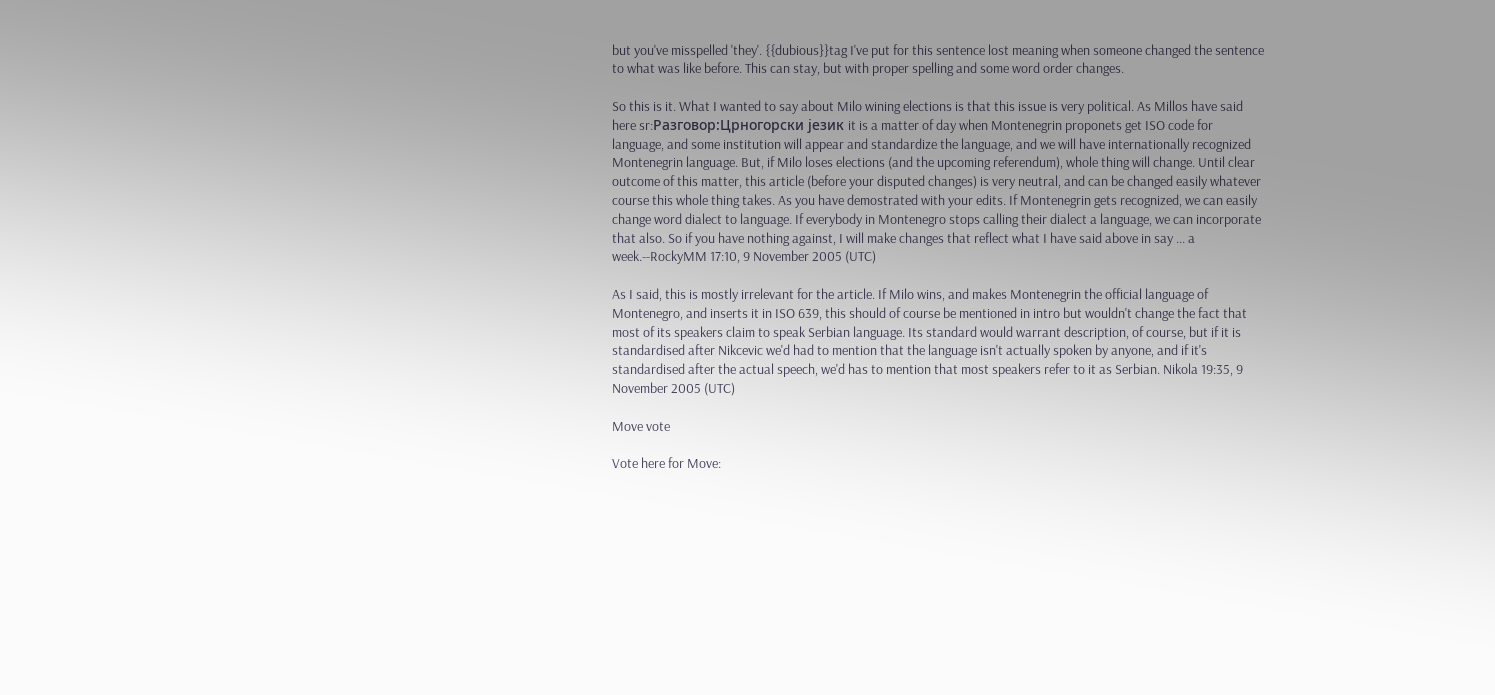but you've misspelled 'they'. {{dubious}}tag I've put for this sentence lost meaning when someone changed the sentence to what was like before. This can stay, but with proper spelling and some word order changes.

So this is it. What I wanted to say about Milo wining elections is that this issue is very political. As Millos have said here sr:Разговор:Црногорски језик it is a matter of day when Montenegrin proponets get ISO code for language, and some institution will appear and standardize the language, and we will have internationally recognized Montenegrin language. But, if Milo loses elections (and the upcoming referendum), whole thing will change. Until clear outcome of this matter, this article (before your disputed changes) is very neutral, and can be changed easily whatever course this whole thing takes. As you have demostrated with your edits. If Montenegrin gets recognized, we can easily change word dialect to language. If everybody in Montenegro stops calling their dialect a language, we can incorporate that also. So if you have nothing against, I will make changes that reflect what I have said above in say ... a week.--RockyMM 17:10, 9 November 2005 (UTC)

As I said, this is mostly irrelevant for the article. If Milo wins, and makes Montenegrin the official language of Montenegro, and inserts it in ISO 639, this should of course be mentioned in intro but wouldn't change the fact that most of its speakers claim to speak Serbian language. Its standard would warrant description, of course, but if it is standardised after Nikcevic we'd had to mention that the language isn't actually spoken by anyone, and if it's standardised after the actual speech, we'd has to mention that most speakers refer to it as Serbian. Nikola 19:35, 9 November 2005 (UTC)

Move vote

Vote here for Move: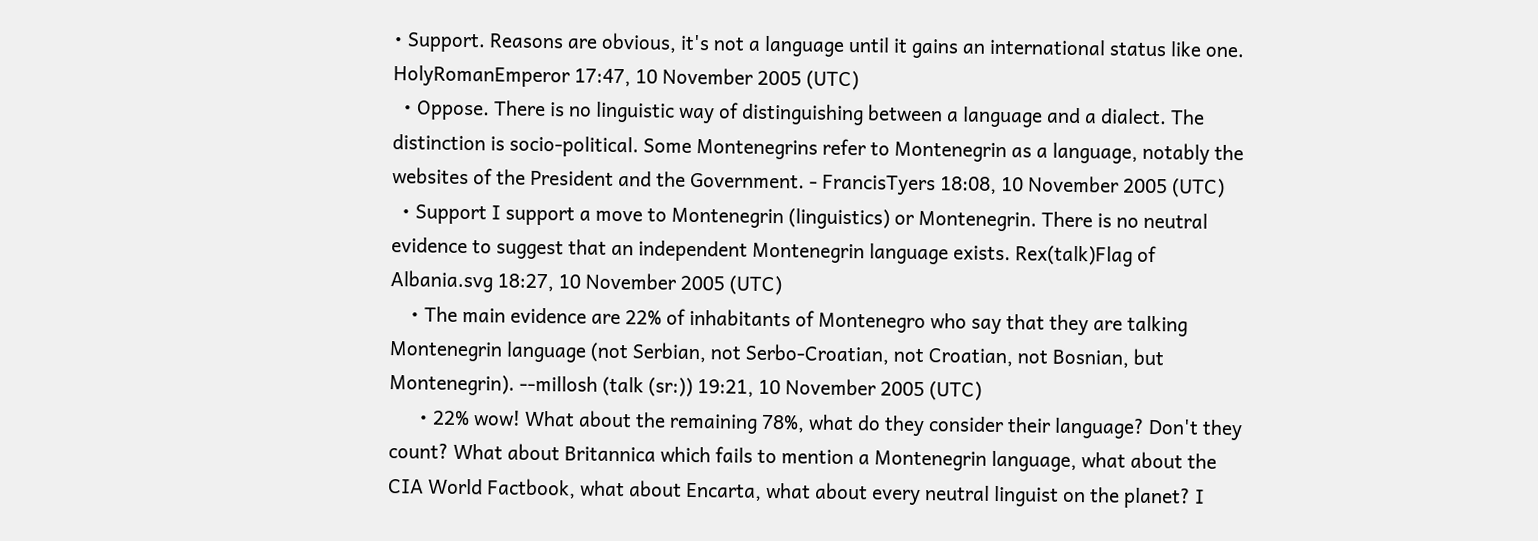• Support. Reasons are obvious, it's not a language until it gains an international status like one. HolyRomanEmperor 17:47, 10 November 2005 (UTC)
  • Oppose. There is no linguistic way of distinguishing between a language and a dialect. The distinction is socio-political. Some Montenegrins refer to Montenegrin as a language, notably the websites of the President and the Government. - FrancisTyers 18:08, 10 November 2005 (UTC)
  • Support I support a move to Montenegrin (linguistics) or Montenegrin. There is no neutral evidence to suggest that an independent Montenegrin language exists. Rex(talk)Flag of Albania.svg 18:27, 10 November 2005 (UTC)
    • The main evidence are 22% of inhabitants of Montenegro who say that they are talking Montenegrin language (not Serbian, not Serbo-Croatian, not Croatian, not Bosnian, but Montenegrin). --millosh (talk (sr:)) 19:21, 10 November 2005 (UTC)
      • 22% wow! What about the remaining 78%, what do they consider their language? Don't they count? What about Britannica which fails to mention a Montenegrin language, what about the CIA World Factbook, what about Encarta, what about every neutral linguist on the planet? I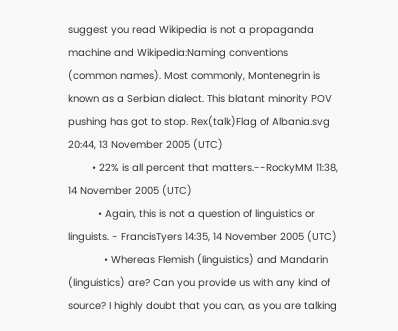suggest you read Wikipedia is not a propaganda machine and Wikipedia:Naming conventions (common names). Most commonly, Montenegrin is known as a Serbian dialect. This blatant minority POV pushing has got to stop. Rex(talk)Flag of Albania.svg 20:44, 13 November 2005 (UTC)
        • 22% is all percent that matters.--RockyMM 11:38, 14 November 2005 (UTC)
          • Again, this is not a question of linguistics or linguists. - FrancisTyers 14:35, 14 November 2005 (UTC)
            • Whereas Flemish (linguistics) and Mandarin (linguistics) are? Can you provide us with any kind of source? I highly doubt that you can, as you are talking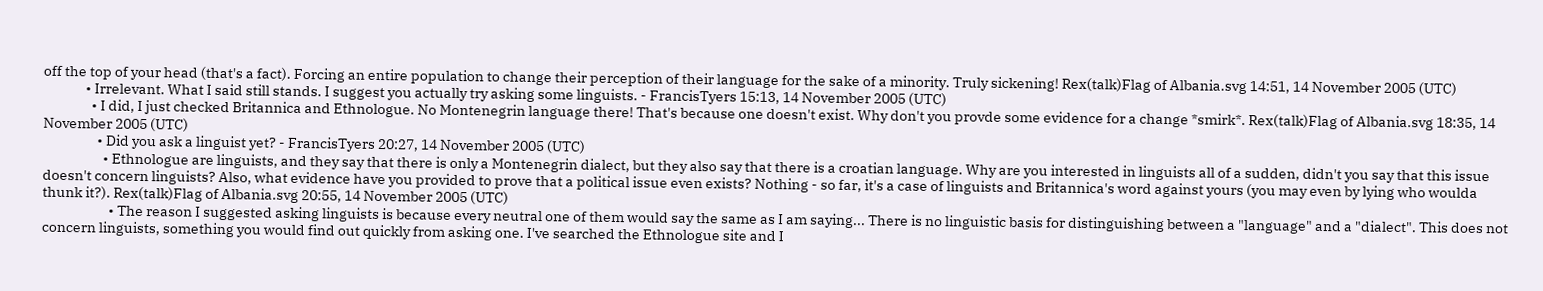off the top of your head (that's a fact). Forcing an entire population to change their perception of their language for the sake of a minority. Truly sickening! Rex(talk)Flag of Albania.svg 14:51, 14 November 2005 (UTC)
              • Irrelevant. What I said still stands. I suggest you actually try asking some linguists. - FrancisTyers 15:13, 14 November 2005 (UTC)
                • I did, I just checked Britannica and Ethnologue. No Montenegrin language there! That's because one doesn't exist. Why don't you provde some evidence for a change *smirk*. Rex(talk)Flag of Albania.svg 18:35, 14 November 2005 (UTC)
                  • Did you ask a linguist yet? - FrancisTyers 20:27, 14 November 2005 (UTC)
                    • Ethnologue are linguists, and they say that there is only a Montenegrin dialect, but they also say that there is a croatian language. Why are you interested in linguists all of a sudden, didn't you say that this issue doesn't concern linguists? Also, what evidence have you provided to prove that a political issue even exists? Nothing - so far, it's a case of linguists and Britannica's word against yours (you may even by lying who woulda thunk it?). Rex(talk)Flag of Albania.svg 20:55, 14 November 2005 (UTC)
                      • The reason I suggested asking linguists is because every neutral one of them would say the same as I am saying... There is no linguistic basis for distinguishing between a "language" and a "dialect". This does not concern linguists, something you would find out quickly from asking one. I've searched the Ethnologue site and I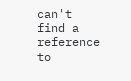can't find a reference to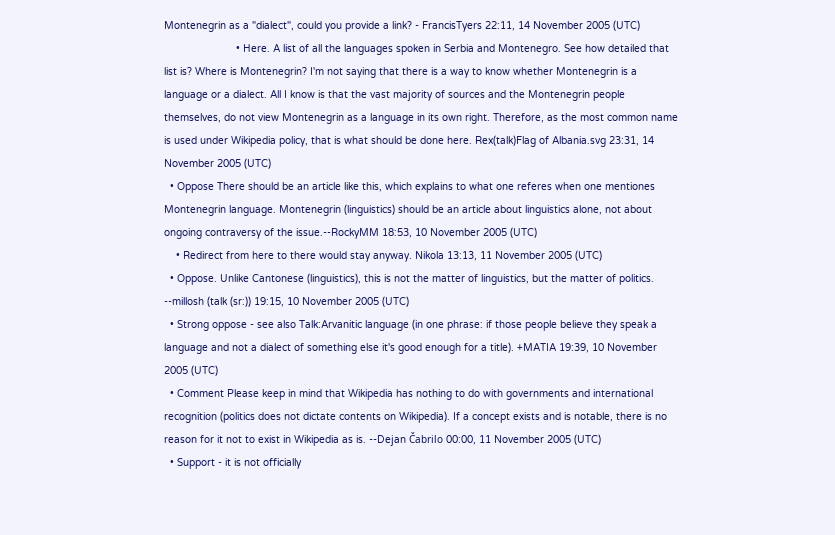Montenegrin as a "dialect", could you provide a link? - FrancisTyers 22:11, 14 November 2005 (UTC)
                        • Here. A list of all the languages spoken in Serbia and Montenegro. See how detailed that list is? Where is Montenegrin? I'm not saying that there is a way to know whether Montenegrin is a language or a dialect. All I know is that the vast majority of sources and the Montenegrin people themselves, do not view Montenegrin as a language in its own right. Therefore, as the most common name is used under Wikipedia policy, that is what should be done here. Rex(talk)Flag of Albania.svg 23:31, 14 November 2005 (UTC)
  • Oppose There should be an article like this, which explains to what one referes when one mentiones Montenegrin language. Montenegrin (linguistics) should be an article about linguistics alone, not about ongoing contraversy of the issue.--RockyMM 18:53, 10 November 2005 (UTC)
    • Redirect from here to there would stay anyway. Nikola 13:13, 11 November 2005 (UTC)
  • Oppose. Unlike Cantonese (linguistics), this is not the matter of linguistics, but the matter of politics. --millosh (talk (sr:)) 19:15, 10 November 2005 (UTC)
  • Strong oppose - see also Talk:Arvanitic language (in one phrase: if those people believe they speak a language and not a dialect of something else it's good enough for a title). +MATIA 19:39, 10 November 2005 (UTC)
  • Comment Please keep in mind that Wikipedia has nothing to do with governments and international recognition (politics does not dictate contents on Wikipedia). If a concept exists and is notable, there is no reason for it not to exist in Wikipedia as is. --Dejan Čabrilo 00:00, 11 November 2005 (UTC)
  • Support - it is not officially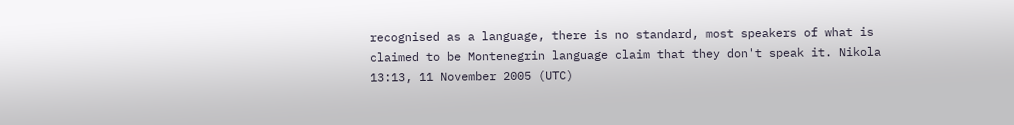recognised as a language, there is no standard, most speakers of what is claimed to be Montenegrin language claim that they don't speak it. Nikola 13:13, 11 November 2005 (UTC)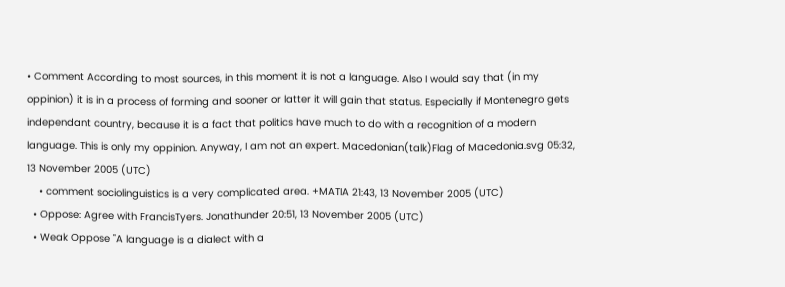• Comment According to most sources, in this moment it is not a language. Also I would say that (in my oppinion) it is in a process of forming and sooner or latter it will gain that status. Especially if Montenegro gets independant country, because it is a fact that politics have much to do with a recognition of a modern language. This is only my oppinion. Anyway, I am not an expert. Macedonian(talk)Flag of Macedonia.svg 05:32, 13 November 2005 (UTC)
    • comment sociolinguistics is a very complicated area. +MATIA 21:43, 13 November 2005 (UTC)
  • Oppose: Agree with FrancisTyers. Jonathunder 20:51, 13 November 2005 (UTC)
  • Weak Oppose "A language is a dialect with a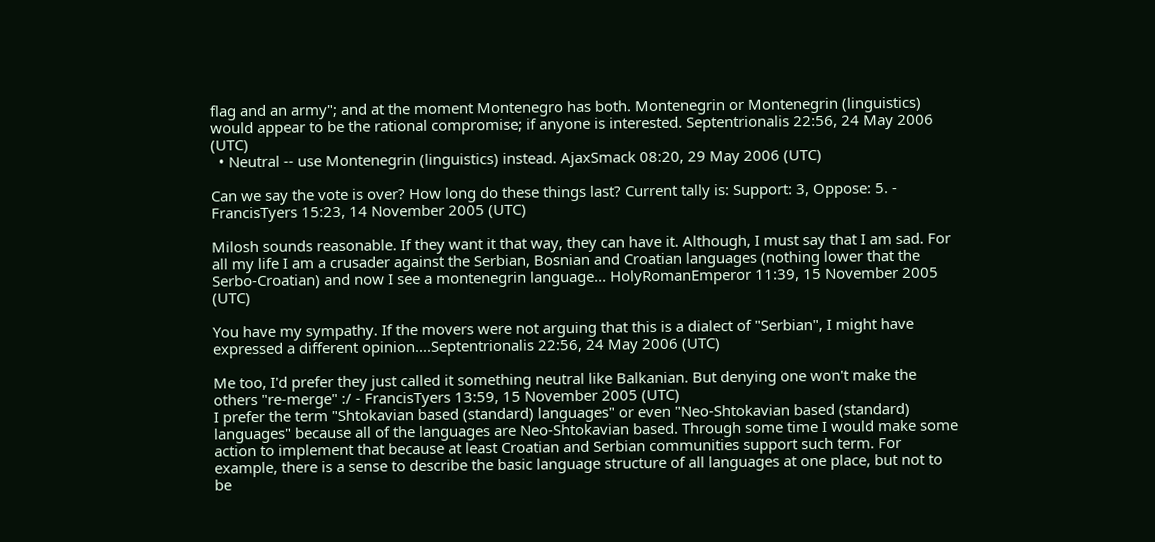flag and an army"; and at the moment Montenegro has both. Montenegrin or Montenegrin (linguistics) would appear to be the rational compromise; if anyone is interested. Septentrionalis 22:56, 24 May 2006 (UTC)
  • Neutral -- use Montenegrin (linguistics) instead. AjaxSmack 08:20, 29 May 2006 (UTC)

Can we say the vote is over? How long do these things last? Current tally is: Support: 3, Oppose: 5. - FrancisTyers 15:23, 14 November 2005 (UTC)

Milosh sounds reasonable. If they want it that way, they can have it. Although, I must say that I am sad. For all my life I am a crusader against the Serbian, Bosnian and Croatian languages (nothing lower that the Serbo-Croatian) and now I see a montenegrin language... HolyRomanEmperor 11:39, 15 November 2005 (UTC)

You have my sympathy. If the movers were not arguing that this is a dialect of "Serbian", I might have expressed a different opinion....Septentrionalis 22:56, 24 May 2006 (UTC)

Me too, I'd prefer they just called it something neutral like Balkanian. But denying one won't make the others "re-merge" :/ - FrancisTyers 13:59, 15 November 2005 (UTC)
I prefer the term "Shtokavian based (standard) languages" or even "Neo-Shtokavian based (standard) languages" because all of the languages are Neo-Shtokavian based. Through some time I would make some action to implement that because at least Croatian and Serbian communities support such term. For example, there is a sense to describe the basic language structure of all languages at one place, but not to be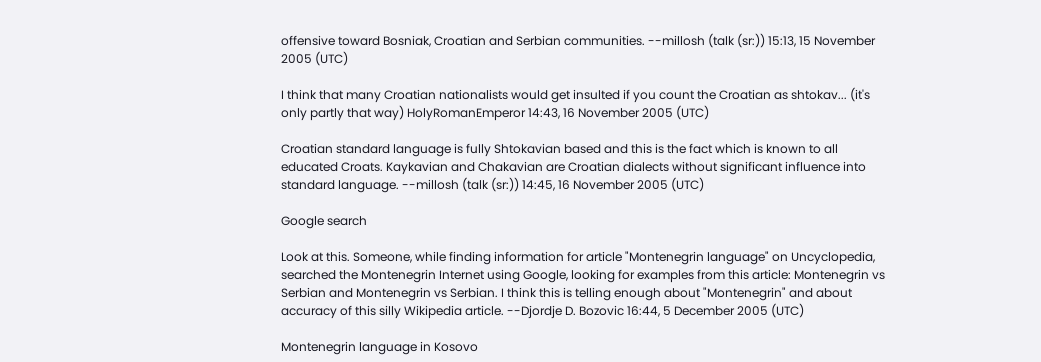offensive toward Bosniak, Croatian and Serbian communities. --millosh (talk (sr:)) 15:13, 15 November 2005 (UTC)

I think that many Croatian nationalists would get insulted if you count the Croatian as shtokav... (it's only partly that way) HolyRomanEmperor 14:43, 16 November 2005 (UTC)

Croatian standard language is fully Shtokavian based and this is the fact which is known to all educated Croats. Kaykavian and Chakavian are Croatian dialects without significant influence into standard language. --millosh (talk (sr:)) 14:45, 16 November 2005 (UTC)

Google search

Look at this. Someone, while finding information for article "Montenegrin language" on Uncyclopedia, searched the Montenegrin Internet using Google, looking for examples from this article: Montenegrin vs Serbian and Montenegrin vs Serbian. I think this is telling enough about "Montenegrin" and about accuracy of this silly Wikipedia article. --Djordje D. Bozovic 16:44, 5 December 2005 (UTC)

Montenegrin language in Kosovo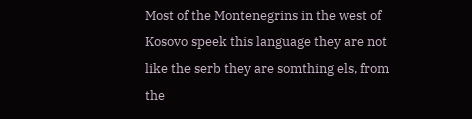Most of the Montenegrins in the west of Kosovo speek this language they are not like the serb they are somthing els, from the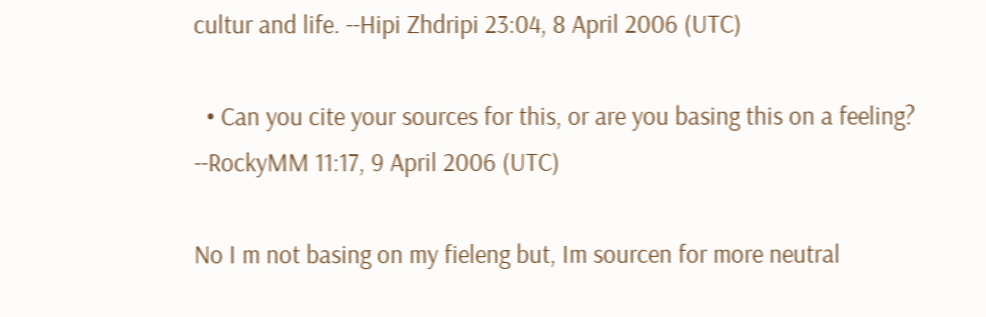cultur and life. --Hipi Zhdripi 23:04, 8 April 2006 (UTC)

  • Can you cite your sources for this, or are you basing this on a feeling? --RockyMM 11:17, 9 April 2006 (UTC)

No I m not basing on my fieleng but, Im sourcen for more neutral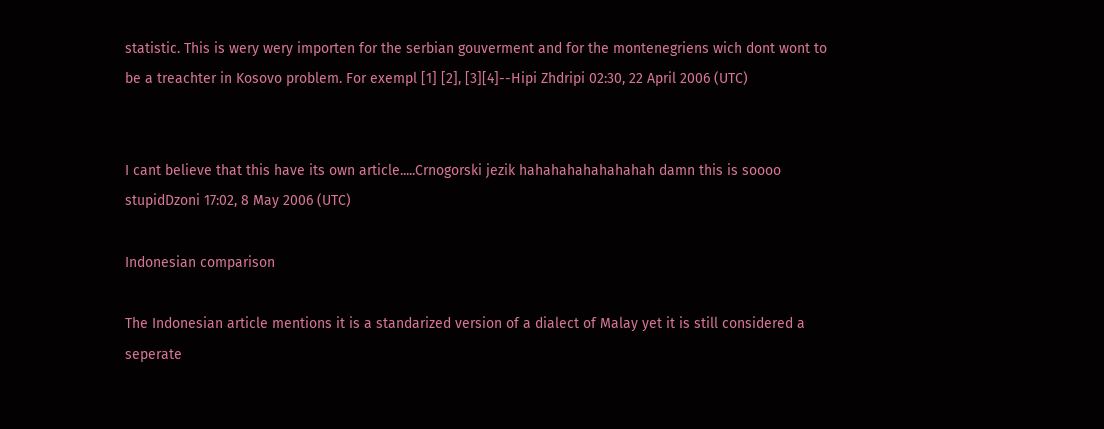statistic. This is wery wery importen for the serbian gouverment and for the montenegriens wich dont wont to be a treachter in Kosovo problem. For exempl [1] [2], [3][4]--Hipi Zhdripi 02:30, 22 April 2006 (UTC)


I cant believe that this have its own article.....Crnogorski jezik hahahahahahahahah damn this is soooo stupidDzoni 17:02, 8 May 2006 (UTC)

Indonesian comparison

The Indonesian article mentions it is a standarized version of a dialect of Malay yet it is still considered a seperate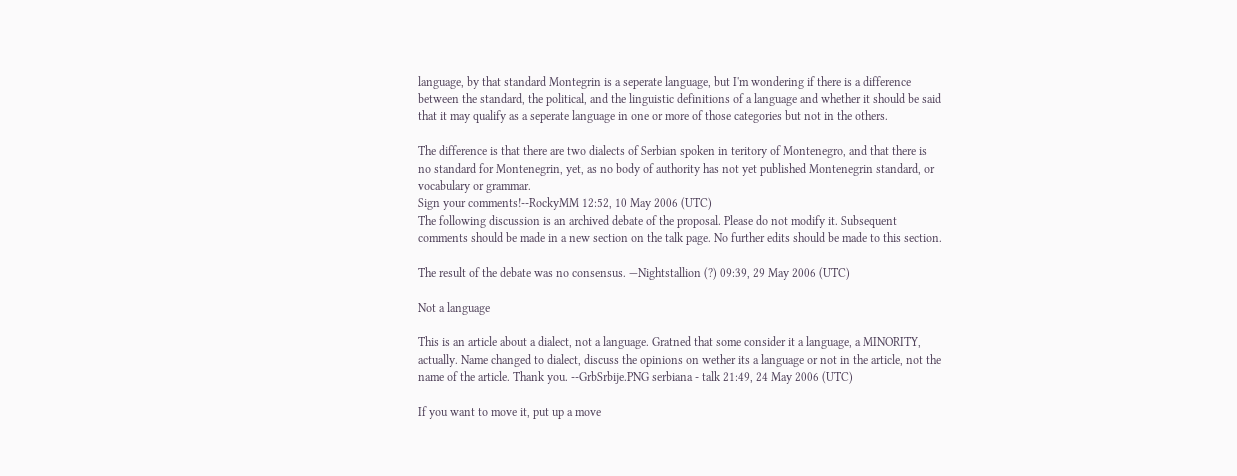language, by that standard Montegrin is a seperate language, but I'm wondering if there is a difference between the standard, the political, and the linguistic definitions of a language and whether it should be said that it may qualify as a seperate language in one or more of those categories but not in the others.

The difference is that there are two dialects of Serbian spoken in teritory of Montenegro, and that there is no standard for Montenegrin, yet, as no body of authority has not yet published Montenegrin standard, or vocabulary or grammar.
Sign your comments!--RockyMM 12:52, 10 May 2006 (UTC)
The following discussion is an archived debate of the proposal. Please do not modify it. Subsequent comments should be made in a new section on the talk page. No further edits should be made to this section.

The result of the debate was no consensus. —Nightstallion (?) 09:39, 29 May 2006 (UTC)

Not a language

This is an article about a dialect, not a language. Gratned that some consider it a language, a MINORITY, actually. Name changed to dialect, discuss the opinions on wether its a language or not in the article, not the name of the article. Thank you. --GrbSrbije.PNG serbiana - talk 21:49, 24 May 2006 (UTC)

If you want to move it, put up a move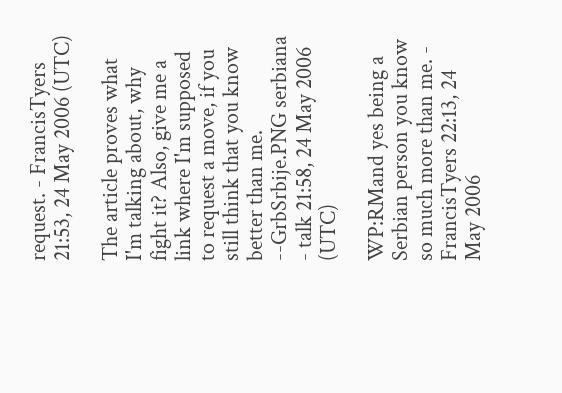request. - FrancisTyers 21:53, 24 May 2006 (UTC)

The article proves what I'm talking about, why fight it? Also, give me a link where I'm supposed to request a move, if you still think that you know better than me. --GrbSrbije.PNG serbiana - talk 21:58, 24 May 2006 (UTC)

WP:RMand yes being a Serbian person you know so much more than me. - FrancisTyers 22:13, 24 May 2006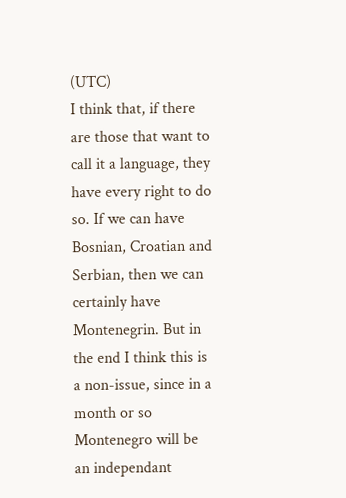(UTC)
I think that, if there are those that want to call it a language, they have every right to do so. If we can have Bosnian, Croatian and Serbian, then we can certainly have Montenegrin. But in the end I think this is a non-issue, since in a month or so Montenegro will be an independant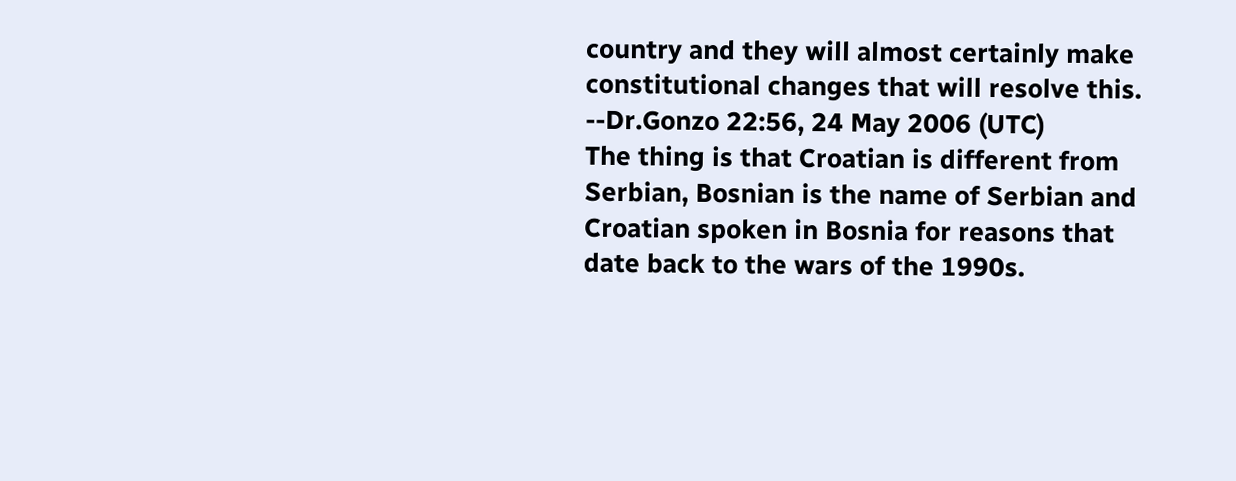country and they will almost certainly make constitutional changes that will resolve this. --Dr.Gonzo 22:56, 24 May 2006 (UTC)
The thing is that Croatian is different from Serbian, Bosnian is the name of Serbian and Croatian spoken in Bosnia for reasons that date back to the wars of the 1990s.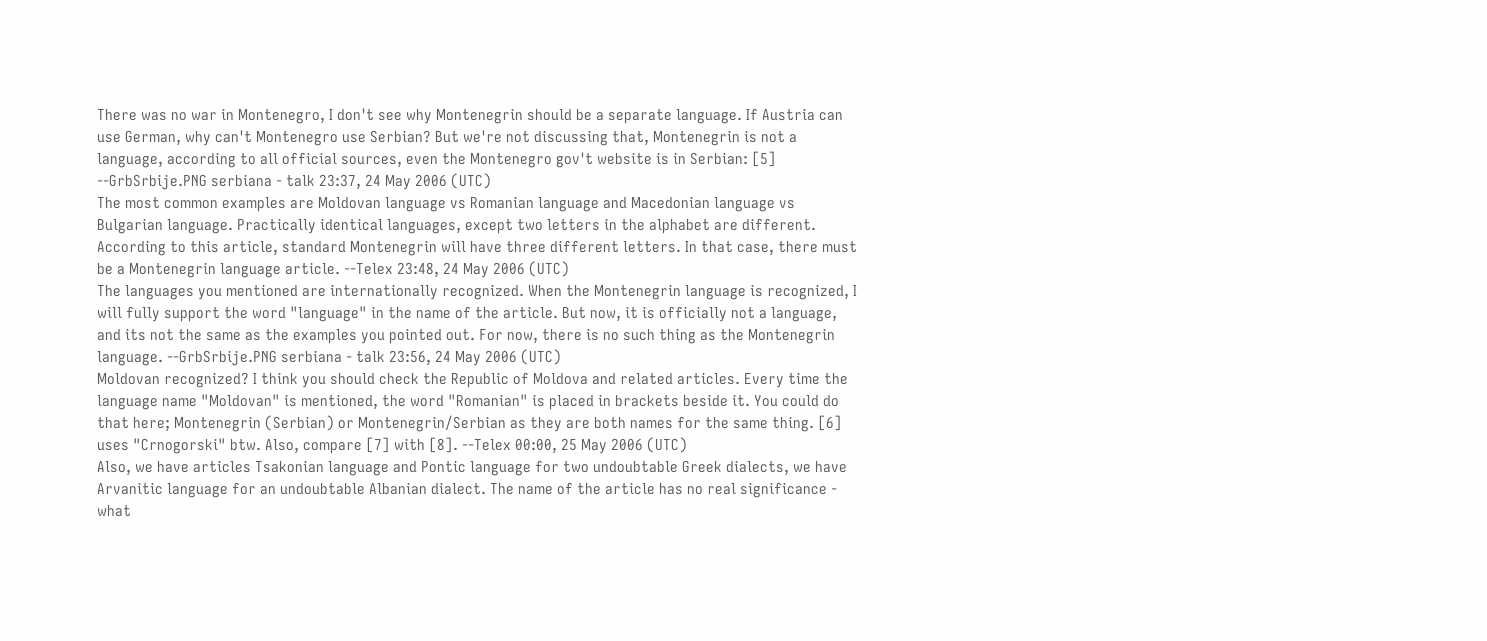There was no war in Montenegro, I don't see why Montenegrin should be a separate language. If Austria can use German, why can't Montenegro use Serbian? But we're not discussing that, Montenegrin is not a language, according to all official sources, even the Montenegro gov't website is in Serbian: [5] --GrbSrbije.PNG serbiana - talk 23:37, 24 May 2006 (UTC)
The most common examples are Moldovan language vs Romanian language and Macedonian language vs Bulgarian language. Practically identical languages, except two letters in the alphabet are different. According to this article, standard Montenegrin will have three different letters. In that case, there must be a Montenegrin language article. --Telex 23:48, 24 May 2006 (UTC)
The languages you mentioned are internationally recognized. When the Montenegrin language is recognized, I will fully support the word "language" in the name of the article. But now, it is officially not a language, and its not the same as the examples you pointed out. For now, there is no such thing as the Montenegrin language. --GrbSrbije.PNG serbiana - talk 23:56, 24 May 2006 (UTC)
Moldovan recognized? I think you should check the Republic of Moldova and related articles. Every time the language name "Moldovan" is mentioned, the word "Romanian" is placed in brackets beside it. You could do that here; Montenegrin (Serbian) or Montenegrin/Serbian as they are both names for the same thing. [6] uses "Crnogorski" btw. Also, compare [7] with [8]. --Telex 00:00, 25 May 2006 (UTC)
Also, we have articles Tsakonian language and Pontic language for two undoubtable Greek dialects, we have Arvanitic language for an undoubtable Albanian dialect. The name of the article has no real significance - what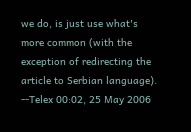we do, is just use what's more common (with the exception of redirecting the article to Serbian language). --Telex 00:02, 25 May 2006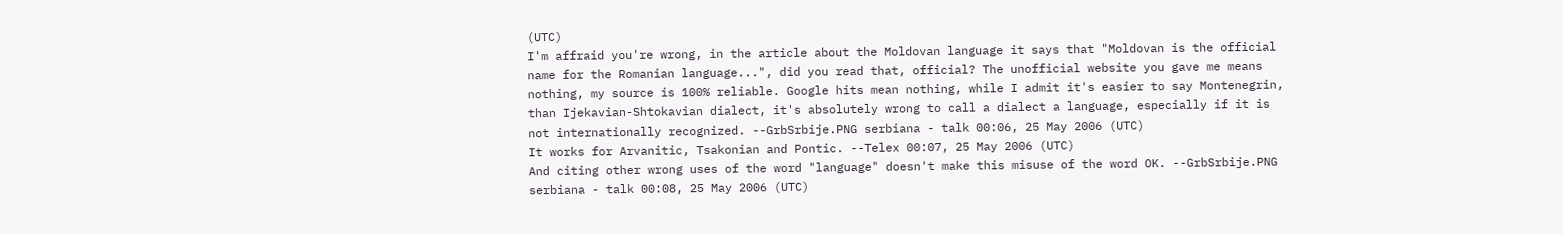(UTC)
I'm affraid you're wrong, in the article about the Moldovan language it says that "Moldovan is the official name for the Romanian language...", did you read that, official? The unofficial website you gave me means nothing, my source is 100% reliable. Google hits mean nothing, while I admit it's easier to say Montenegrin, than Ijekavian-Shtokavian dialect, it's absolutely wrong to call a dialect a language, especially if it is not internationally recognized. --GrbSrbije.PNG serbiana - talk 00:06, 25 May 2006 (UTC)
It works for Arvanitic, Tsakonian and Pontic. --Telex 00:07, 25 May 2006 (UTC)
And citing other wrong uses of the word "language" doesn't make this misuse of the word OK. --GrbSrbije.PNG serbiana - talk 00:08, 25 May 2006 (UTC)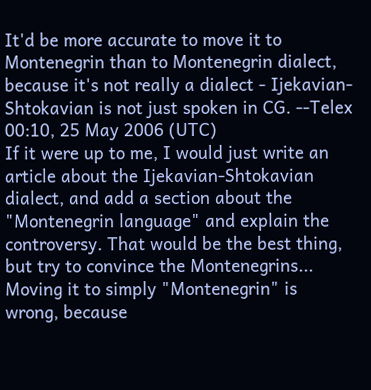It'd be more accurate to move it to Montenegrin than to Montenegrin dialect, because it's not really a dialect - Ijekavian-Shtokavian is not just spoken in CG. --Telex 00:10, 25 May 2006 (UTC)
If it were up to me, I would just write an article about the Ijekavian-Shtokavian dialect, and add a section about the "Montenegrin language" and explain the controversy. That would be the best thing, but try to convince the Montenegrins... Moving it to simply "Montenegrin" is wrong, because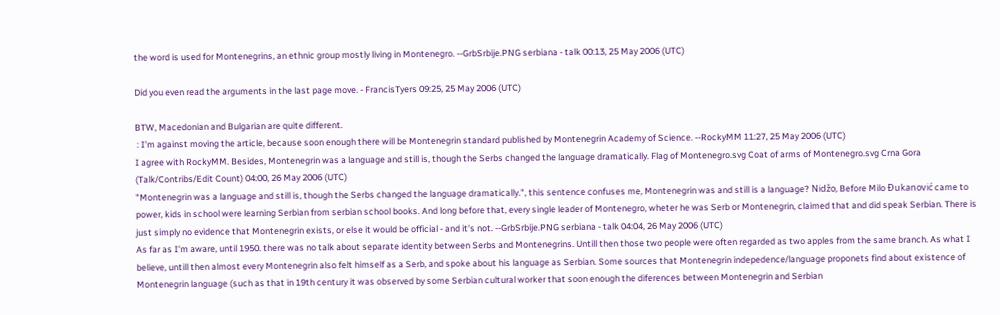the word is used for Montenegrins, an ethnic group mostly living in Montenegro. --GrbSrbije.PNG serbiana - talk 00:13, 25 May 2006 (UTC)

Did you even read the arguments in the last page move. - FrancisTyers 09:25, 25 May 2006 (UTC)

BTW, Macedonian and Bulgarian are quite different.
 : I'm against moving the article, because soon enough there will be Montenegrin standard published by Montenegrin Academy of Science. --RockyMM 11:27, 25 May 2006 (UTC)
I agree with RockyMM. Besides, Montenegrin was a language and still is, though the Serbs changed the language dramatically. Flag of Montenegro.svg Coat of arms of Montenegro.svg Crna Gora (Talk/Contribs/Edit Count) 04:00, 26 May 2006 (UTC)
"Montenegrin was a language and still is, though the Serbs changed the language dramatically.", this sentence confuses me, Montenegrin was and still is a language? Nidžo, Before Milo Đukanović came to power, kids in school were learning Serbian from serbian school books. And long before that, every single leader of Montenegro, wheter he was Serb or Montenegrin, claimed that and did speak Serbian. There is just simply no evidence that Montenegrin exists, or else it would be official - and it's not. --GrbSrbije.PNG serbiana - talk 04:04, 26 May 2006 (UTC)
As far as I'm aware, until 1950. there was no talk about separate identity between Serbs and Montenegrins. Untill then those two people were often regarded as two apples from the same branch. As what I believe, untill then almost every Montenegrin also felt himself as a Serb, and spoke about his language as Serbian. Some sources that Montenegrin indepedence/language proponets find about existence of Montenegrin language (such as that in 19th century it was observed by some Serbian cultural worker that soon enough the diferences between Montenegrin and Serbian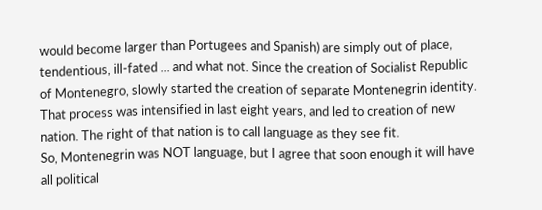would become larger than Portugees and Spanish) are simply out of place, tendentious, ill-fated ... and what not. Since the creation of Socialist Republic of Montenegro, slowly started the creation of separate Montenegrin identity. That process was intensified in last eight years, and led to creation of new nation. The right of that nation is to call language as they see fit.
So, Montenegrin was NOT language, but I agree that soon enough it will have all political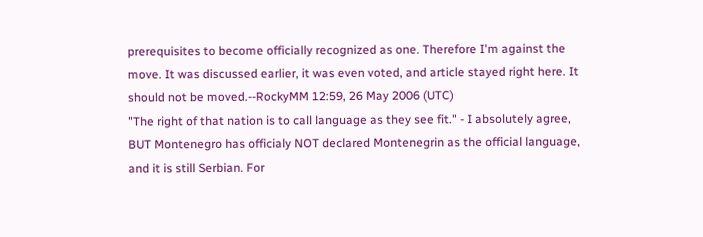prerequisites to become officially recognized as one. Therefore I'm against the move. It was discussed earlier, it was even voted, and article stayed right here. It should not be moved.--RockyMM 12:59, 26 May 2006 (UTC)
"The right of that nation is to call language as they see fit." - I absolutely agree, BUT Montenegro has officialy NOT declared Montenegrin as the official language, and it is still Serbian. For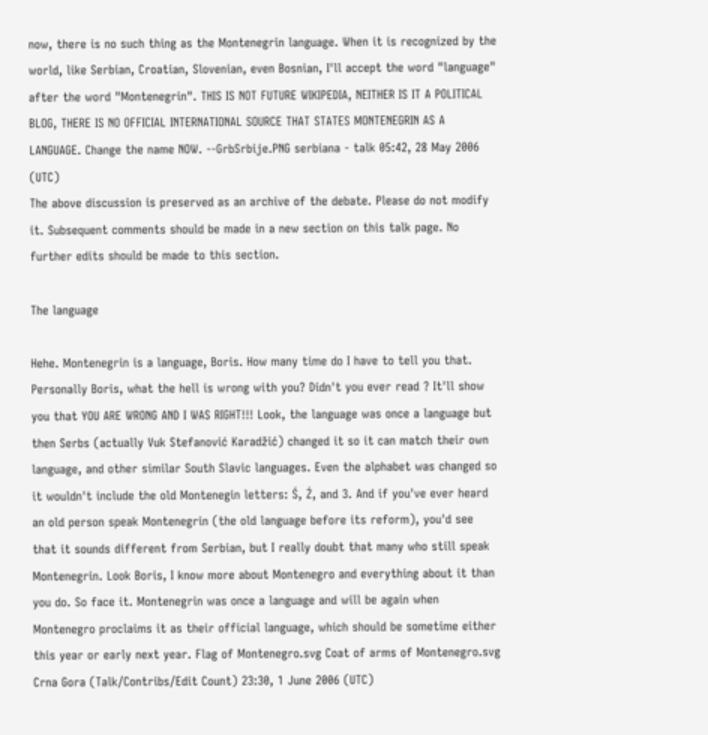now, there is no such thing as the Montenegrin language. When it is recognized by the world, like Serbian, Croatian, Slovenian, even Bosnian, I'll accept the word "language" after the word "Montenegrin". THIS IS NOT FUTURE WIKIPEDIA, NEITHER IS IT A POLITICAL BLOG, THERE IS NO OFFICIAL INTERNATIONAL SOURCE THAT STATES MONTENEGRIN AS A LANGUAGE. Change the name NOW. --GrbSrbije.PNG serbiana - talk 05:42, 28 May 2006 (UTC)
The above discussion is preserved as an archive of the debate. Please do not modify it. Subsequent comments should be made in a new section on this talk page. No further edits should be made to this section.

The language

Hehe. Montenegrin is a language, Boris. How many time do I have to tell you that. Personally Boris, what the hell is wrong with you? Didn't you ever read ? It'll show you that YOU ARE WRONG AND I WAS RIGHT!!! Look, the language was once a language but then Serbs (actually Vuk Stefanović Karadžić) changed it so it can match their own language, and other similar South Slavic languages. Even the alphabet was changed so it wouldn't include the old Montenegin letters: Ś, Ź, and 3. And if you've ever heard an old person speak Montenegrin (the old language before its reform), you'd see that it sounds different from Serbian, but I really doubt that many who still speak Montenegrin. Look Boris, I know more about Montenegro and everything about it than you do. So face it. Montenegrin was once a language and will be again when Montenegro proclaims it as their official language, which should be sometime either this year or early next year. Flag of Montenegro.svg Coat of arms of Montenegro.svg Crna Gora (Talk/Contribs/Edit Count) 23:30, 1 June 2006 (UTC)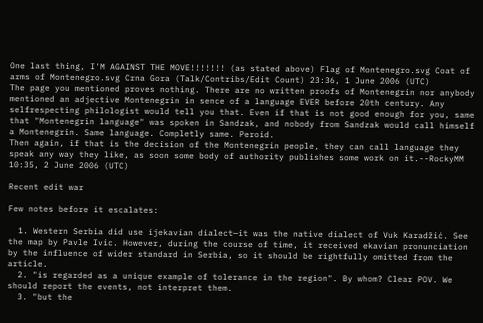One last thing, I'M AGAINST THE MOVE!!!!!!! (as stated above) Flag of Montenegro.svg Coat of arms of Montenegro.svg Crna Gora (Talk/Contribs/Edit Count) 23:36, 1 June 2006 (UTC)
The page you mentioned proves nothing. There are no written proofs of Montenegrin nor anybody mentioned an adjective Montenegrin in sence of a language EVER before 20th century. Any selfrespecting philologist would tell you that. Even if that is not good enough for you, same that "Montenegrin language" was spoken in Sandzak, and nobody from Sandzak would call himself a Montenegrin. Same language. Completly same. Peroid.
Then again, if that is the decision of the Montenegrin people, they can call language they speak any way they like, as soon some body of authority publishes some work on it.--RockyMM 10:35, 2 June 2006 (UTC)

Recent edit war

Few notes before it escalates:

  1. Western Serbia did use ijekavian dialect—it was the native dialect of Vuk Karadžić. See the map by Pavle Ivic. However, during the course of time, it received ekavian pronunciation by the influence of wider standard in Serbia, so it should be rightfully omitted from the article.
  2. "is regarded as a unique example of tolerance in the region". By whom? Clear POV. We should report the events, not interpret them.
  3. "but the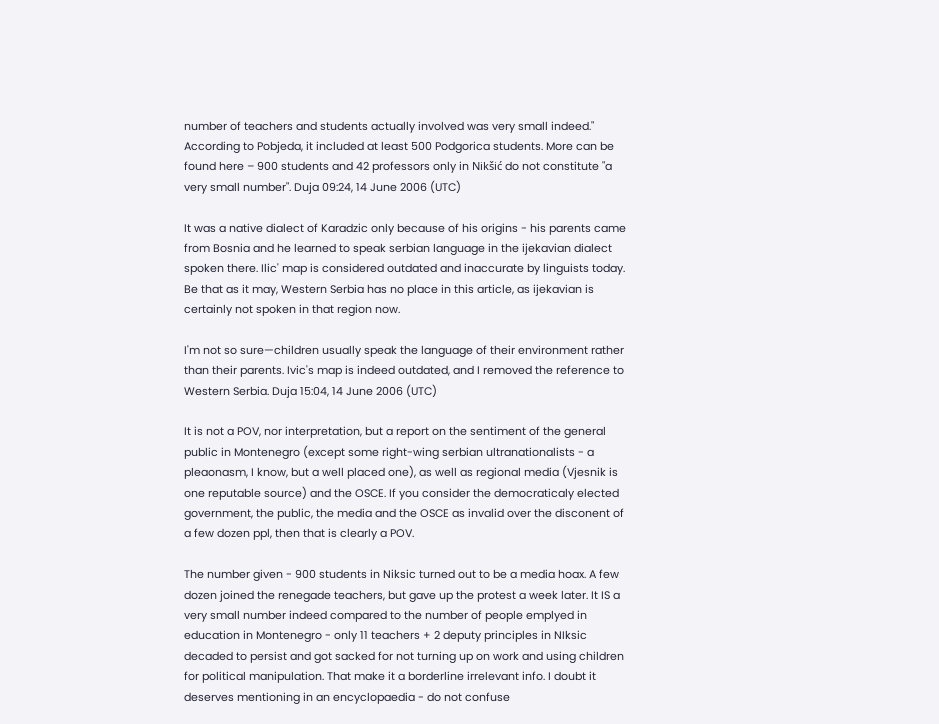number of teachers and students actually involved was very small indeed." According to Pobjeda, it included at least 500 Podgorica students. More can be found here – 900 students and 42 professors only in Nikšić do not constitute "a very small number". Duja 09:24, 14 June 2006 (UTC)

It was a native dialect of Karadzic only because of his origins - his parents came from Bosnia and he learned to speak serbian language in the ijekavian dialect spoken there. Ilic' map is considered outdated and inaccurate by linguists today. Be that as it may, Western Serbia has no place in this article, as ijekavian is certainly not spoken in that region now.

I'm not so sure—children usually speak the language of their environment rather than their parents. Ivic's map is indeed outdated, and I removed the reference to Western Serbia. Duja 15:04, 14 June 2006 (UTC)

It is not a POV, nor interpretation, but a report on the sentiment of the general public in Montenegro (except some right-wing serbian ultranationalists - a pleaonasm, I know, but a well placed one), as well as regional media (Vjesnik is one reputable source) and the OSCE. If you consider the democraticaly elected government, the public, the media and the OSCE as invalid over the disconent of a few dozen ppl, then that is clearly a POV.

The number given - 900 students in Niksic turned out to be a media hoax. A few dozen joined the renegade teachers, but gave up the protest a week later. It IS a very small number indeed compared to the number of people emplyed in education in Montenegro - only 11 teachers + 2 deputy principles in NIksic decaded to persist and got sacked for not turning up on work and using children for political manipulation. That make it a borderline irrelevant info. I doubt it deserves mentioning in an encyclopaedia - do not confuse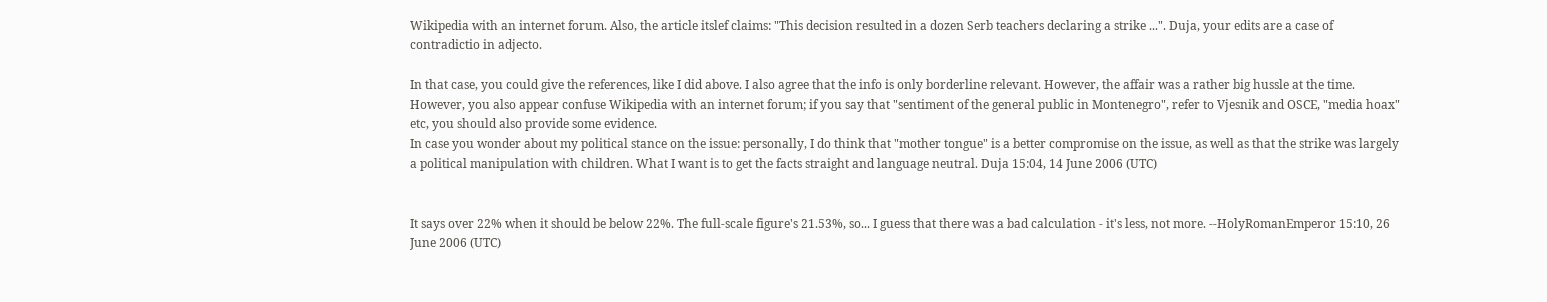Wikipedia with an internet forum. Also, the article itslef claims: "This decision resulted in a dozen Serb teachers declaring a strike ...". Duja, your edits are a case of contradictio in adjecto.

In that case, you could give the references, like I did above. I also agree that the info is only borderline relevant. However, the affair was a rather big hussle at the time. However, you also appear confuse Wikipedia with an internet forum; if you say that "sentiment of the general public in Montenegro", refer to Vjesnik and OSCE, "media hoax" etc, you should also provide some evidence.
In case you wonder about my political stance on the issue: personally, I do think that "mother tongue" is a better compromise on the issue, as well as that the strike was largely a political manipulation with children. What I want is to get the facts straight and language neutral. Duja 15:04, 14 June 2006 (UTC)


It says over 22% when it should be below 22%. The full-scale figure's 21.53%, so... I guess that there was a bad calculation - it's less, not more. --HolyRomanEmperor 15:10, 26 June 2006 (UTC)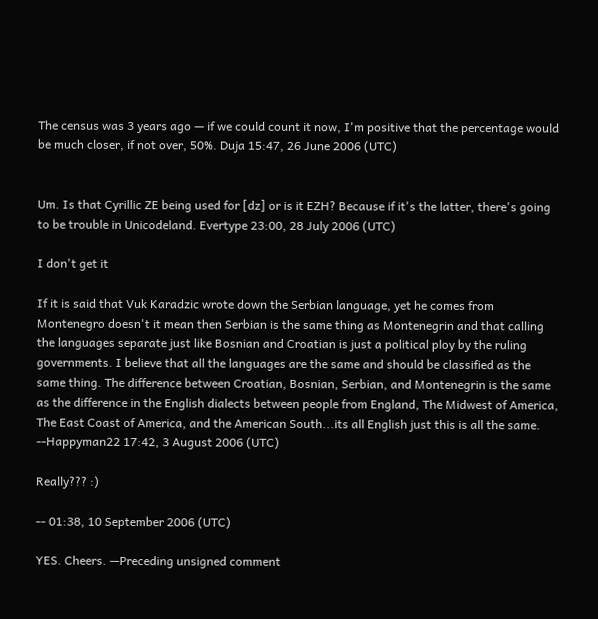The census was 3 years ago — if we could count it now, I'm positive that the percentage would be much closer, if not over, 50%. Duja 15:47, 26 June 2006 (UTC)


Um. Is that Cyrillic ZE being used for [dz] or is it EZH? Because if it's the latter, there's going to be trouble in Unicodeland. Evertype 23:00, 28 July 2006 (UTC)

I don't get it

If it is said that Vuk Karadzic wrote down the Serbian language, yet he comes from Montenegro doesn't it mean then Serbian is the same thing as Montenegrin and that calling the languages separate just like Bosnian and Croatian is just a political ploy by the ruling governments. I believe that all the languages are the same and should be classified as the same thing. The difference between Croatian, Bosnian, Serbian, and Montenegrin is the same as the difference in the English dialects between people from England, The Midwest of America, The East Coast of America, and the American South...its all English just this is all the same. --Happyman22 17:42, 3 August 2006 (UTC)

Really??? :)

-- 01:38, 10 September 2006 (UTC)

YES. Cheers. —Preceding unsigned comment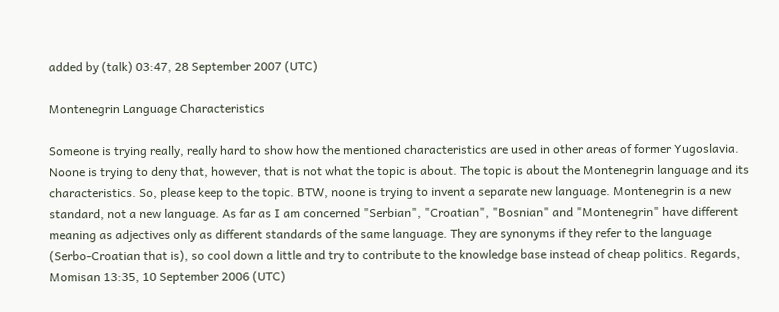added by (talk) 03:47, 28 September 2007 (UTC)

Montenegrin Language Characteristics

Someone is trying really, really hard to show how the mentioned characteristics are used in other areas of former Yugoslavia. Noone is trying to deny that, however, that is not what the topic is about. The topic is about the Montenegrin language and its characteristics. So, please keep to the topic. BTW, noone is trying to invent a separate new language. Montenegrin is a new standard, not a new language. As far as I am concerned "Serbian", "Croatian", "Bosnian" and "Montenegrin" have different meaning as adjectives only as different standards of the same language. They are synonyms if they refer to the language (Serbo-Croatian that is), so cool down a little and try to contribute to the knowledge base instead of cheap politics. Regards, Momisan 13:35, 10 September 2006 (UTC)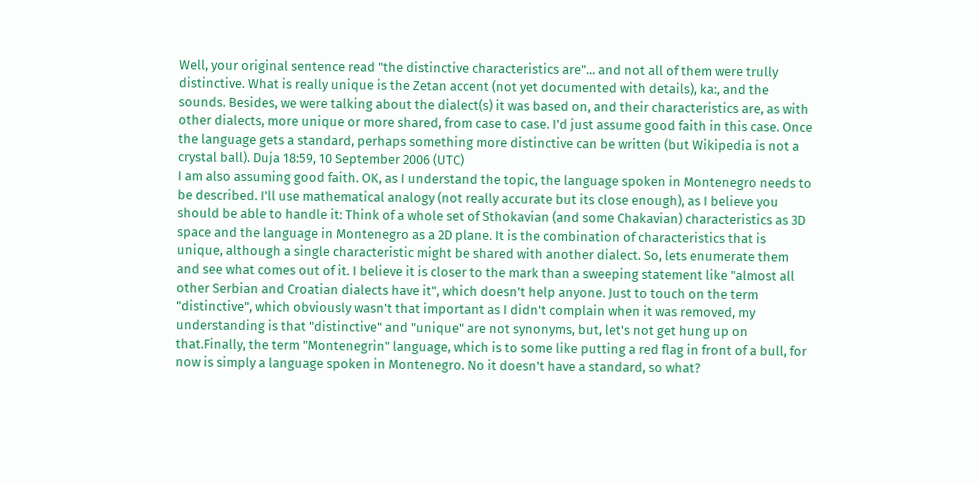Well, your original sentence read "the distinctive characteristics are"... and not all of them were trully distinctive. What is really unique is the Zetan accent (not yet documented with details), ka:, and the sounds. Besides, we were talking about the dialect(s) it was based on, and their characteristics are, as with other dialects, more unique or more shared, from case to case. I'd just assume good faith in this case. Once the language gets a standard, perhaps something more distinctive can be written (but Wikipedia is not a crystal ball). Duja 18:59, 10 September 2006 (UTC)
I am also assuming good faith. OK, as I understand the topic, the language spoken in Montenegro needs to be described. I'll use mathematical analogy (not really accurate but its close enough), as I believe you should be able to handle it: Think of a whole set of Sthokavian (and some Chakavian) characteristics as 3D space and the language in Montenegro as a 2D plane. It is the combination of characteristics that is unique, although a single characteristic might be shared with another dialect. So, lets enumerate them and see what comes out of it. I believe it is closer to the mark than a sweeping statement like "almost all other Serbian and Croatian dialects have it", which doesn't help anyone. Just to touch on the term "distinctive", which obviously wasn't that important as I didn't complain when it was removed, my understanding is that "distinctive" and "unique" are not synonyms, but, let's not get hung up on that.Finally, the term "Montenegrin" language, which is to some like putting a red flag in front of a bull, for now is simply a language spoken in Montenegro. No it doesn't have a standard, so what?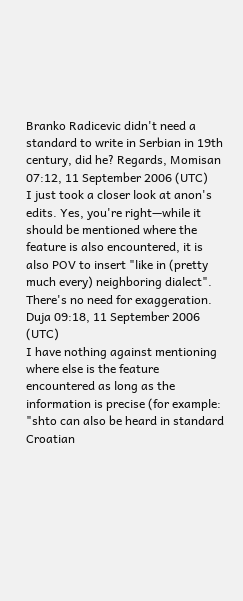Branko Radicevic didn't need a standard to write in Serbian in 19th century, did he? Regards, Momisan 07:12, 11 September 2006 (UTC)
I just took a closer look at anon's edits. Yes, you're right—while it should be mentioned where the feature is also encountered, it is also POV to insert "like in (pretty much every) neighboring dialect". There's no need for exaggeration. Duja 09:18, 11 September 2006 (UTC)
I have nothing against mentioning where else is the feature encountered as long as the information is precise (for example: "shto can also be heard in standard Croatian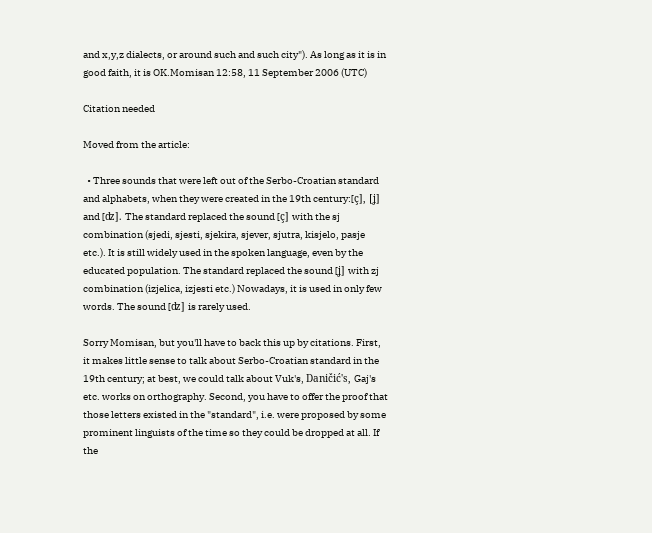and x,y,z dialects, or around such and such city"). As long as it is in good faith, it is OK.Momisan 12:58, 11 September 2006 (UTC)

Citation needed

Moved from the article:

  • Three sounds that were left out of the Serbo-Croatian standard and alphabets, when they were created in the 19th century:[ç], [ʝ] and [ʣ]. The standard replaced the sound [ç] with the sj combination (sjedi, sjesti, sjekira, sjever, sjutra, kisjelo, pasje etc.). It is still widely used in the spoken language, even by the educated population. The standard replaced the sound [ʝ] with zj combination (izjelica, izjesti etc.) Nowadays, it is used in only few words. The sound [ʣ] is rarely used.

Sorry Momisan, but you'll have to back this up by citations. First, it makes little sense to talk about Serbo-Croatian standard in the 19th century; at best, we could talk about Vuk's, Daničić's, Gaj's etc. works on orthography. Second, you have to offer the proof that those letters existed in the "standard", i.e. were proposed by some prominent linguists of the time so they could be dropped at all. If the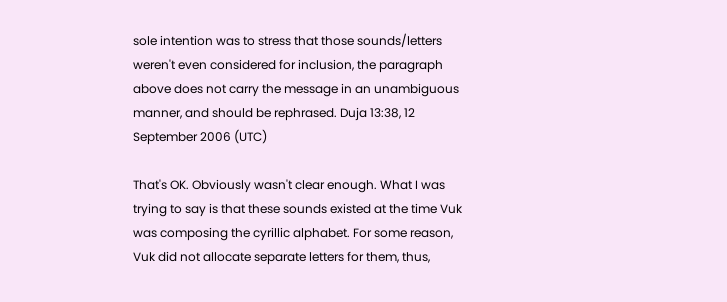sole intention was to stress that those sounds/letters weren't even considered for inclusion, the paragraph above does not carry the message in an unambiguous manner, and should be rephrased. Duja 13:38, 12 September 2006 (UTC)

That's OK. Obviously wasn't clear enough. What I was trying to say is that these sounds existed at the time Vuk was composing the cyrillic alphabet. For some reason, Vuk did not allocate separate letters for them, thus,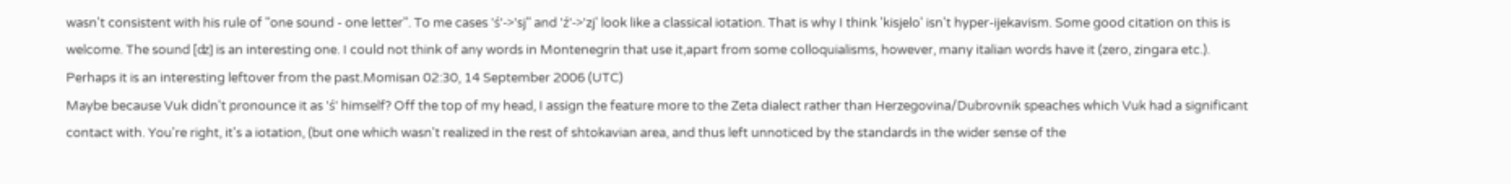wasn't consistent with his rule of "one sound - one letter". To me cases 'ś'->'sj" and 'ź'->'zj' look like a classical iotation. That is why I think 'kisjelo' isn't hyper-ijekavism. Some good citation on this is welcome. The sound [ʣ] is an interesting one. I could not think of any words in Montenegrin that use it,apart from some colloquialisms, however, many italian words have it (zero, zingara etc.). Perhaps it is an interesting leftover from the past.Momisan 02:30, 14 September 2006 (UTC)
Maybe because Vuk didn't pronounce it as 'ś' himself? Off the top of my head, I assign the feature more to the Zeta dialect rather than Herzegovina/Dubrovnik speaches which Vuk had a significant contact with. You're right, it's a iotation, (but one which wasn't realized in the rest of shtokavian area, and thus left unnoticed by the standards in the wider sense of the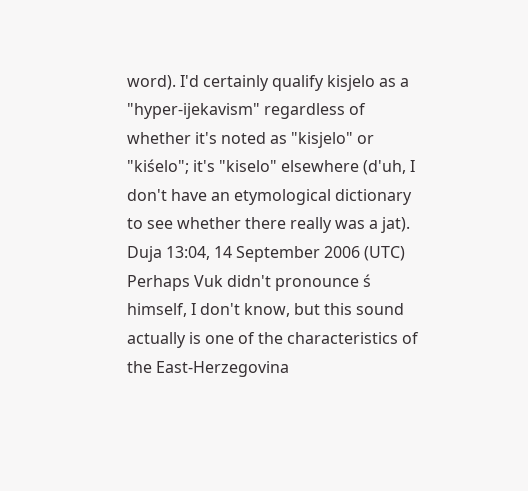word). I'd certainly qualify kisjelo as a "hyper-ijekavism" regardless of whether it's noted as "kisjelo" or "kiśelo"; it's "kiselo" elsewhere (d'uh, I don't have an etymological dictionary to see whether there really was a jat). Duja 13:04, 14 September 2006 (UTC)
Perhaps Vuk didn't pronounce ś himself, I don't know, but this sound actually is one of the characteristics of the East-Herzegovina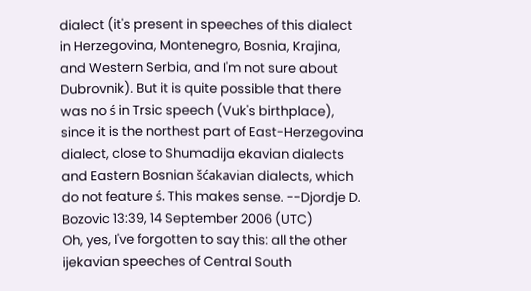dialect (it's present in speeches of this dialect in Herzegovina, Montenegro, Bosnia, Krajina, and Western Serbia, and I'm not sure about Dubrovnik). But it is quite possible that there was no ś in Trsic speech (Vuk's birthplace), since it is the northest part of East-Herzegovina dialect, close to Shumadija ekavian dialects and Eastern Bosnian šćakavian dialects, which do not feature ś. This makes sense. --Djordje D. Bozovic 13:39, 14 September 2006 (UTC)
Oh, yes, I've forgotten to say this: all the other ijekavian speeches of Central South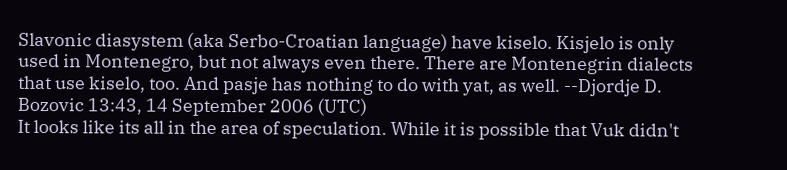Slavonic diasystem (aka Serbo-Croatian language) have kiselo. Kisjelo is only used in Montenegro, but not always even there. There are Montenegrin dialects that use kiselo, too. And pasje has nothing to do with yat, as well. --Djordje D. Bozovic 13:43, 14 September 2006 (UTC)
It looks like its all in the area of speculation. While it is possible that Vuk didn't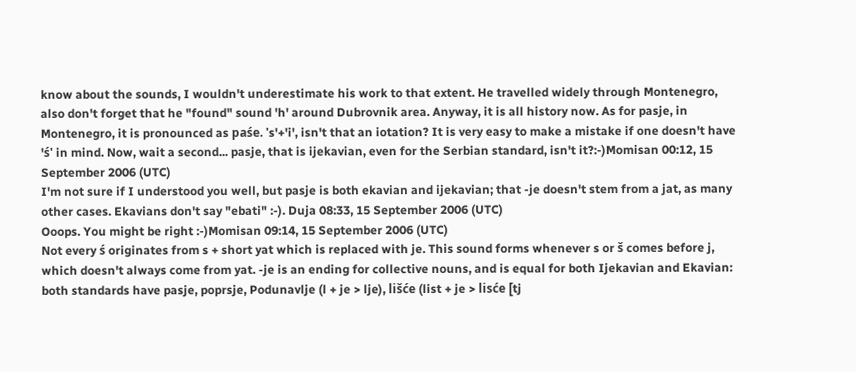know about the sounds, I wouldn't underestimate his work to that extent. He travelled widely through Montenegro, also don't forget that he "found" sound 'h' around Dubrovnik area. Anyway, it is all history now. As for pasje, in Montenegro, it is pronounced as paśe. 's'+'i', isn't that an iotation? It is very easy to make a mistake if one doesn't have 'ś' in mind. Now, wait a second... pasje, that is ijekavian, even for the Serbian standard, isn't it?:-)Momisan 00:12, 15 September 2006 (UTC)
I'm not sure if I understood you well, but pasje is both ekavian and ijekavian; that -je doesn't stem from a jat, as many other cases. Ekavians don't say "ebati" :-). Duja 08:33, 15 September 2006 (UTC)
Ooops. You might be right :-)Momisan 09:14, 15 September 2006 (UTC)
Not every ś originates from s + short yat which is replaced with je. This sound forms whenever s or š comes before j, which doesn't always come from yat. -je is an ending for collective nouns, and is equal for both Ijekavian and Ekavian: both standards have pasje, poprsje, Podunavlje (l + je > lje), lišće (list + je > lisće [tj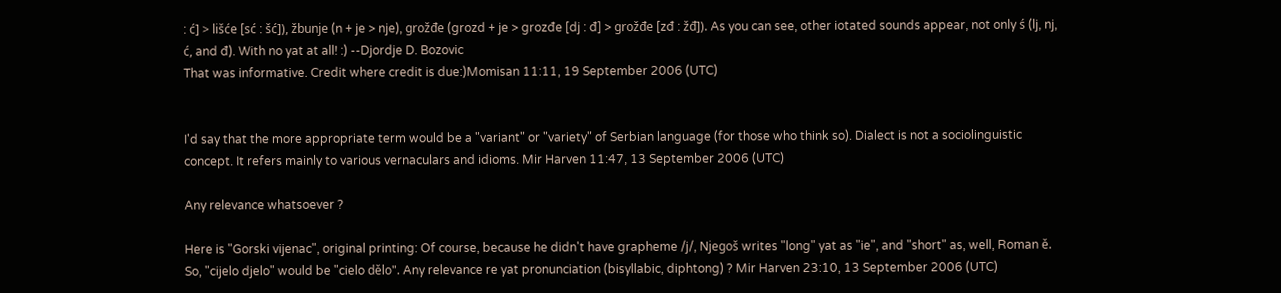: ć] > lišće [sć : šć]), žbunje (n + je > nje), grožđe (grozd + je > grozđe [dj : đ] > grožđe [zđ : žđ]). As you can see, other iotated sounds appear, not only ś (lj, nj, ć, and đ). With no yat at all! :) --Djordje D. Bozovic
That was informative. Credit where credit is due:)Momisan 11:11, 19 September 2006 (UTC)


I'd say that the more appropriate term would be a "variant" or "variety" of Serbian language (for those who think so). Dialect is not a sociolinguistic concept. It refers mainly to various vernaculars and idioms. Mir Harven 11:47, 13 September 2006 (UTC)

Any relevance whatsoever ?

Here is "Gorski vijenac", original printing: Of course, because he didn't have grapheme /j/, Njegoš writes "long" yat as "ie", and "short" as, well, Roman ě. So, "cijelo djelo" would be "cielo dělo". Any relevance re yat pronunciation (bisyllabic, diphtong) ? Mir Harven 23:10, 13 September 2006 (UTC)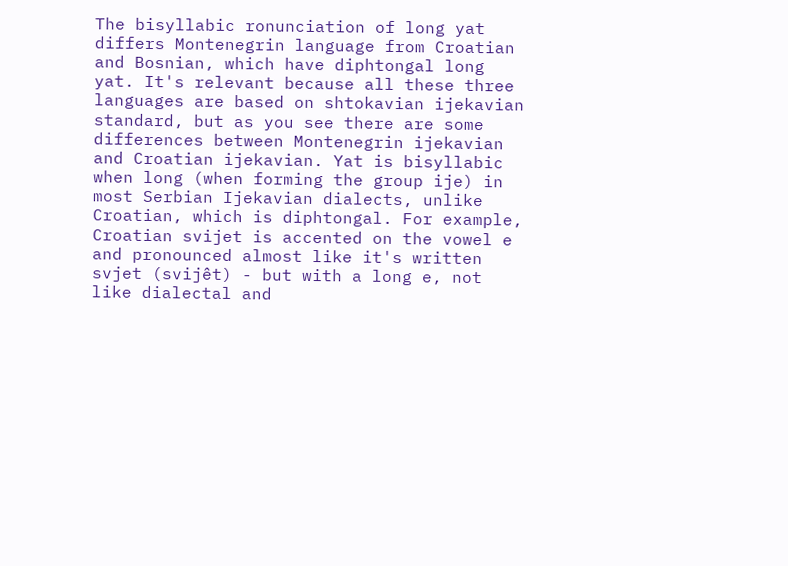The bisyllabic ronunciation of long yat differs Montenegrin language from Croatian and Bosnian, which have diphtongal long yat. It's relevant because all these three languages are based on shtokavian ijekavian standard, but as you see there are some differences between Montenegrin ijekavian and Croatian ijekavian. Yat is bisyllabic when long (when forming the group ije) in most Serbian Ijekavian dialects, unlike Croatian, which is diphtongal. For example, Croatian svijet is accented on the vowel e and pronounced almost like it's written svjet (svijêt) - but with a long e, not like dialectal and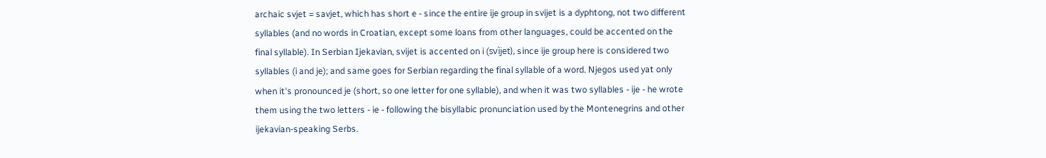archaic svjet = savjet, which has short e - since the entire ije group in svijet is a dyphtong, not two different syllables (and no words in Croatian, except some loans from other languages, could be accented on the final syllable). In Serbian Ijekavian, svijet is accented on i (svìjet), since ije group here is considered two syllables (i and je); and same goes for Serbian regarding the final syllable of a word. Njegos used yat only when it's pronounced je (short, so one letter for one syllable), and when it was two syllables - ije - he wrote them using the two letters - ie - following the bisyllabic pronunciation used by the Montenegrins and other ijekavian-speaking Serbs.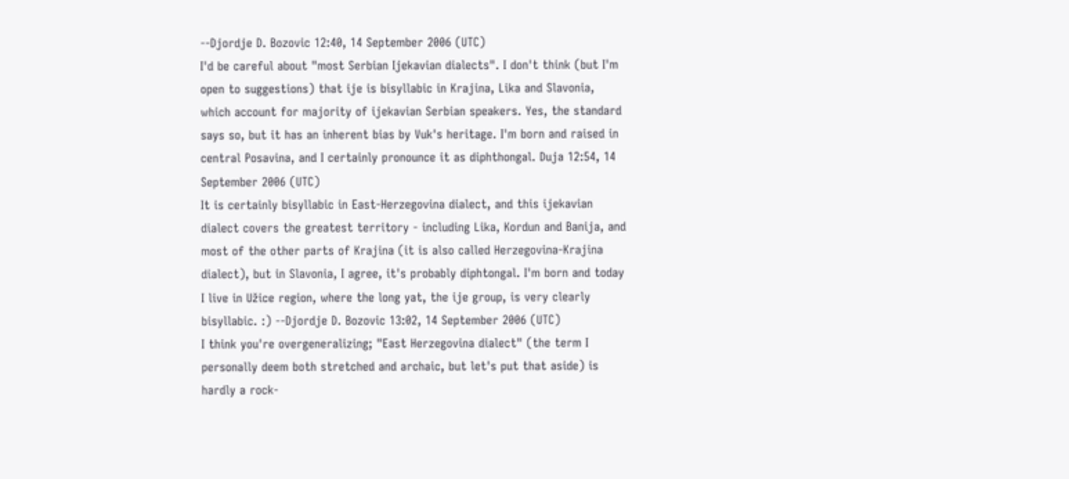--Djordje D. Bozovic 12:40, 14 September 2006 (UTC)
I'd be careful about "most Serbian Ijekavian dialects". I don't think (but I'm open to suggestions) that ije is bisyllabic in Krajina, Lika and Slavonia, which account for majority of ijekavian Serbian speakers. Yes, the standard says so, but it has an inherent bias by Vuk's heritage. I'm born and raised in central Posavina, and I certainly pronounce it as diphthongal. Duja 12:54, 14 September 2006 (UTC)
It is certainly bisyllabic in East-Herzegovina dialect, and this ijekavian dialect covers the greatest territory - including Lika, Kordun and Banija, and most of the other parts of Krajina (it is also called Herzegovina-Krajina dialect), but in Slavonia, I agree, it's probably diphtongal. I'm born and today I live in Užice region, where the long yat, the ije group, is very clearly bisyllabic. :) --Djordje D. Bozovic 13:02, 14 September 2006 (UTC)
I think you're overgeneralizing; "East Herzegovina dialect" (the term I personally deem both stretched and archaic, but let's put that aside) is hardly a rock-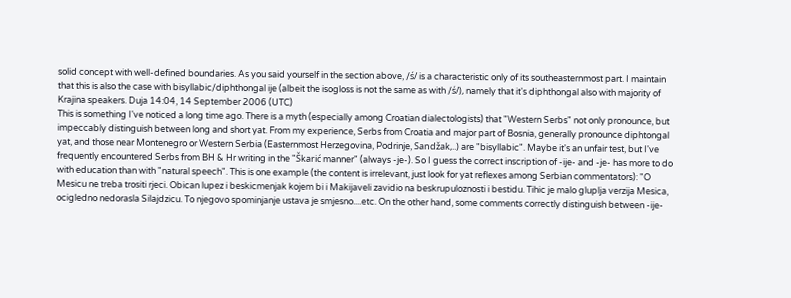solid concept with well-defined boundaries. As you said yourself in the section above, /ś/ is a characteristic only of its southeasternmost part. I maintain that this is also the case with bisyllabic/diphthongal ije (albeit the isogloss is not the same as with /ś/), namely that it's diphthongal also with majority of Krajina speakers. Duja 14:04, 14 September 2006 (UTC)
This is something I've noticed a long time ago. There is a myth (especially among Croatian dialectologists) that "Western Serbs" not only pronounce, but impeccably distinguish between long and short yat. From my experience, Serbs from Croatia and major part of Bosnia, generally pronounce diphtongal yat, and those near Montenegro or Western Serbia (Easternmost Herzegovina, Podrinje, Sandžak,..) are "bisyllabic". Maybe it's an unfair test, but I've frequently encountered Serbs from BH & Hr writing in the "Škarić manner" (always -je-). So I guess the correct inscription of -ije- and -je- has more to do with education than with "natural speech". This is one example (the content is irrelevant, just look for yat reflexes among Serbian commentators): "O Mesicu ne treba trositi rjeci. Obican lupez i beskicmenjak kojem bi i Makijaveli zavidio na beskrupuloznosti i bestidu. Tihic je malo gluplja verzija Mesica, ocigledno nedorasla Silajdzicu. To njegovo spominjanje ustava je smjesno....etc. On the other hand, some comments correctly distinguish between -ije-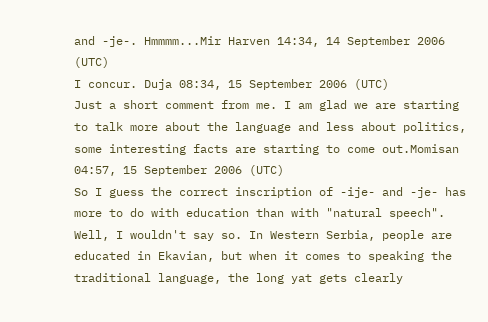and -je-. Hmmmm...Mir Harven 14:34, 14 September 2006 (UTC)
I concur. Duja 08:34, 15 September 2006 (UTC)
Just a short comment from me. I am glad we are starting to talk more about the language and less about politics, some interesting facts are starting to come out.Momisan 04:57, 15 September 2006 (UTC)
So I guess the correct inscription of -ije- and -je- has more to do with education than with "natural speech".
Well, I wouldn't say so. In Western Serbia, people are educated in Ekavian, but when it comes to speaking the traditional language, the long yat gets clearly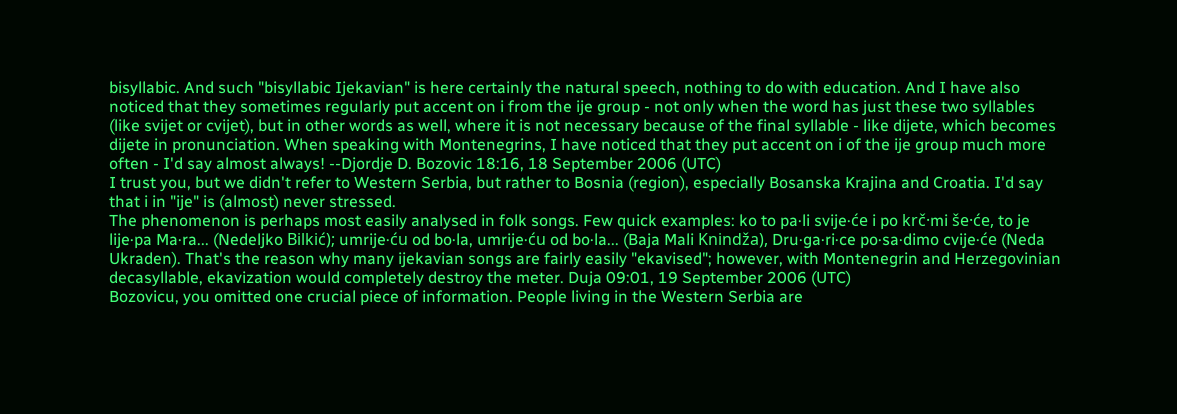bisyllabic. And such "bisyllabic Ijekavian" is here certainly the natural speech, nothing to do with education. And I have also noticed that they sometimes regularly put accent on i from the ije group - not only when the word has just these two syllables (like svijet or cvijet), but in other words as well, where it is not necessary because of the final syllable - like dijete, which becomes dijete in pronunciation. When speaking with Montenegrins, I have noticed that they put accent on i of the ije group much more often - I'd say almost always! --Djordje D. Bozovic 18:16, 18 September 2006 (UTC)
I trust you, but we didn't refer to Western Serbia, but rather to Bosnia (region), especially Bosanska Krajina and Croatia. I'd say that i in "ije" is (almost) never stressed.
The phenomenon is perhaps most easily analysed in folk songs. Few quick examples: ko to pa·li svije·će i po krč·mi še·će, to je lije·pa Ma·ra... (Nedeljko Bilkić); umrije·ću od bo·la, umrije·ću od bo·la... (Baja Mali Knindža), Dru·ga·ri·ce po·sa·dimo cvije·će (Neda Ukraden). That's the reason why many ijekavian songs are fairly easily "ekavised"; however, with Montenegrin and Herzegovinian decasyllable, ekavization would completely destroy the meter. Duja 09:01, 19 September 2006 (UTC)
Bozovicu, you omitted one crucial piece of information. People living in the Western Serbia are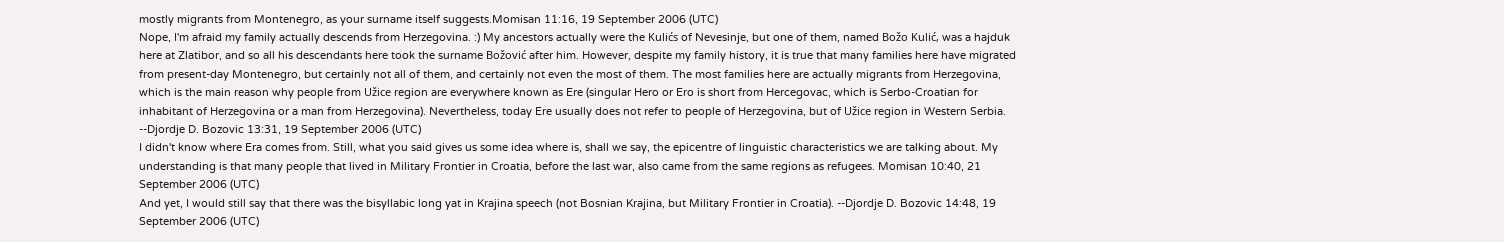mostly migrants from Montenegro, as your surname itself suggests.Momisan 11:16, 19 September 2006 (UTC)
Nope, I'm afraid my family actually descends from Herzegovina. :) My ancestors actually were the Kulićs of Nevesinje, but one of them, named Božo Kulić, was a hajduk here at Zlatibor, and so all his descendants here took the surname Božović after him. However, despite my family history, it is true that many families here have migrated from present-day Montenegro, but certainly not all of them, and certainly not even the most of them. The most families here are actually migrants from Herzegovina, which is the main reason why people from Užice region are everywhere known as Ere (singular Hero or Ero is short from Hercegovac, which is Serbo-Croatian for inhabitant of Herzegovina or a man from Herzegovina). Nevertheless, today Ere usually does not refer to people of Herzegovina, but of Užice region in Western Serbia. --Djordje D. Bozovic 13:31, 19 September 2006 (UTC)
I didn't know where Era comes from. Still, what you said gives us some idea where is, shall we say, the epicentre of linguistic characteristics we are talking about. My understanding is that many people that lived in Military Frontier in Croatia, before the last war, also came from the same regions as refugees. Momisan 10:40, 21 September 2006 (UTC)
And yet, I would still say that there was the bisyllabic long yat in Krajina speech (not Bosnian Krajina, but Military Frontier in Croatia). --Djordje D. Bozovic 14:48, 19 September 2006 (UTC)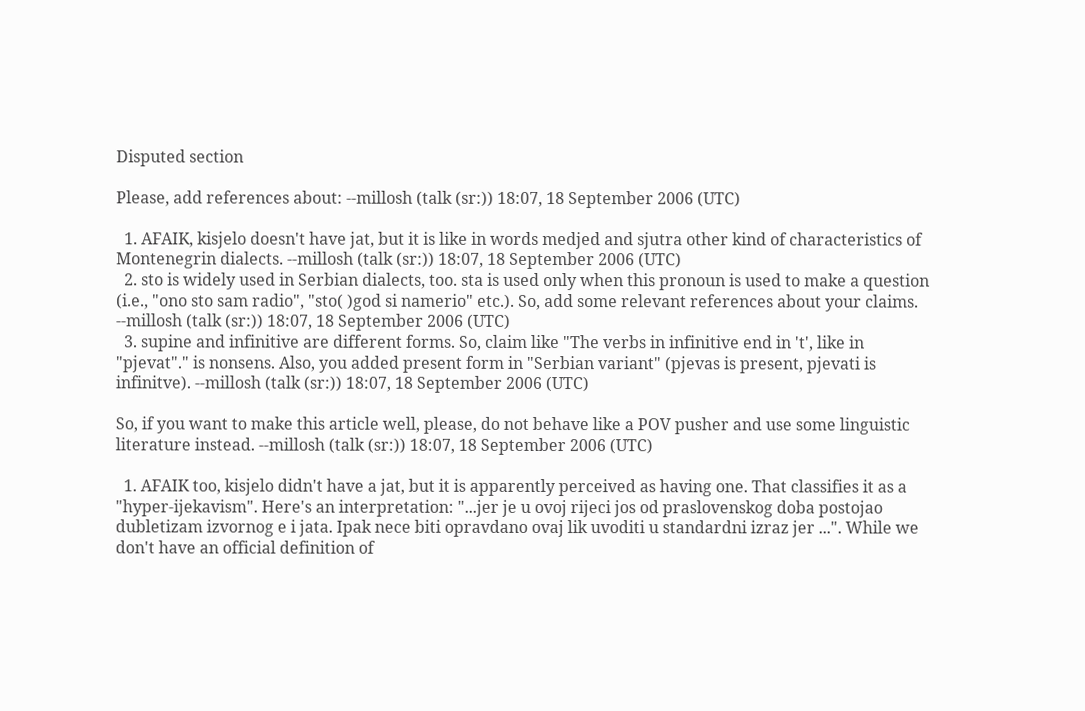Disputed section

Please, add references about: --millosh (talk (sr:)) 18:07, 18 September 2006 (UTC)

  1. AFAIK, kisjelo doesn't have jat, but it is like in words medjed and sjutra other kind of characteristics of Montenegrin dialects. --millosh (talk (sr:)) 18:07, 18 September 2006 (UTC)
  2. sto is widely used in Serbian dialects, too. sta is used only when this pronoun is used to make a question (i.e., "ono sto sam radio", "sto( )god si namerio" etc.). So, add some relevant references about your claims. --millosh (talk (sr:)) 18:07, 18 September 2006 (UTC)
  3. supine and infinitive are different forms. So, claim like "The verbs in infinitive end in 't', like in "pjevat"." is nonsens. Also, you added present form in "Serbian variant" (pjevas is present, pjevati is infinitve). --millosh (talk (sr:)) 18:07, 18 September 2006 (UTC)

So, if you want to make this article well, please, do not behave like a POV pusher and use some linguistic literature instead. --millosh (talk (sr:)) 18:07, 18 September 2006 (UTC)

  1. AFAIK too, kisjelo didn't have a jat, but it is apparently perceived as having one. That classifies it as a "hyper-ijekavism". Here's an interpretation: "...jer je u ovoj rijeci jos od praslovenskog doba postojao dubletizam izvornog e i jata. Ipak nece biti opravdano ovaj lik uvoditi u standardni izraz jer ...". While we don't have an official definition of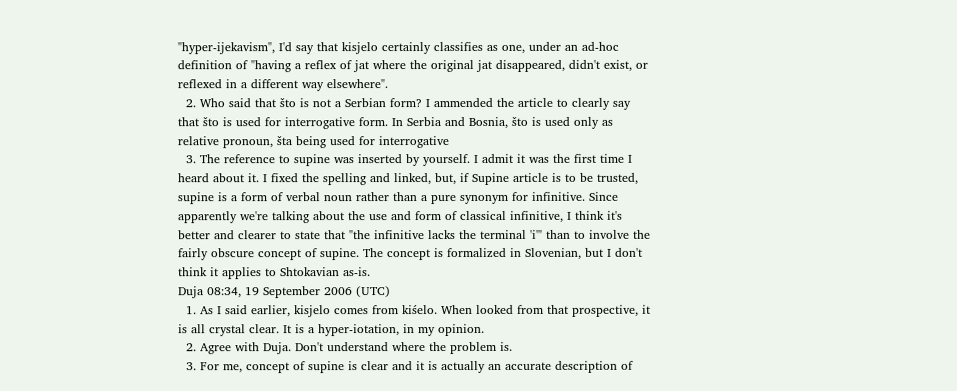"hyper-ijekavism", I'd say that kisjelo certainly classifies as one, under an ad-hoc definition of "having a reflex of jat where the original jat disappeared, didn't exist, or reflexed in a different way elsewhere".
  2. Who said that što is not a Serbian form? I ammended the article to clearly say that što is used for interrogative form. In Serbia and Bosnia, što is used only as relative pronoun, šta being used for interrogative
  3. The reference to supine was inserted by yourself. I admit it was the first time I heard about it. I fixed the spelling and linked, but, if Supine article is to be trusted, supine is a form of verbal noun rather than a pure synonym for infinitive. Since apparently we're talking about the use and form of classical infinitive, I think it's better and clearer to state that "the infinitive lacks the terminal 'i'" than to involve the fairly obscure concept of supine. The concept is formalized in Slovenian, but I don't think it applies to Shtokavian as-is.
Duja 08:34, 19 September 2006 (UTC)
  1. As I said earlier, kisjelo comes from kiśelo. When looked from that prospective, it is all crystal clear. It is a hyper-iotation, in my opinion.
  2. Agree with Duja. Don't understand where the problem is.
  3. For me, concept of supine is clear and it is actually an accurate description of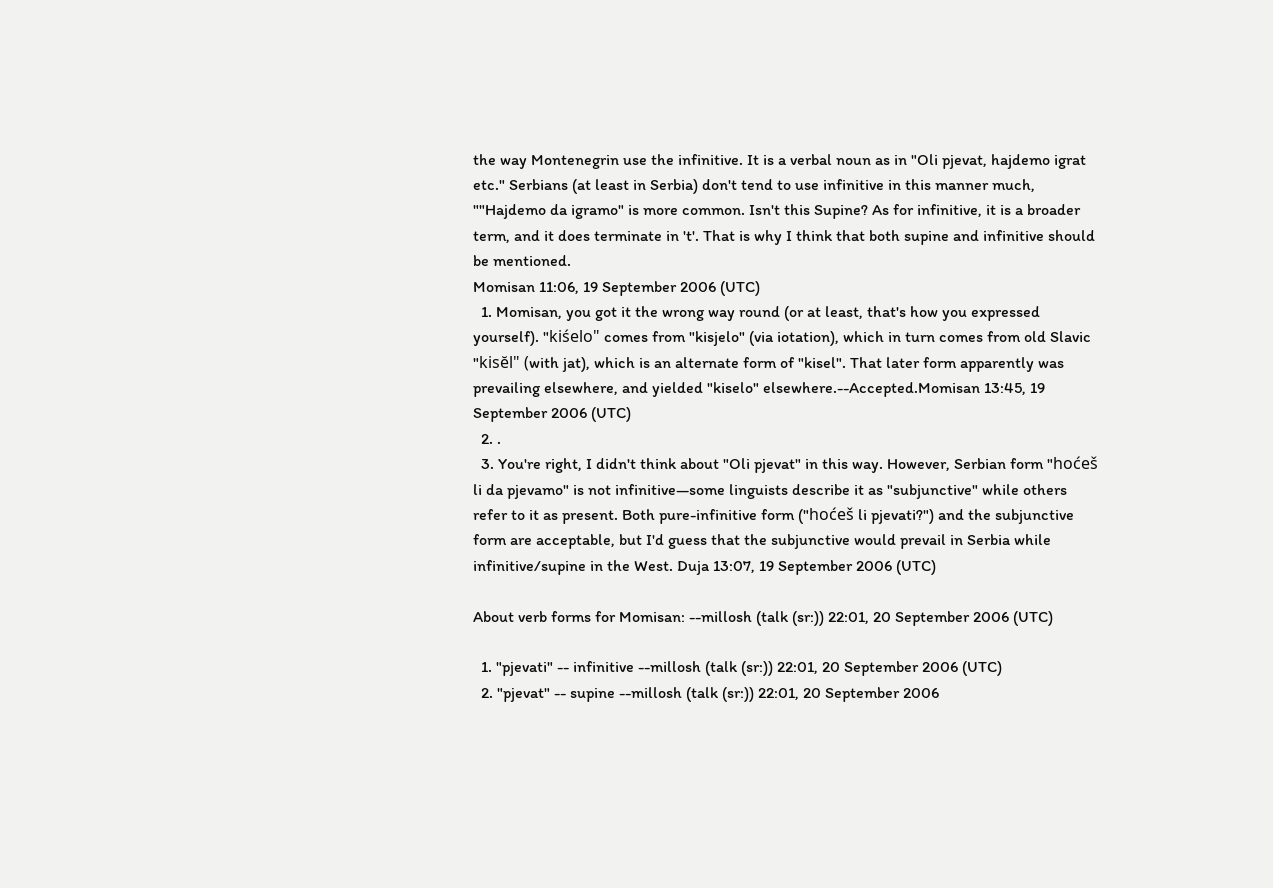the way Montenegrin use the infinitive. It is a verbal noun as in "Oli pjevat, hajdemo igrat etc." Serbians (at least in Serbia) don't tend to use infinitive in this manner much, ""Hajdemo da igramo" is more common. Isn't this Supine? As for infinitive, it is a broader term, and it does terminate in 't'. That is why I think that both supine and infinitive should be mentioned.
Momisan 11:06, 19 September 2006 (UTC)
  1. Momisan, you got it the wrong way round (or at least, that's how you expressed yourself). "kiśelo" comes from "kisjelo" (via iotation), which in turn comes from old Slavic "kisĕl" (with jat), which is an alternate form of "kisel". That later form apparently was prevailing elsewhere, and yielded "kiselo" elsewhere.--Accepted.Momisan 13:45, 19 September 2006 (UTC)
  2. .
  3. You're right, I didn't think about "Oli pjevat" in this way. However, Serbian form "hoćeš li da pjevamo" is not infinitive—some linguists describe it as "subjunctive" while others refer to it as present. Both pure-infinitive form ("hoćeš li pjevati?") and the subjunctive form are acceptable, but I'd guess that the subjunctive would prevail in Serbia while infinitive/supine in the West. Duja 13:07, 19 September 2006 (UTC)

About verb forms for Momisan: --millosh (talk (sr:)) 22:01, 20 September 2006 (UTC)

  1. "pjevati" -- infinitive --millosh (talk (sr:)) 22:01, 20 September 2006 (UTC)
  2. "pjevat" -- supine --millosh (talk (sr:)) 22:01, 20 September 2006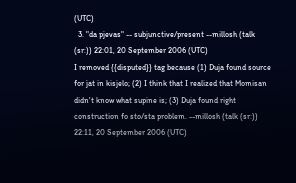(UTC)
  3. "da pjevas" -- subjunctive/present --millosh (talk (sr:)) 22:01, 20 September 2006 (UTC)
I removed {{disputed}} tag because (1) Duja found source for jat in kisjelo; (2) I think that I realized that Momisan didn't know what supine is; (3) Duja found right construction fo sto/sta problem. --millosh (talk (sr:)) 22:11, 20 September 2006 (UTC)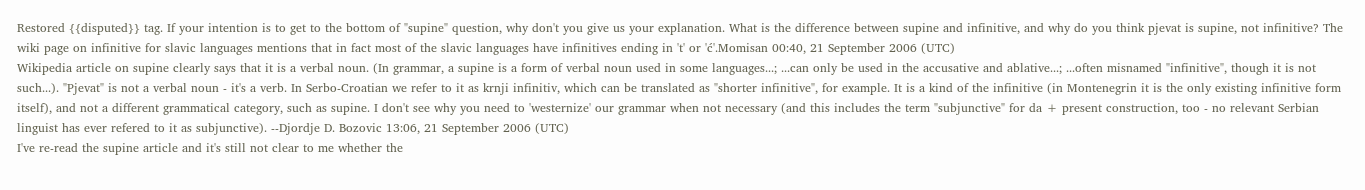Restored {{disputed}} tag. If your intention is to get to the bottom of "supine" question, why don't you give us your explanation. What is the difference between supine and infinitive, and why do you think pjevat is supine, not infinitive? The wiki page on infinitive for slavic languages mentions that in fact most of the slavic languages have infinitives ending in 't' or 'ć'.Momisan 00:40, 21 September 2006 (UTC)
Wikipedia article on supine clearly says that it is a verbal noun. (In grammar, a supine is a form of verbal noun used in some languages...; ...can only be used in the accusative and ablative...; ...often misnamed "infinitive", though it is not such...). "Pjevat" is not a verbal noun - it's a verb. In Serbo-Croatian we refer to it as krnji infinitiv, which can be translated as "shorter infinitive", for example. It is a kind of the infinitive (in Montenegrin it is the only existing infinitive form itself), and not a different grammatical category, such as supine. I don't see why you need to 'westernize' our grammar when not necessary (and this includes the term "subjunctive" for da + present construction, too - no relevant Serbian linguist has ever refered to it as subjunctive). --Djordje D. Bozovic 13:06, 21 September 2006 (UTC)
I've re-read the supine article and it's still not clear to me whether the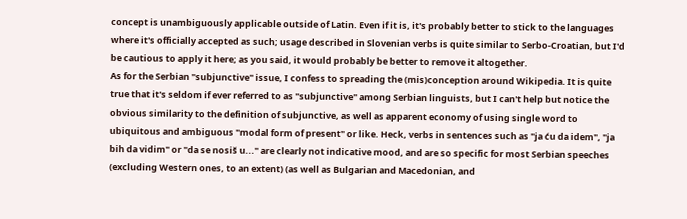concept is unambiguously applicable outside of Latin. Even if it is, it's probably better to stick to the languages where it's officially accepted as such; usage described in Slovenian verbs is quite similar to Serbo-Croatian, but I'd be cautious to apply it here; as you said, it would probably be better to remove it altogether.
As for the Serbian "subjunctive" issue, I confess to spreading the (mis)conception around Wikipedia. It is quite true that it's seldom if ever referred to as "subjunctive" among Serbian linguists, but I can't help but notice the obvious similarity to the definition of subjunctive, as well as apparent economy of using single word to ubiquitous and ambiguous "modal form of present" or like. Heck, verbs in sentences such as "ja ću da idem", "ja bih da vidim" or "da se nosiš u..." are clearly not indicative mood, and are so specific for most Serbian speeches (excluding Western ones, to an extent) (as well as Bulgarian and Macedonian, and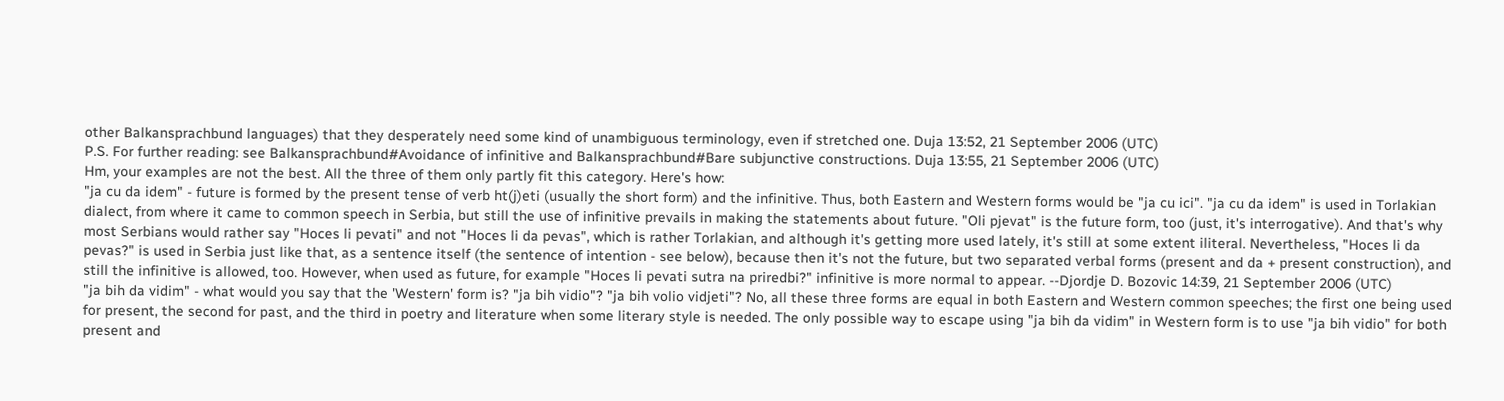other Balkansprachbund languages) that they desperately need some kind of unambiguous terminology, even if stretched one. Duja 13:52, 21 September 2006 (UTC)
P.S. For further reading: see Balkansprachbund#Avoidance of infinitive and Balkansprachbund#Bare subjunctive constructions. Duja 13:55, 21 September 2006 (UTC)
Hm, your examples are not the best. All the three of them only partly fit this category. Here's how:
"ja cu da idem" - future is formed by the present tense of verb ht(j)eti (usually the short form) and the infinitive. Thus, both Eastern and Western forms would be "ja cu ici". "ja cu da idem" is used in Torlakian dialect, from where it came to common speech in Serbia, but still the use of infinitive prevails in making the statements about future. "Oli pjevat" is the future form, too (just, it's interrogative). And that's why most Serbians would rather say "Hoces li pevati" and not "Hoces li da pevas", which is rather Torlakian, and although it's getting more used lately, it's still at some extent iliteral. Nevertheless, "Hoces li da pevas?" is used in Serbia just like that, as a sentence itself (the sentence of intention - see below), because then it's not the future, but two separated verbal forms (present and da + present construction), and still the infinitive is allowed, too. However, when used as future, for example "Hoces li pevati sutra na priredbi?" infinitive is more normal to appear. --Djordje D. Bozovic 14:39, 21 September 2006 (UTC)
"ja bih da vidim" - what would you say that the 'Western' form is? "ja bih vidio"? "ja bih volio vidjeti"? No, all these three forms are equal in both Eastern and Western common speeches; the first one being used for present, the second for past, and the third in poetry and literature when some literary style is needed. The only possible way to escape using "ja bih da vidim" in Western form is to use "ja bih vidio" for both present and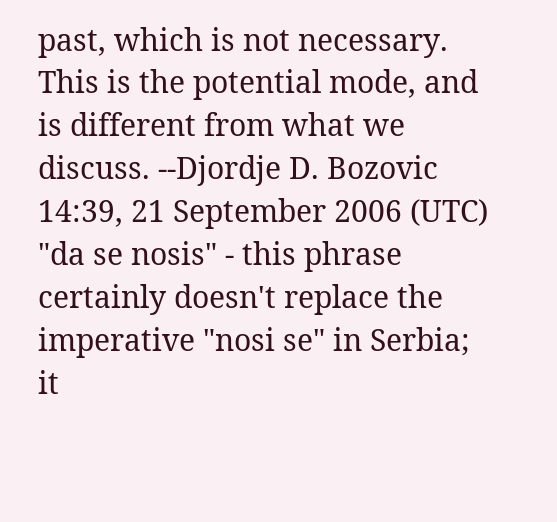past, which is not necessary. This is the potential mode, and is different from what we discuss. --Djordje D. Bozovic 14:39, 21 September 2006 (UTC)
"da se nosis" - this phrase certainly doesn't replace the imperative "nosi se" in Serbia; it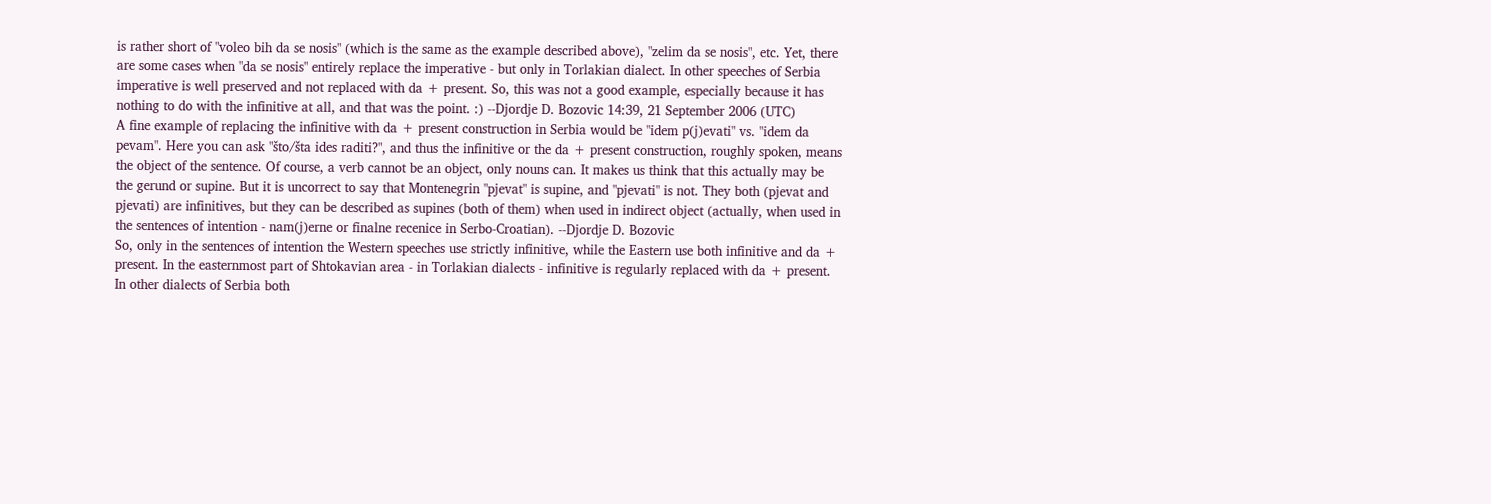is rather short of "voleo bih da se nosis" (which is the same as the example described above), "zelim da se nosis", etc. Yet, there are some cases when "da se nosis" entirely replace the imperative - but only in Torlakian dialect. In other speeches of Serbia imperative is well preserved and not replaced with da + present. So, this was not a good example, especially because it has nothing to do with the infinitive at all, and that was the point. :) --Djordje D. Bozovic 14:39, 21 September 2006 (UTC)
A fine example of replacing the infinitive with da + present construction in Serbia would be "idem p(j)evati" vs. "idem da pevam". Here you can ask "što/šta ides raditi?", and thus the infinitive or the da + present construction, roughly spoken, means the object of the sentence. Of course, a verb cannot be an object, only nouns can. It makes us think that this actually may be the gerund or supine. But it is uncorrect to say that Montenegrin "pjevat" is supine, and "pjevati" is not. They both (pjevat and pjevati) are infinitives, but they can be described as supines (both of them) when used in indirect object (actually, when used in the sentences of intention - nam(j)erne or finalne recenice in Serbo-Croatian). --Djordje D. Bozovic
So, only in the sentences of intention the Western speeches use strictly infinitive, while the Eastern use both infinitive and da + present. In the easternmost part of Shtokavian area - in Torlakian dialects - infinitive is regularly replaced with da + present. In other dialects of Serbia both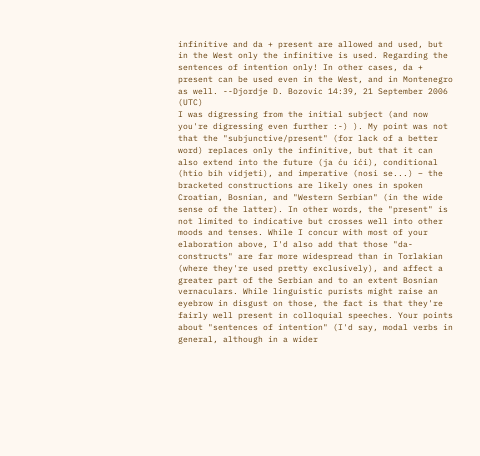infinitive and da + present are allowed and used, but in the West only the infinitive is used. Regarding the sentences of intention only! In other cases, da + present can be used even in the West, and in Montenegro as well. --Djordje D. Bozovic 14:39, 21 September 2006 (UTC)
I was digressing from the initial subject (and now you're digressing even further :-) ). My point was not that the "subjunctive/present" (for lack of a better word) replaces only the infinitive, but that it can also extend into the future (ja ću ići), conditional (htio bih vidjeti), and imperative (nosi se...) – the bracketed constructions are likely ones in spoken Croatian, Bosnian, and "Western Serbian" (in the wide sense of the latter). In other words, the "present" is not limited to indicative but crosses well into other moods and tenses. While I concur with most of your elaboration above, I'd also add that those "da-constructs" are far more widespread than in Torlakian (where they're used pretty exclusively), and affect a greater part of the Serbian and to an extent Bosnian vernaculars. While linguistic purists might raise an eyebrow in disgust on those, the fact is that they're fairly well present in colloquial speeches. Your points about "sentences of intention" (I'd say, modal verbs in general, although in a wider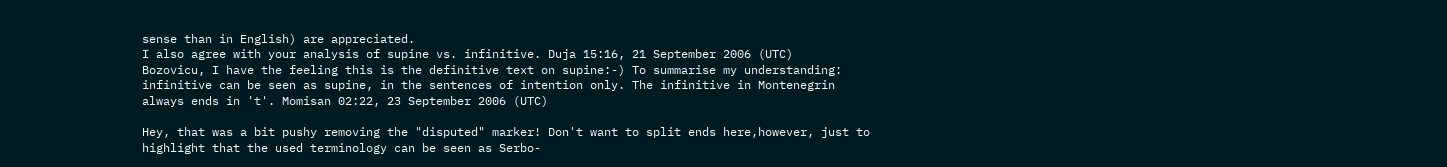sense than in English) are appreciated.
I also agree with your analysis of supine vs. infinitive. Duja 15:16, 21 September 2006 (UTC)
Bozovicu, I have the feeling this is the definitive text on supine:-) To summarise my understanding: infinitive can be seen as supine, in the sentences of intention only. The infinitive in Montenegrin always ends in 't'. Momisan 02:22, 23 September 2006 (UTC)

Hey, that was a bit pushy removing the "disputed" marker! Don't want to split ends here,however, just to highlight that the used terminology can be seen as Serbo-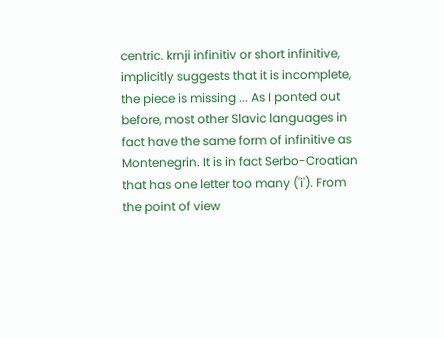centric. krnji infinitiv or short infinitive, implicitly suggests that it is incomplete, the piece is missing ... As I ponted out before, most other Slavic languages in fact have the same form of infinitive as Montenegrin. It is in fact Serbo-Croatian that has one letter too many ('i'). From the point of view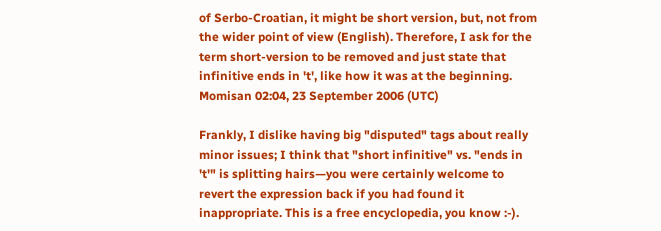of Serbo-Croatian, it might be short version, but, not from the wider point of view (English). Therefore, I ask for the term short-version to be removed and just state that infinitive ends in 't', like how it was at the beginning. Momisan 02:04, 23 September 2006 (UTC)

Frankly, I dislike having big "disputed" tags about really minor issues; I think that "short infinitive" vs. "ends in 't'" is splitting hairs—you were certainly welcome to revert the expression back if you had found it inappropriate. This is a free encyclopedia, you know :-).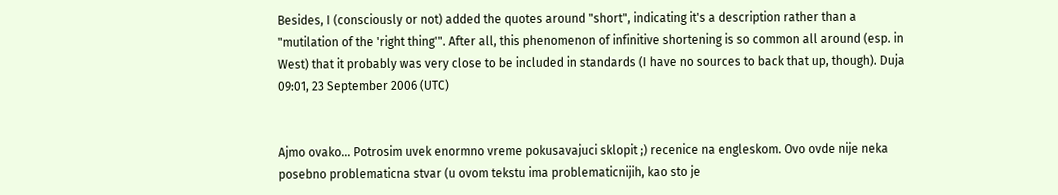Besides, I (consciously or not) added the quotes around "short", indicating it's a description rather than a "mutilation of the 'right thing'". After all, this phenomenon of infinitive shortening is so common all around (esp. in West) that it probably was very close to be included in standards (I have no sources to back that up, though). Duja 09:01, 23 September 2006 (UTC)


Ajmo ovako... Potrosim uvek enormno vreme pokusavajuci sklopit ;) recenice na engleskom. Ovo ovde nije neka posebno problematicna stvar (u ovom tekstu ima problematicnijih, kao sto je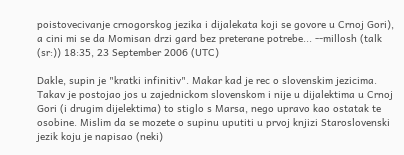poistovecivanje crnogorskog jezika i dijalekata koji se govore u Crnoj Gori), a cini mi se da Momisan drzi gard bez preterane potrebe... --millosh (talk (sr:)) 18:35, 23 September 2006 (UTC)

Dakle, supin je "kratki infinitiv". Makar kad je rec o slovenskim jezicima. Takav je postojao jos u zajednickom slovenskom i nije u dijalektima u Crnoj Gori (i drugim dijelektima) to stiglo s Marsa, nego upravo kao ostatak te osobine. Mislim da se mozete o supinu uputiti u prvoj knjizi Staroslovenski jezik koju je napisao (neki)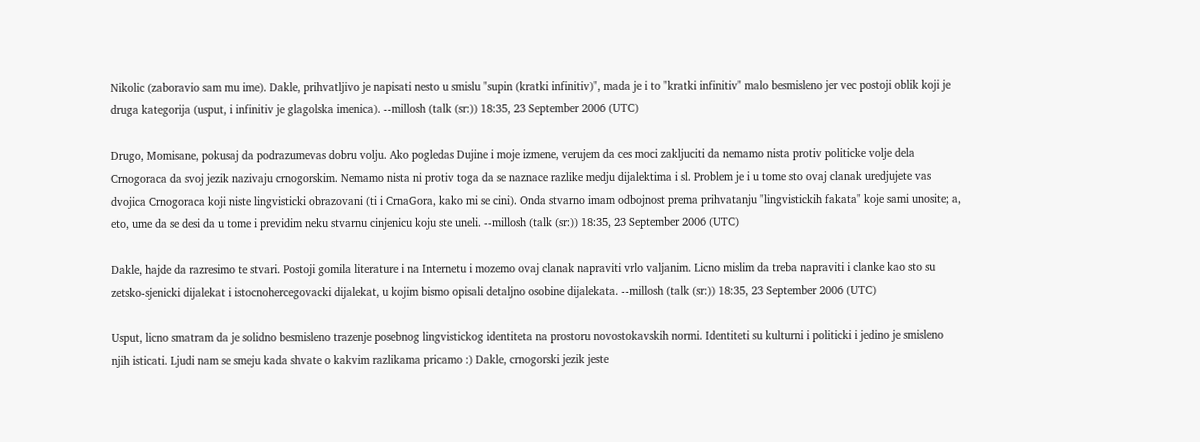Nikolic (zaboravio sam mu ime). Dakle, prihvatljivo je napisati nesto u smislu "supin (kratki infinitiv)", mada je i to "kratki infinitiv" malo besmisleno jer vec postoji oblik koji je druga kategorija (usput, i infinitiv je glagolska imenica). --millosh (talk (sr:)) 18:35, 23 September 2006 (UTC)

Drugo, Momisane, pokusaj da podrazumevas dobru volju. Ako pogledas Dujine i moje izmene, verujem da ces moci zakljuciti da nemamo nista protiv politicke volje dela Crnogoraca da svoj jezik nazivaju crnogorskim. Nemamo nista ni protiv toga da se naznace razlike medju dijalektima i sl. Problem je i u tome sto ovaj clanak uredjujete vas dvojica Crnogoraca koji niste lingvisticki obrazovani (ti i CrnaGora, kako mi se cini). Onda stvarno imam odbojnost prema prihvatanju "lingvistickih fakata" koje sami unosite; a, eto, ume da se desi da u tome i previdim neku stvarnu cinjenicu koju ste uneli. --millosh (talk (sr:)) 18:35, 23 September 2006 (UTC)

Dakle, hajde da razresimo te stvari. Postoji gomila literature i na Internetu i mozemo ovaj clanak napraviti vrlo valjanim. Licno mislim da treba napraviti i clanke kao sto su zetsko-sjenicki dijalekat i istocnohercegovacki dijalekat, u kojim bismo opisali detaljno osobine dijalekata. --millosh (talk (sr:)) 18:35, 23 September 2006 (UTC)

Usput, licno smatram da je solidno besmisleno trazenje posebnog lingvistickog identiteta na prostoru novostokavskih normi. Identiteti su kulturni i politicki i jedino je smisleno njih isticati. Ljudi nam se smeju kada shvate o kakvim razlikama pricamo :) Dakle, crnogorski jezik jeste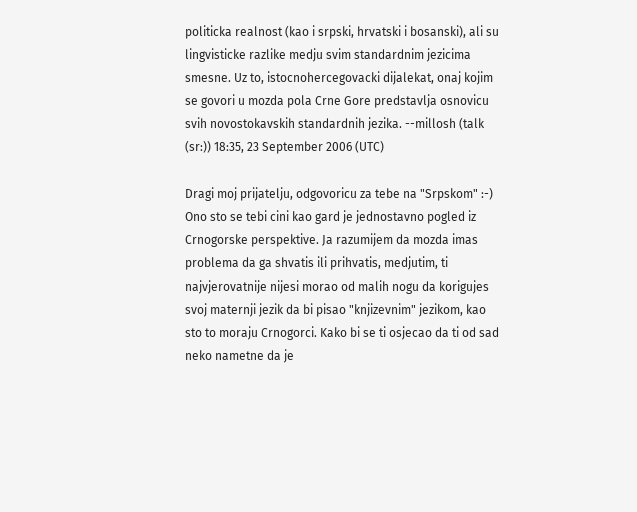politicka realnost (kao i srpski, hrvatski i bosanski), ali su lingvisticke razlike medju svim standardnim jezicima smesne. Uz to, istocnohercegovacki dijalekat, onaj kojim se govori u mozda pola Crne Gore predstavlja osnovicu svih novostokavskih standardnih jezika. --millosh (talk (sr:)) 18:35, 23 September 2006 (UTC)

Dragi moj prijatelju, odgovoricu za tebe na "Srpskom" :-) Ono sto se tebi cini kao gard je jednostavno pogled iz Crnogorske perspektive. Ja razumijem da mozda imas problema da ga shvatis ili prihvatis, medjutim, ti najvjerovatnije nijesi morao od malih nogu da korigujes svoj maternji jezik da bi pisao "knjizevnim" jezikom, kao sto to moraju Crnogorci. Kako bi se ti osjecao da ti od sad neko nametne da je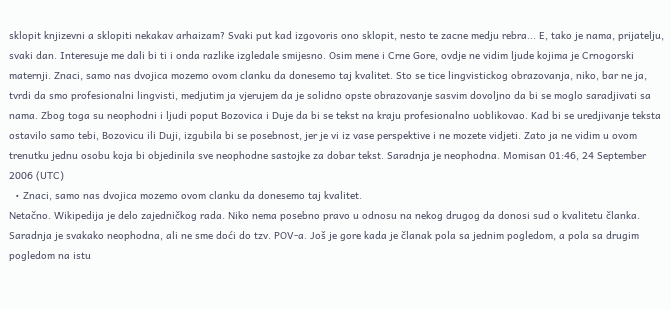sklopit knjizevni a sklopiti nekakav arhaizam? Svaki put kad izgovoris ono sklopit, nesto te zacne medju rebra... E, tako je nama, prijatelju, svaki dan. Interesuje me dali bi ti i onda razlike izgledale smijesno. Osim mene i Crne Gore, ovdje ne vidim ljude kojima je Crnogorski maternji. Znaci, samo nas dvojica mozemo ovom clanku da donesemo taj kvalitet. Sto se tice lingvistickog obrazovanja, niko, bar ne ja, tvrdi da smo profesionalni lingvisti, medjutim ja vjerujem da je solidno opste obrazovanje sasvim dovoljno da bi se moglo saradjivati sa nama. Zbog toga su neophodni i ljudi poput Bozovica i Duje da bi se tekst na kraju profesionalno uoblikovao. Kad bi se uredjivanje teksta ostavilo samo tebi, Bozovicu ili Duji, izgubila bi se posebnost, jer je vi iz vase perspektive i ne mozete vidjeti. Zato ja ne vidim u ovom trenutku jednu osobu koja bi objedinila sve neophodne sastojke za dobar tekst. Saradnja je neophodna. Momisan 01:46, 24 September 2006 (UTC)
  • Znaci, samo nas dvojica mozemo ovom clanku da donesemo taj kvalitet.
Netačno. Wikipedija je delo zajedničkog rada. Niko nema posebno pravo u odnosu na nekog drugog da donosi sud o kvalitetu članka. Saradnja je svakako neophodna, ali ne sme doći do tzv. POV-a. Još je gore kada je članak pola sa jednim pogledom, a pola sa drugim pogledom na istu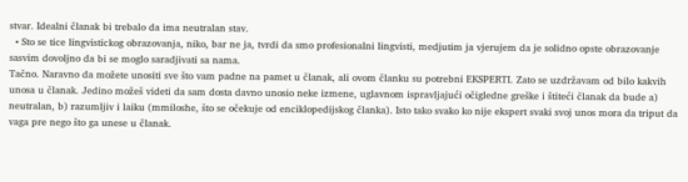stvar. Idealni članak bi trebalo da ima neutralan stav.
  • Sto se tice lingvistickog obrazovanja, niko, bar ne ja, tvrdi da smo profesionalni lingvisti, medjutim ja vjerujem da je solidno opste obrazovanje sasvim dovoljno da bi se moglo saradjivati sa nama.
Tačno. Naravno da možete unositi sve što vam padne na pamet u članak, ali ovom članku su potrebni EKSPERTI. Zato se uzdržavam od bilo kakvih unosa u članak. Jedino možeš videti da sam dosta davno unosio neke izmene, uglavnom ispravljajući očigledne greške i štiteći članak da bude a) neutralan, b) razumljiv i laiku (mmiloshe, što se očekuje od enciklopedijskog članka). Isto tako svako ko nije ekspert svaki svoj unos mora da triput da vaga pre nego što ga unese u članak.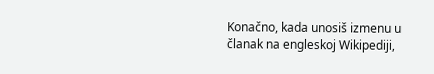Konačno, kada unosiš izmenu u članak na engleskoj Wikipediji,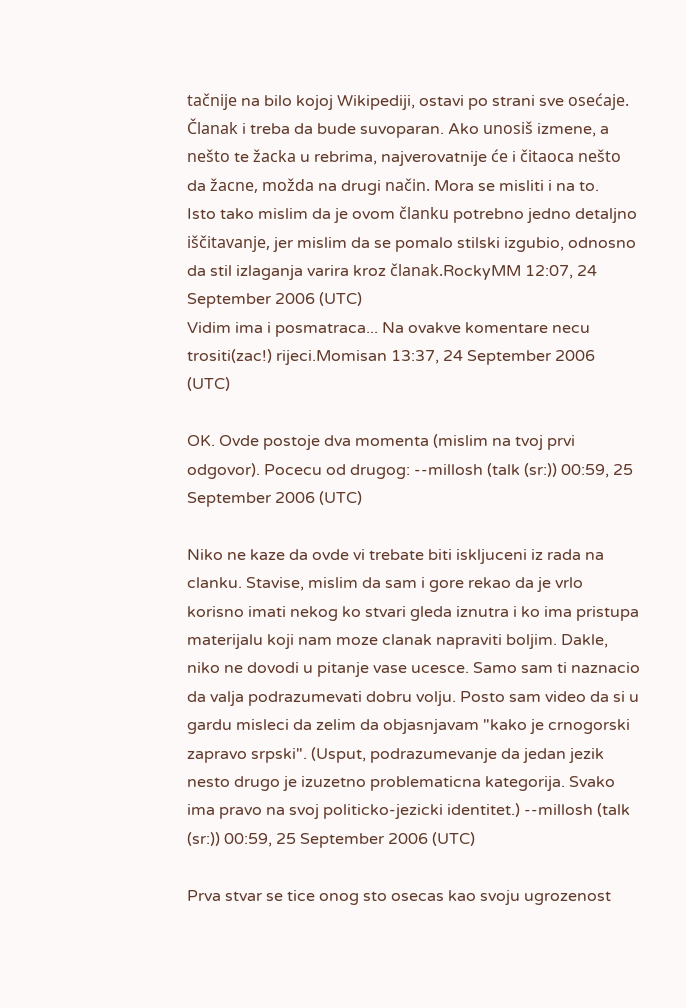tačnije na bilo kojoj Wikipediji, ostavi po strani sve osećaje. Članak i treba da bude suvoparan. Ako unosiš izmene, a nešto te žacka u rebrima, najverovatnije će i čitaoca nešto da žacne, možda na drugi način. Mora se misliti i na to.
Isto tako mislim da je ovom članku potrebno jedno detaljno iščitavanje, jer mislim da se pomalo stilski izgubio, odnosno da stil izlaganja varira kroz članak.RockyMM 12:07, 24 September 2006 (UTC)
Vidim ima i posmatraca... Na ovakve komentare necu trositi(zac!) rijeci.Momisan 13:37, 24 September 2006 (UTC)

OK. Ovde postoje dva momenta (mislim na tvoj prvi odgovor). Pocecu od drugog: --millosh (talk (sr:)) 00:59, 25 September 2006 (UTC)

Niko ne kaze da ovde vi trebate biti iskljuceni iz rada na clanku. Stavise, mislim da sam i gore rekao da je vrlo korisno imati nekog ko stvari gleda iznutra i ko ima pristupa materijalu koji nam moze clanak napraviti boljim. Dakle, niko ne dovodi u pitanje vase ucesce. Samo sam ti naznacio da valja podrazumevati dobru volju. Posto sam video da si u gardu misleci da zelim da objasnjavam "kako je crnogorski zapravo srpski". (Usput, podrazumevanje da jedan jezik nesto drugo je izuzetno problematicna kategorija. Svako ima pravo na svoj politicko-jezicki identitet.) --millosh (talk (sr:)) 00:59, 25 September 2006 (UTC)

Prva stvar se tice onog sto osecas kao svoju ugrozenost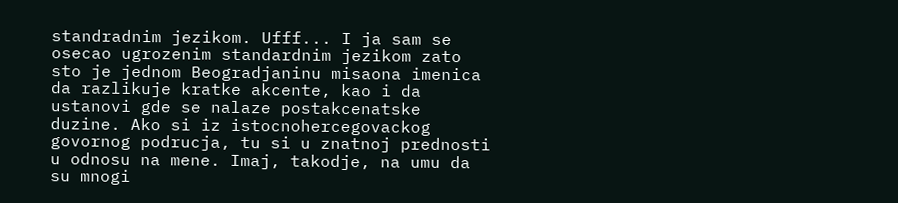standradnim jezikom. Ufff... I ja sam se osecao ugrozenim standardnim jezikom zato sto je jednom Beogradjaninu misaona imenica da razlikuje kratke akcente, kao i da ustanovi gde se nalaze postakcenatske duzine. Ako si iz istocnohercegovackog govornog podrucja, tu si u znatnoj prednosti u odnosu na mene. Imaj, takodje, na umu da su mnogi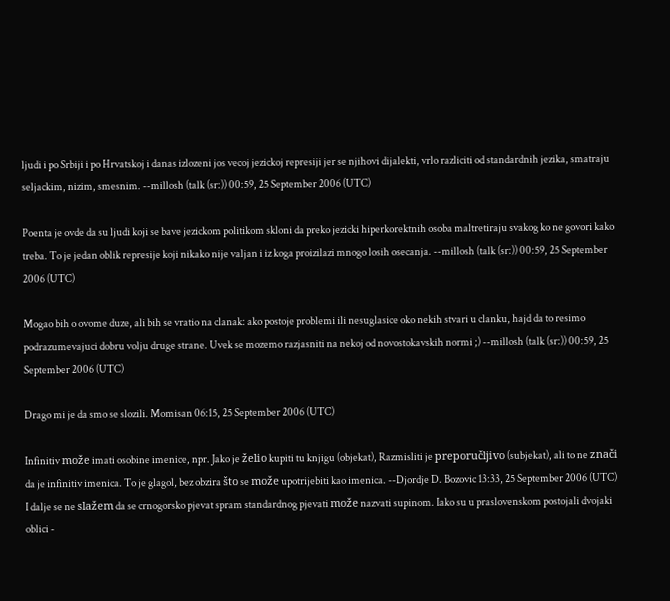ljudi i po Srbiji i po Hrvatskoj i danas izlozeni jos vecoj jezickoj represiji jer se njihovi dijalekti, vrlo razliciti od standardnih jezika, smatraju seljackim, nizim, smesnim. --millosh (talk (sr:)) 00:59, 25 September 2006 (UTC)

Poenta je ovde da su ljudi koji se bave jezickom politikom skloni da preko jezicki hiperkorektnih osoba maltretiraju svakog ko ne govori kako treba. To je jedan oblik represije koji nikako nije valjan i iz koga proizilazi mnogo losih osecanja. --millosh (talk (sr:)) 00:59, 25 September 2006 (UTC)

Mogao bih o ovome duze, ali bih se vratio na clanak: ako postoje problemi ili nesuglasice oko nekih stvari u clanku, hajd da to resimo podrazumevajuci dobru volju druge strane. Uvek se mozemo razjasniti na nekoj od novostokavskih normi ;) --millosh (talk (sr:)) 00:59, 25 September 2006 (UTC)

Drago mi je da smo se slozili. Momisan 06:15, 25 September 2006 (UTC)

Infinitiv može imati osobine imenice, npr. Jako je želio kupiti tu knjigu (objekat), Razmisliti je preporučljivo (subjekat), ali to ne znači da je infinitiv imenica. To je glagol, bez obzira što se može upotrijebiti kao imenica. --Djordje D. Bozovic 13:33, 25 September 2006 (UTC)
I dalje se ne slažem da se crnogorsko pjevat spram standardnog pjevati može nazvati supinom. Iako su u praslovenskom postojali dvojaki oblici -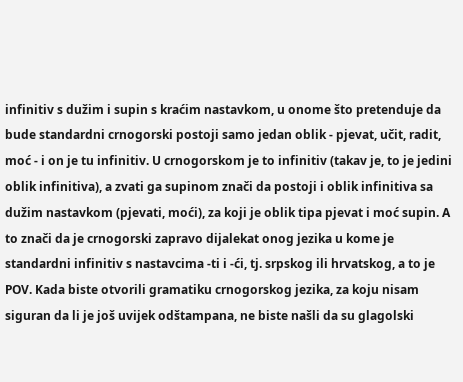infinitiv s dužim i supin s kraćim nastavkom, u onome što pretenduje da bude standardni crnogorski postoji samo jedan oblik - pjevat, učit, radit, moć - i on je tu infinitiv. U crnogorskom je to infinitiv (takav je, to je jedini oblik infinitiva), a zvati ga supinom znači da postoji i oblik infinitiva sa dužim nastavkom (pjevati, moći), za koji je oblik tipa pjevat i moć supin. A to znači da je crnogorski zapravo dijalekat onog jezika u kome je standardni infinitiv s nastavcima -ti i -ći, tj. srpskog ili hrvatskog, a to je POV. Kada biste otvorili gramatiku crnogorskog jezika, za koju nisam siguran da li je još uvijek odštampana, ne biste našli da su glagolski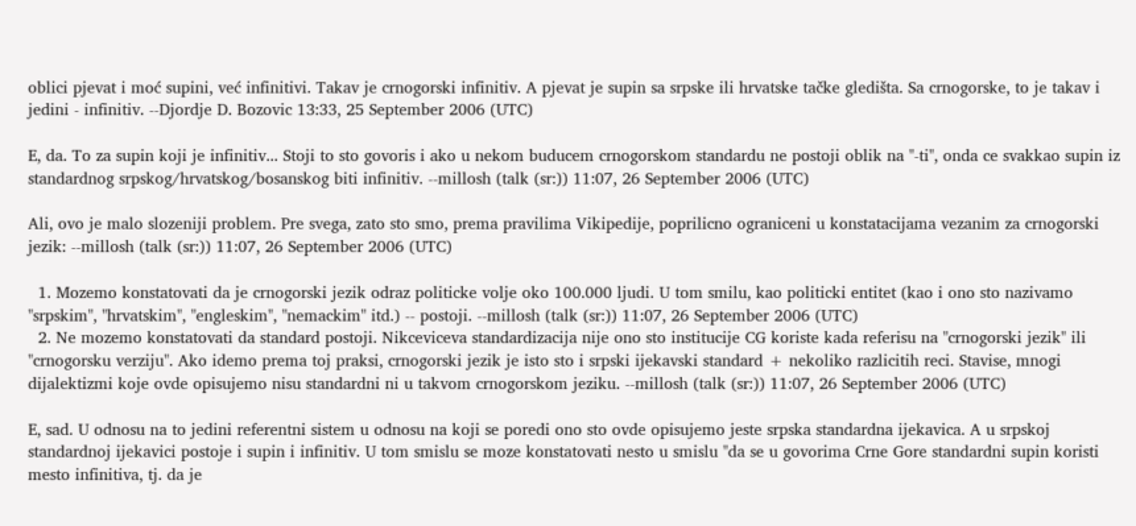oblici pjevat i moć supini, već infinitivi. Takav je crnogorski infinitiv. A pjevat je supin sa srpske ili hrvatske tačke gledišta. Sa crnogorske, to je takav i jedini - infinitiv. --Djordje D. Bozovic 13:33, 25 September 2006 (UTC)

E, da. To za supin koji je infinitiv... Stoji to sto govoris i ako u nekom buducem crnogorskom standardu ne postoji oblik na "-ti", onda ce svakkao supin iz standardnog srpskog/hrvatskog/bosanskog biti infinitiv. --millosh (talk (sr:)) 11:07, 26 September 2006 (UTC)

Ali, ovo je malo slozeniji problem. Pre svega, zato sto smo, prema pravilima Vikipedije, poprilicno ograniceni u konstatacijama vezanim za crnogorski jezik: --millosh (talk (sr:)) 11:07, 26 September 2006 (UTC)

  1. Mozemo konstatovati da je crnogorski jezik odraz politicke volje oko 100.000 ljudi. U tom smilu, kao politicki entitet (kao i ono sto nazivamo "srpskim", "hrvatskim", "engleskim", "nemackim" itd.) -- postoji. --millosh (talk (sr:)) 11:07, 26 September 2006 (UTC)
  2. Ne mozemo konstatovati da standard postoji. Nikceviceva standardizacija nije ono sto institucije CG koriste kada referisu na "crnogorski jezik" ili "crnogorsku verziju". Ako idemo prema toj praksi, crnogorski jezik je isto sto i srpski ijekavski standard + nekoliko razlicitih reci. Stavise, mnogi dijalektizmi koje ovde opisujemo nisu standardni ni u takvom crnogorskom jeziku. --millosh (talk (sr:)) 11:07, 26 September 2006 (UTC)

E, sad. U odnosu na to jedini referentni sistem u odnosu na koji se poredi ono sto ovde opisujemo jeste srpska standardna ijekavica. A u srpskoj standardnoj ijekavici postoje i supin i infinitiv. U tom smislu se moze konstatovati nesto u smislu "da se u govorima Crne Gore standardni supin koristi mesto infinitiva, tj. da je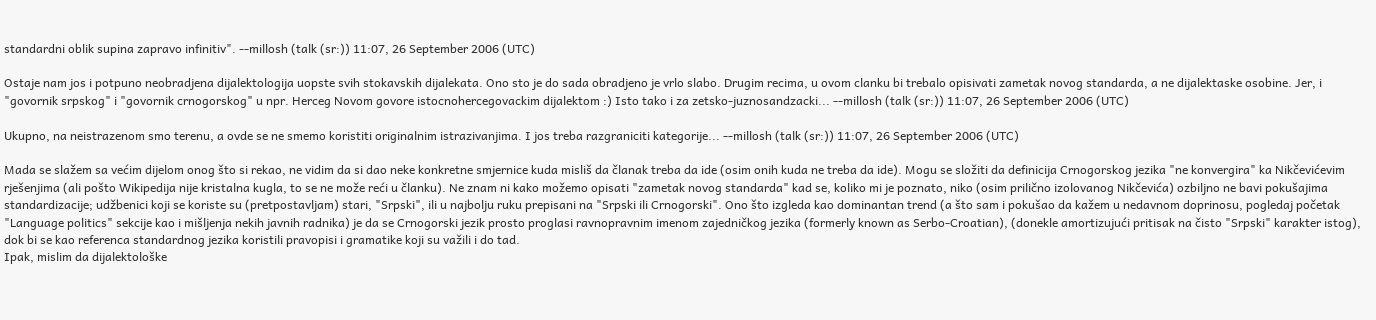standardni oblik supina zapravo infinitiv". --millosh (talk (sr:)) 11:07, 26 September 2006 (UTC)

Ostaje nam jos i potpuno neobradjena dijalektologija uopste svih stokavskih dijalekata. Ono sto je do sada obradjeno je vrlo slabo. Drugim recima, u ovom clanku bi trebalo opisivati zametak novog standarda, a ne dijalektaske osobine. Jer, i "govornik srpskog" i "govornik crnogorskog" u npr. Herceg Novom govore istocnohercegovackim dijalektom :) Isto tako i za zetsko-juznosandzacki... --millosh (talk (sr:)) 11:07, 26 September 2006 (UTC)

Ukupno, na neistrazenom smo terenu, a ovde se ne smemo koristiti originalnim istrazivanjima. I jos treba razgraniciti kategorije... --millosh (talk (sr:)) 11:07, 26 September 2006 (UTC)

Mada se slažem sa većim dijelom onog što si rekao, ne vidim da si dao neke konkretne smjernice kuda misliš da članak treba da ide (osim onih kuda ne treba da ide). Mogu se složiti da definicija Crnogorskog jezika "ne konvergira" ka Nikčevićevim rješenjima (ali pošto Wikipedija nije kristalna kugla, to se ne može reći u članku). Ne znam ni kako možemo opisati "zametak novog standarda" kad se, koliko mi je poznato, niko (osim prilično izolovanog Nikčevića) ozbiljno ne bavi pokušajima standardizacije; udžbenici koji se koriste su (pretpostavljam) stari, "Srpski", ili u najbolju ruku prepisani na "Srpski ili Crnogorski". Ono što izgleda kao dominantan trend (a što sam i pokušao da kažem u nedavnom doprinosu, pogledaj početak "Language politics" sekcije kao i mišljenja nekih javnih radnika) je da se Crnogorski jezik prosto proglasi ravnopravnim imenom zajedničkog jezika (formerly known as Serbo-Croatian), (donekle amortizujući pritisak na čisto "Srpski" karakter istog), dok bi se kao referenca standardnog jezika koristili pravopisi i gramatike koji su važili i do tad.
Ipak, mislim da dijalektološke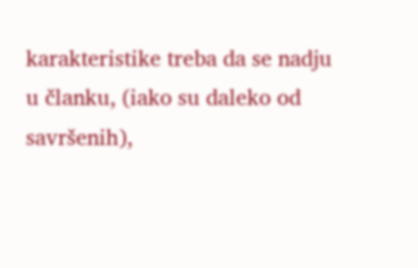karakteristike treba da se nadju u članku, (iako su daleko od savršenih),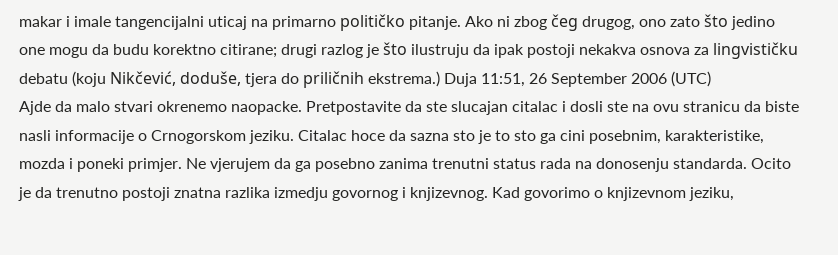makar i imale tangencijalni uticaj na primarno političko pitanje. Ako ni zbog čeg drugog, ono zato što jedino one mogu da budu korektno citirane; drugi razlog je što ilustruju da ipak postoji nekakva osnova za lingvističku debatu (koju Nikčević, doduše, tjera do priličnih ekstrema.) Duja 11:51, 26 September 2006 (UTC)
Ajde da malo stvari okrenemo naopacke. Pretpostavite da ste slucajan citalac i dosli ste na ovu stranicu da biste nasli informacije o Crnogorskom jeziku. Citalac hoce da sazna sto je to sto ga cini posebnim, karakteristike, mozda i poneki primjer. Ne vjerujem da ga posebno zanima trenutni status rada na donosenju standarda. Ocito je da trenutno postoji znatna razlika izmedju govornog i knjizevnog. Kad govorimo o knjizevnom jeziku,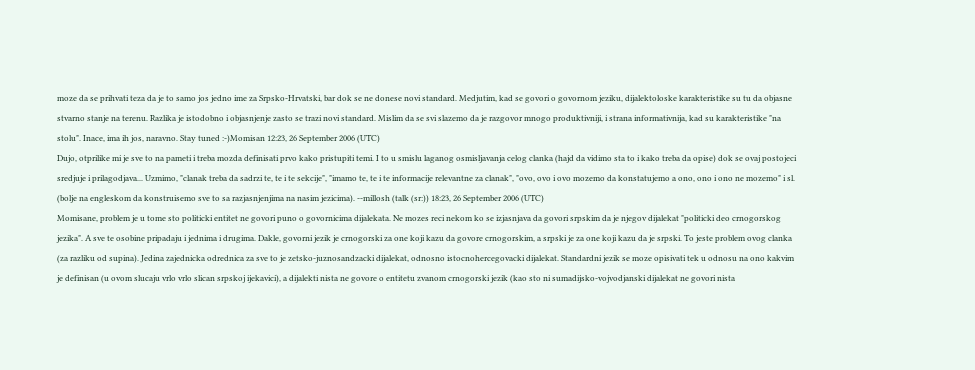moze da se prihvati teza da je to samo jos jedno ime za Srpsko-Hrvatski, bar dok se ne donese novi standard. Medjutim, kad se govori o govornom jeziku, dijalektoloske karakteristike su tu da objasne stvarno stanje na terenu. Razlika je istodobno i objasnjenje zasto se trazi novi standard. Mislim da se svi slazemo da je razgovor mnogo produktivniji, i strana informativnija, kad su karakteristike "na stolu". Inace, ima ih jos, naravno. Stay tuned :-)Momisan 12:23, 26 September 2006 (UTC)
Dujo, otprilike mi je sve to na pameti i treba mozda definisati prvo kako pristupiti temi. I to u smislu laganog osmisljavanja celog clanka (hajd da vidimo sta to i kako treba da opise) dok se ovaj postojeci sredjuje i prilagodjava... Uzmimo, "clanak treba da sadrzi te, te i te sekcije", "imamo te, te i te informacije relevantne za clanak", "ovo, ovo i ovo mozemo da konstatujemo a ono, ono i ono ne mozemo" i sl. (bolje na engleskom da konstruisemo sve to sa razjasnjenjima na nasim jezicima). --millosh (talk (sr:)) 18:23, 26 September 2006 (UTC)
Momisane, problem je u tome sto politicki entitet ne govori puno o govornicima dijalekata. Ne mozes reci nekom ko se izjasnjava da govori srpskim da je njegov dijalekat "politicki deo crnogorskog jezika". A sve te osobine pripadaju i jednima i drugima. Dakle, govorni jezik je crnogorski za one koji kazu da govore crnogorskim, a srpski je za one koji kazu da je srpski. To jeste problem ovog clanka (za razliku od supina). Jedina zajednicka odrednica za sve to je zetsko-juznosandzacki dijalekat, odnosno istocnohercegovacki dijalekat. Standardni jezik se moze opisivati tek u odnosu na ono kakvim je definisan (u ovom slucaju vrlo vrlo slican srpskoj ijekavici), a dijalekti nista ne govore o entitetu zvanom crnogorski jezik (kao sto ni sumadijsko-vojvodjanski dijalekat ne govori nista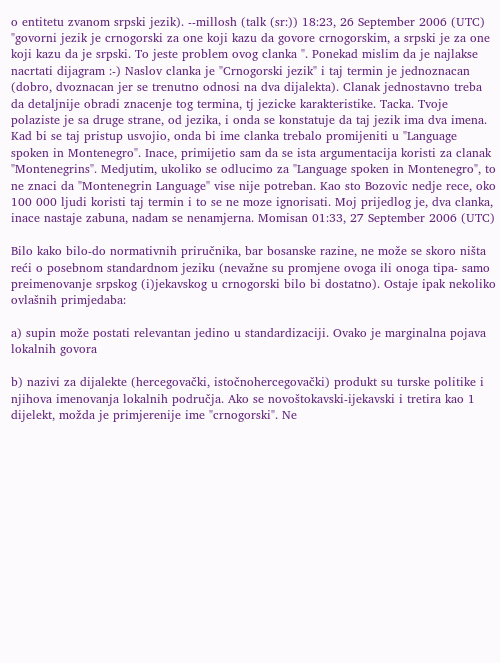o entitetu zvanom srpski jezik). --millosh (talk (sr:)) 18:23, 26 September 2006 (UTC)
"govorni jezik je crnogorski za one koji kazu da govore crnogorskim, a srpski je za one koji kazu da je srpski. To jeste problem ovog clanka ". Ponekad mislim da je najlakse nacrtati dijagram :-) Naslov clanka je "Crnogorski jezik" i taj termin je jednoznacan (dobro, dvoznacan jer se trenutno odnosi na dva dijalekta). Clanak jednostavno treba da detaljnije obradi znacenje tog termina, tj jezicke karakteristike. Tacka. Tvoje polaziste je sa druge strane, od jezika, i onda se konstatuje da taj jezik ima dva imena. Kad bi se taj pristup usvojio, onda bi ime clanka trebalo promijeniti u "Language spoken in Montenegro". Inace, primijetio sam da se ista argumentacija koristi za clanak "Montenegrins". Medjutim, ukoliko se odlucimo za "Language spoken in Montenegro", to ne znaci da "Montenegrin Language" vise nije potreban. Kao sto Bozovic nedje rece, oko 100 000 ljudi koristi taj termin i to se ne moze ignorisati. Moj prijedlog je, dva clanka, inace nastaje zabuna, nadam se nenamjerna. Momisan 01:33, 27 September 2006 (UTC)

Bilo kako bilo-do normativnih priručnika, bar bosanske razine, ne može se skoro ništa reći o posebnom standardnom jeziku (nevažne su promjene ovoga ili onoga tipa- samo preimenovanje srpskog (i)jekavskog u crnogorski bilo bi dostatno). Ostaje ipak nekoliko ovlašnih primjedaba:

a) supin može postati relevantan jedino u standardizaciji. Ovako je marginalna pojava lokalnih govora

b) nazivi za dijalekte (hercegovački, istočnohercegovački) produkt su turske politike i njihova imenovanja lokalnih područja. Ako se novoštokavski-ijekavski i tretira kao 1 dijelekt, možda je primjerenije ime "crnogorski". Ne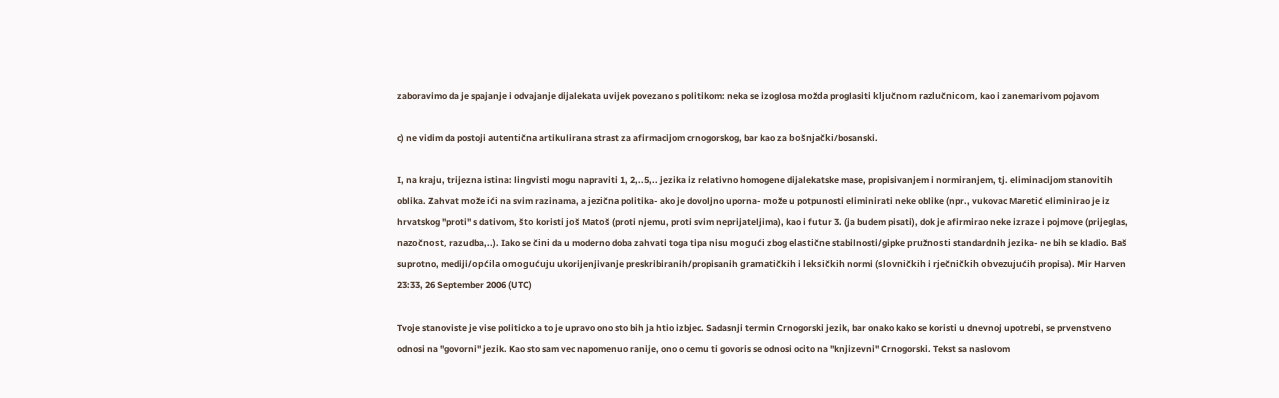zaboravimo da je spajanje i odvajanje dijalekata uvijek povezano s politikom: neka se izoglosa možda proglasiti ključnom razlučnicom, kao i zanemarivom pojavom

c) ne vidim da postoji autentična artikulirana strast za afirmacijom crnogorskog, bar kao za bošnjački/bosanski.

I, na kraju, trijezna istina: lingvisti mogu napraviti 1, 2,..5,.. jezika iz relativno homogene dijalekatske mase, propisivanjem i normiranjem, tj. eliminacijom stanovitih oblika. Zahvat može ići na svim razinama, a jezična politika- ako je dovoljno uporna- može u potpunosti eliminirati neke oblike (npr., vukovac Maretić eliminirao je iz hrvatskog "proti" s dativom, što koristi još Matoš (proti njemu, proti svim neprijateljima), kao i futur 3. (ja budem pisati), dok je afirmirao neke izraze i pojmove (prijeglas, nazočnost, razudba,..). Iako se čini da u moderno doba zahvati toga tipa nisu mogući zbog elastične stabilnosti/gipke pružnosti standardnih jezika- ne bih se kladio. Baš suprotno, mediji/općila omogućuju ukorijenjivanje preskribiranih/propisanih gramatičkih i leksičkih normi (slovničkih i rječničkih obvezujućih propisa). Mir Harven 23:33, 26 September 2006 (UTC)

Tvoje stanoviste je vise politicko a to je upravo ono sto bih ja htio izbjec. Sadasnji termin Crnogorski jezik, bar onako kako se koristi u dnevnoj upotrebi, se prvenstveno odnosi na "govorni" jezik. Kao sto sam vec napomenuo ranije, ono o cemu ti govoris se odnosi ocito na "knjizevni" Crnogorski. Tekst sa naslovom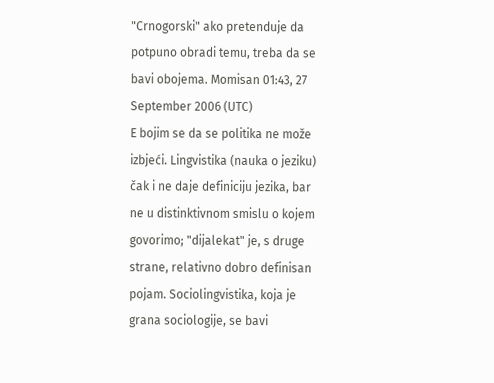"Crnogorski" ako pretenduje da potpuno obradi temu, treba da se bavi obojema. Momisan 01:43, 27 September 2006 (UTC)
E bojim se da se politika ne može izbjeći. Lingvistika (nauka o jeziku) čak i ne daje definiciju jezika, bar ne u distinktivnom smislu o kojem govorimo; "dijalekat" je, s druge strane, relativno dobro definisan pojam. Sociolingvistika, koja je grana sociologije, se bavi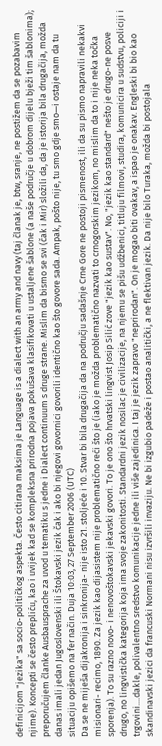definicijom "jezika" sa socio-političkog aspekta. Često citirana maksima je Language is a dialect with an army and navy (taj članak je, btw, sranje, ne postižem da se pozabavim njime). Koncepti se često prepliću, kao i uvijek kad se kompleksna prirodna pojava pokušava klasifikovati u ustaljene šablone (a naše područje u dobrom dijelu bježi tim šablonima); preporučujem članke Ausbausprache za uvod u tematiku s jedne i Dialect continuum s druge strane. Mislim da bismo se svi (čak i Mir) složili da, da je istorija bila drugačija, možda danas imali jedan Jugoslovenski ili Štokavski jezik čak i ako bi njegovi govornici govorili identično kao što govore sada. Ampak, pošto nije, tu smo gdje smo—i ostaje nam da tu situaciju opišemo na fer način. Duja 10:03, 27 September 2006 (UTC)
Da se ne miješa dijakronija i sinkronija- nije isto 21. stoljeće i 10. Stvar bi bila drugačija da na području sadašnje Crne Gore ne postoji pismenost, ili da su pismo napravili nekakvi misionari- recimo, 1890. Za jezik kao dijasistem nije problematično reći što je (iako je možda problematično nazvati to crnogorskim jezikom, no mislim da to i nije neka točka sporenja). To su razno novo- i nenovoštokavski jekavski govori. To je ono što hrvatski lingvist Josip Silić zove "jezik kao sustav". No, "jezik kao standard" nešto je drugo-ne posve drugo, no lingvistička kategorija koja ima svoje zakonitosti. Standardni jezik nosilac je civilizacije, na njemu se pišu udžbenici, titluju filmovi, studira, komunicira u sudstvu, policiji i trgovini....dakle, polivalentno sredstvo komunikacije jedne ili više zajedinica. I taj je jezik zapravo "neprirodan". On je mogao biti ovakav, a ispao je onakav. Engleski bi bio kao skandinavski jezici da francuski Normani nisu izvršili invaziju. Ne bi izgubio padeže i postao analitički, a ne flektivan jezik. Da nije bilo Turaka, možda bi postojala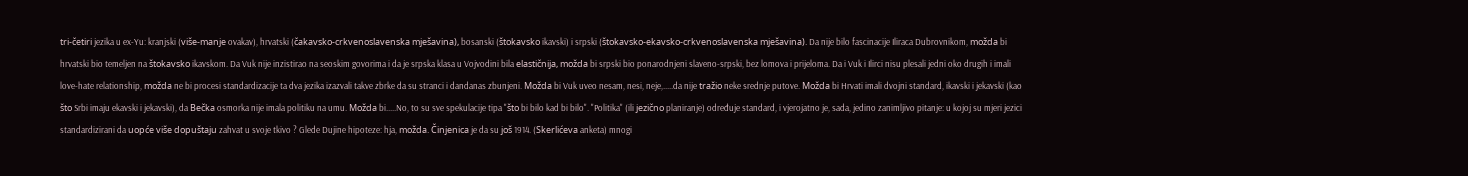tri-četiri jezika u ex-Yu: kranjski (više-manje ovakav), hrvatski (čakavsko-crkvenoslavenska mješavina), bosanski (štokavsko ikavski) i srpski (štokavsko-ekavsko-crkvenoslavenska mješavina). Da nije bilo fascinacije Iliraca Dubrovnikom, možda bi hrvatski bio temeljen na štokavsko ikavskom. Da Vuk nije inzistirao na seoskim govorima i da je srpska klasa u Vojvodini bila elastičnija, možda bi srpski bio ponarodnjeni slaveno-srpski, bez lomova i prijeloma. Da i Vuk i Ilirci nisu plesali jedni oko drugih i imali love-hate relationship, možda ne bi procesi standardizacije ta dva jezika izazvali takve zbrke da su stranci i dandanas zbunjeni. Možda bi Vuk uveo nesam, nesi, neje,.....da nije tražio neke srednje putove. Možda bi Hrvati imali dvojni standard, ikavski i jekavski (kao što Srbi imaju ekavski i jekavski), da Bečka osmorka nije imala politiku na umu. Možda bi.....No, to su sve spekulacije tipa "što bi bilo kad bi bilo". "Politika" (ili jezično planiranje) određuje standard, i vjerojatno je, sada, jedino zanimljivo pitanje: u kojoj su mjeri jezici standardizirani da uopće više dopuštaju zahvat u svoje tkivo ? Glede Dujine hipoteze: hja, možda. Činjenica je da su još 1914. (Skerlićeva anketa) mnogi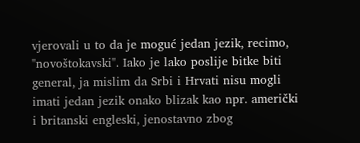vjerovali u to da je moguć jedan jezik, recimo, "novoštokavski". Iako je lako poslije bitke biti general, ja mislim da Srbi i Hrvati nisu mogli imati jedan jezik onako blizak kao npr. američki i britanski engleski, jenostavno zbog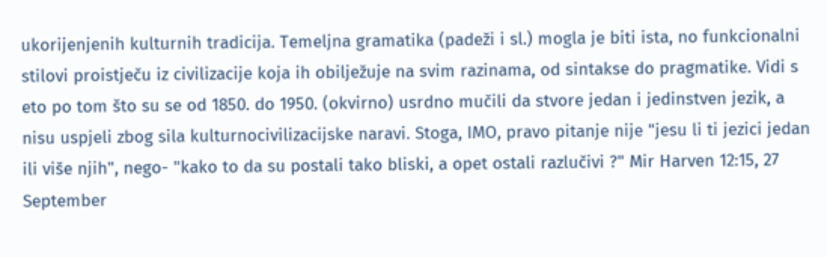ukorijenjenih kulturnih tradicija. Temeljna gramatika (padeži i sl.) mogla je biti ista, no funkcionalni stilovi proistječu iz civilizacije koja ih obilježuje na svim razinama, od sintakse do pragmatike. Vidi s eto po tom što su se od 1850. do 1950. (okvirno) usrdno mučili da stvore jedan i jedinstven jezik, a nisu uspjeli zbog sila kulturnocivilizacijske naravi. Stoga, IMO, pravo pitanje nije "jesu li ti jezici jedan ili više njih", nego- "kako to da su postali tako bliski, a opet ostali razlučivi ?" Mir Harven 12:15, 27 September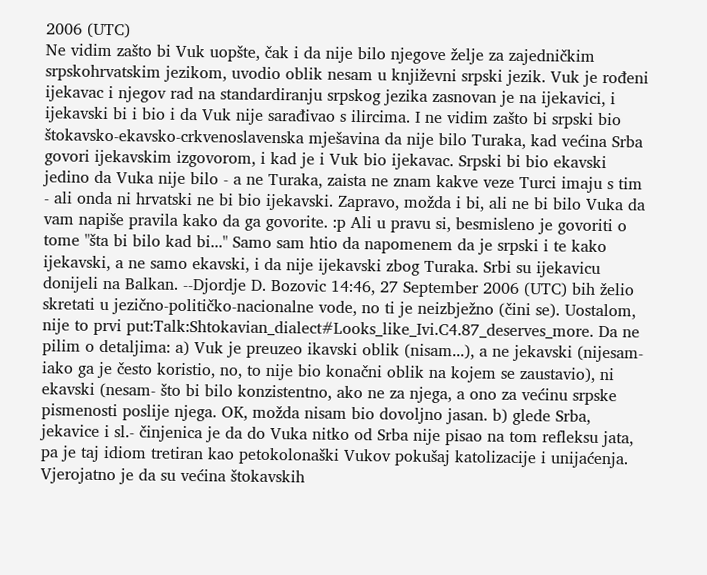2006 (UTC)
Ne vidim zašto bi Vuk uopšte, čak i da nije bilo njegove želje za zajedničkim srpskohrvatskim jezikom, uvodio oblik nesam u književni srpski jezik. Vuk je rođeni ijekavac i njegov rad na standardiranju srpskog jezika zasnovan je na ijekavici, i ijekavski bi i bio i da Vuk nije sarađivao s ilircima. I ne vidim zašto bi srpski bio štokavsko-ekavsko-crkvenoslavenska mješavina da nije bilo Turaka, kad većina Srba govori ijekavskim izgovorom, i kad je i Vuk bio ijekavac. Srpski bi bio ekavski jedino da Vuka nije bilo - a ne Turaka, zaista ne znam kakve veze Turci imaju s tim - ali onda ni hrvatski ne bi bio ijekavski. Zapravo, možda i bi, ali ne bi bilo Vuka da vam napiše pravila kako da ga govorite. :p Ali u pravu si, besmisleno je govoriti o tome "šta bi bilo kad bi..." Samo sam htio da napomenem da je srpski i te kako ijekavski, a ne samo ekavski, i da nije ijekavski zbog Turaka. Srbi su ijekavicu donijeli na Balkan. --Djordje D. Bozovic 14:46, 27 September 2006 (UTC) bih želio skretati u jezično-političko-nacionalne vode, no ti je neizbježno (čini se). Uostalom, nije to prvi put:Talk:Shtokavian_dialect#Looks_like_Ivi.C4.87_deserves_more. Da ne pilim o detaljima: a) Vuk je preuzeo ikavski oblik (nisam...), a ne jekavski (nijesam-iako ga je često koristio, no, to nije bio konačni oblik na kojem se zaustavio), ni ekavski (nesam- što bi bilo konzistentno, ako ne za njega, a ono za većinu srpske pismenosti poslije njega. OK, možda nisam bio dovoljno jasan. b) glede Srba, jekavice i sl.- činjenica je da do Vuka nitko od Srba nije pisao na tom refleksu jata, pa je taj idiom tretiran kao petokolonaški Vukov pokušaj katolizacije i unijaćenja. Vjerojatno je da su većina štokavskih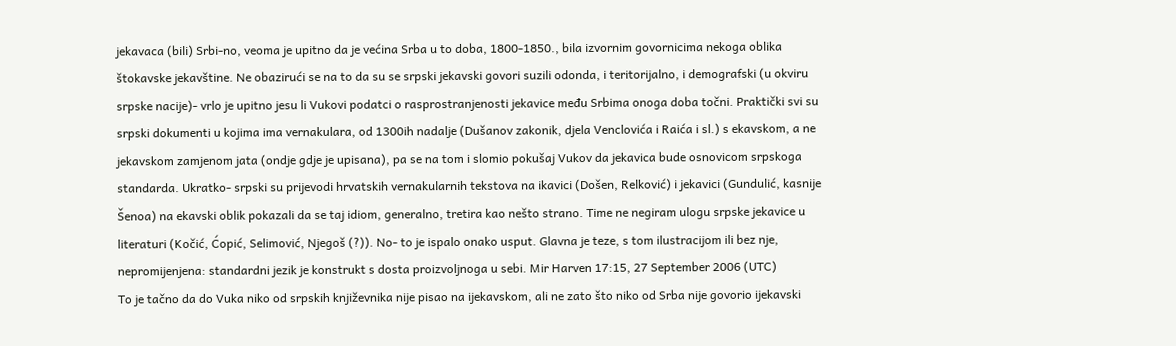jekavaca (bili) Srbi-no, veoma je upitno da je većina Srba u to doba, 1800-1850., bila izvornim govornicima nekoga oblika štokavske jekavštine. Ne obazirući se na to da su se srpski jekavski govori suzili odonda, i teritorijalno, i demografski (u okviru srpske nacije)- vrlo je upitno jesu li Vukovi podatci o rasprostranjenosti jekavice među Srbima onoga doba točni. Praktički svi su srpski dokumenti u kojima ima vernakulara, od 1300ih nadalje (Dušanov zakonik, djela Venclovića i Raića i sl.) s ekavskom, a ne jekavskom zamjenom jata (ondje gdje je upisana), pa se na tom i slomio pokušaj Vukov da jekavica bude osnovicom srpskoga standarda. Ukratko- srpski su prijevodi hrvatskih vernakularnih tekstova na ikavici (Došen, Relković) i jekavici (Gundulić, kasnije Šenoa) na ekavski oblik pokazali da se taj idiom, generalno, tretira kao nešto strano. Time ne negiram ulogu srpske jekavice u literaturi (Kočić, Ćopić, Selimović, Njegoš (?)). No- to je ispalo onako usput. Glavna je teze, s tom ilustracijom ili bez nje, nepromijenjena: standardni jezik je konstrukt s dosta proizvoljnoga u sebi. Mir Harven 17:15, 27 September 2006 (UTC)
To je tačno da do Vuka niko od srpskih književnika nije pisao na ijekavskom, ali ne zato što niko od Srba nije govorio ijekavski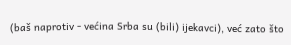(baš naprotiv - većina Srba su (bili) ijekavci), već zato što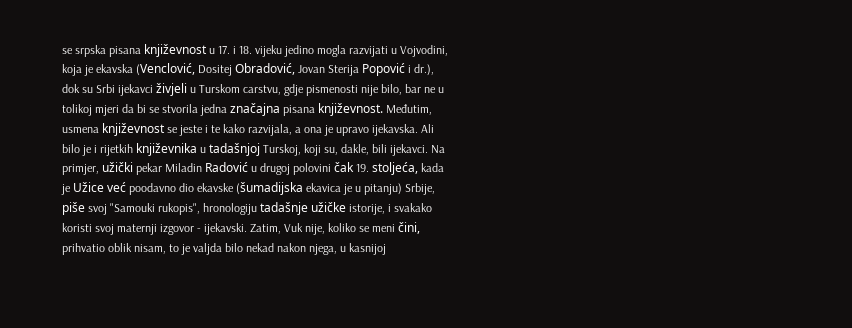se srpska pisana književnost u 17. i 18. vijeku jedino mogla razvijati u Vojvodini, koja je ekavska (Venclović, Dositej Obradović, Jovan Sterija Popović i dr.), dok su Srbi ijekavci živjeli u Turskom carstvu, gdje pismenosti nije bilo, bar ne u tolikoj mjeri da bi se stvorila jedna značajna pisana književnost. Međutim, usmena književnost se jeste i te kako razvijala, a ona je upravo ijekavska. Ali bilo je i rijetkih književnika u tadašnjoj Turskoj, koji su, dakle, bili ijekavci. Na primjer, užički pekar Miladin Radović u drugoj polovini čak 19. stoljeća, kada je Užice već poodavno dio ekavske (šumadijska ekavica je u pitanju) Srbije, piše svoj "Samouki rukopis", hronologiju tadašnje užičke istorije, i svakako koristi svoj maternji izgovor - ijekavski. Zatim, Vuk nije, koliko se meni čini, prihvatio oblik nisam, to je valjda bilo nekad nakon njega, u kasnijoj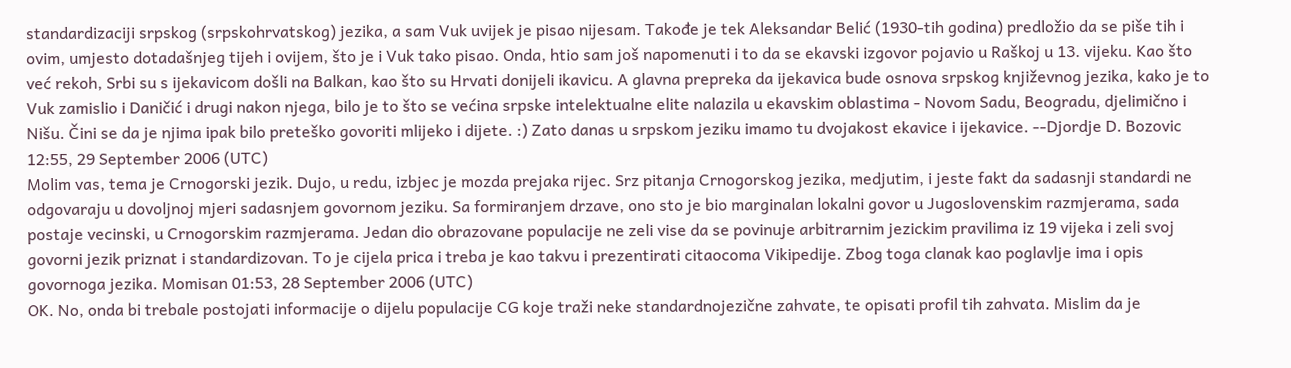standardizaciji srpskog (srpskohrvatskog) jezika, a sam Vuk uvijek je pisao nijesam. Takođe je tek Aleksandar Belić (1930-tih godina) predložio da se piše tih i ovim, umjesto dotadašnjeg tijeh i ovijem, što je i Vuk tako pisao. Onda, htio sam još napomenuti i to da se ekavski izgovor pojavio u Raškoj u 13. vijeku. Kao što već rekoh, Srbi su s ijekavicom došli na Balkan, kao što su Hrvati donijeli ikavicu. A glavna prepreka da ijekavica bude osnova srpskog književnog jezika, kako je to Vuk zamislio i Daničić i drugi nakon njega, bilo je to što se većina srpske intelektualne elite nalazila u ekavskim oblastima - Novom Sadu, Beogradu, djelimično i Nišu. Čini se da je njima ipak bilo preteško govoriti mlijeko i dijete. :) Zato danas u srpskom jeziku imamo tu dvojakost ekavice i ijekavice. --Djordje D. Bozovic 12:55, 29 September 2006 (UTC)
Molim vas, tema je Crnogorski jezik. Dujo, u redu, izbjec je mozda prejaka rijec. Srz pitanja Crnogorskog jezika, medjutim, i jeste fakt da sadasnji standardi ne odgovaraju u dovoljnoj mjeri sadasnjem govornom jeziku. Sa formiranjem drzave, ono sto je bio marginalan lokalni govor u Jugoslovenskim razmjerama, sada postaje vecinski, u Crnogorskim razmjerama. Jedan dio obrazovane populacije ne zeli vise da se povinuje arbitrarnim jezickim pravilima iz 19 vijeka i zeli svoj govorni jezik priznat i standardizovan. To je cijela prica i treba je kao takvu i prezentirati citaocoma Vikipedije. Zbog toga clanak kao poglavlje ima i opis govornoga jezika. Momisan 01:53, 28 September 2006 (UTC)
OK. No, onda bi trebale postojati informacije o dijelu populacije CG koje traži neke standardnojezične zahvate, te opisati profil tih zahvata. Mislim da je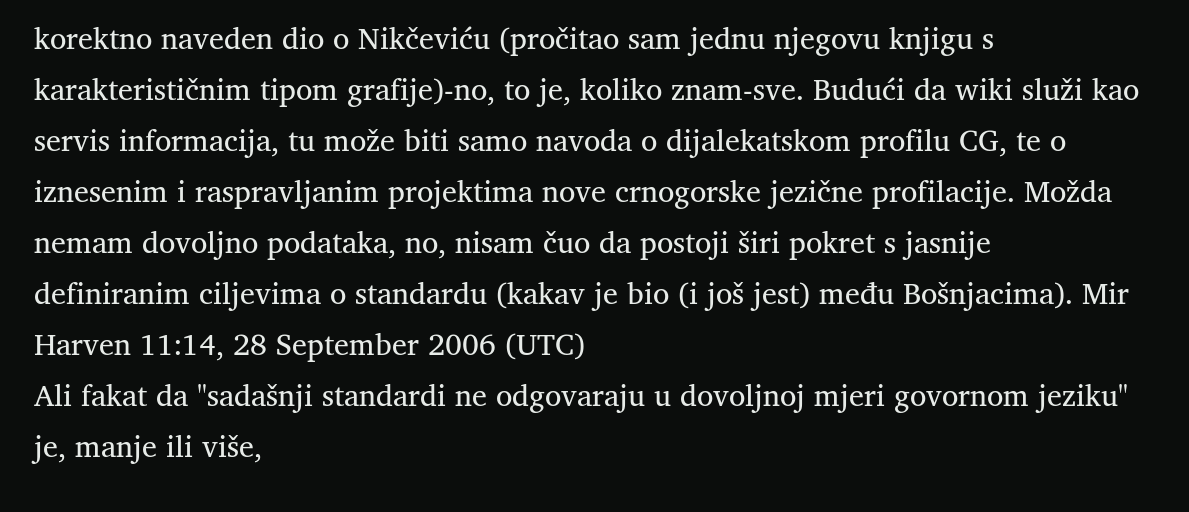korektno naveden dio o Nikčeviću (pročitao sam jednu njegovu knjigu s karakterističnim tipom grafije)-no, to je, koliko znam-sve. Budući da wiki služi kao servis informacija, tu može biti samo navoda o dijalekatskom profilu CG, te o iznesenim i raspravljanim projektima nove crnogorske jezične profilacije. Možda nemam dovoljno podataka, no, nisam čuo da postoji širi pokret s jasnije definiranim ciljevima o standardu (kakav je bio (i još jest) među Bošnjacima). Mir Harven 11:14, 28 September 2006 (UTC)
Ali fakat da "sadašnji standardi ne odgovaraju u dovoljnoj mjeri govornom jeziku" je, manje ili više,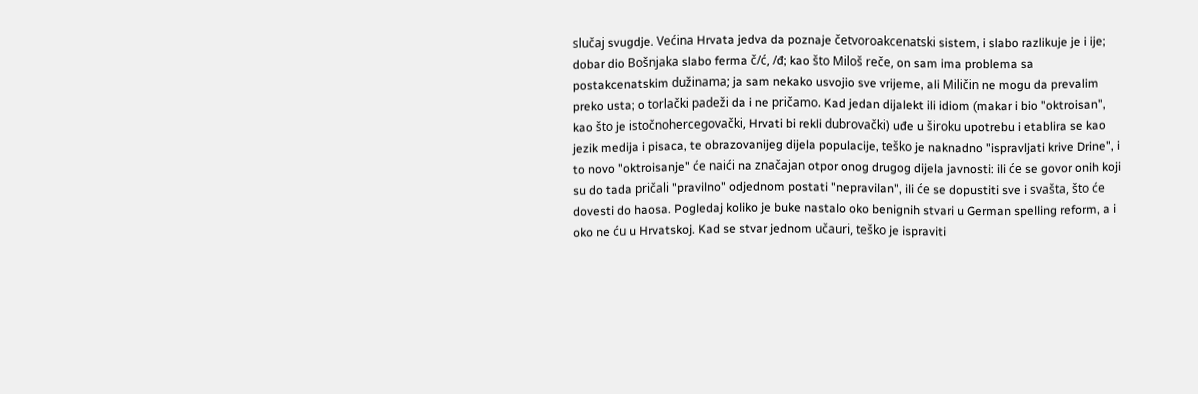slučaj svugdje. Većina Hrvata jedva da poznaje četvoroakcenatski sistem, i slabo razlikuje je i ije; dobar dio Bošnjaka slabo ferma č/ć, /đ; kao što Miloš reče, on sam ima problema sa postakcenatskim dužinama; ja sam nekako usvojio sve vrijeme, ali Miličin ne mogu da prevalim preko usta; o torlački padeži da i ne pričamo. Kad jedan dijalekt ili idiom (makar i bio "oktroisan", kao što je istočnohercegovački, Hrvati bi rekli dubrovački) uđe u široku upotrebu i etablira se kao jezik medija i pisaca, te obrazovanijeg dijela populacije, teško je naknadno "ispravljati krive Drine", i to novo "oktroisanje" će naići na značajan otpor onog drugog dijela javnosti: ili će se govor onih koji su do tada pričali "pravilno" odjednom postati "nepravilan", ili će se dopustiti sve i svašta, što će dovesti do haosa. Pogledaj koliko je buke nastalo oko benignih stvari u German spelling reform, a i oko ne ću u Hrvatskoj. Kad se stvar jednom učauri, teško je ispraviti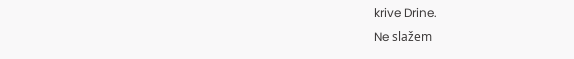krive Drine.
Ne slažem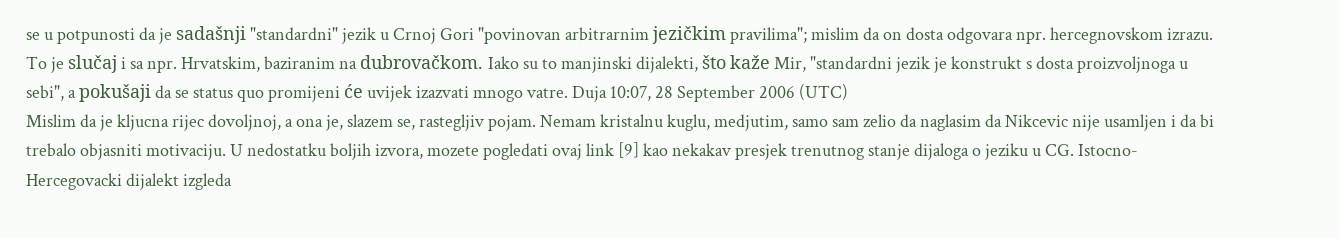se u potpunosti da je sadašnji "standardni" jezik u Crnoj Gori "povinovan arbitrarnim jezičkim pravilima"; mislim da on dosta odgovara npr. hercegnovskom izrazu. To je slučaj i sa npr. Hrvatskim, baziranim na dubrovačkom. Iako su to manjinski dijalekti, što kaže Mir, "standardni jezik je konstrukt s dosta proizvoljnoga u sebi", a pokušaji da se status quo promijeni će uvijek izazvati mnogo vatre. Duja 10:07, 28 September 2006 (UTC)
Mislim da je kljucna rijec dovoljnoj, a ona je, slazem se, rastegljiv pojam. Nemam kristalnu kuglu, medjutim, samo sam zelio da naglasim da Nikcevic nije usamljen i da bi trebalo objasniti motivaciju. U nedostatku boljih izvora, mozete pogledati ovaj link [9] kao nekakav presjek trenutnog stanje dijaloga o jeziku u CG. Istocno-Hercegovacki dijalekt izgleda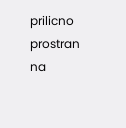prilicno prostran na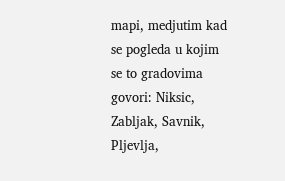mapi, medjutim kad se pogleda u kojim se to gradovima govori: Niksic, Zabljak, Savnik, Pljevlja,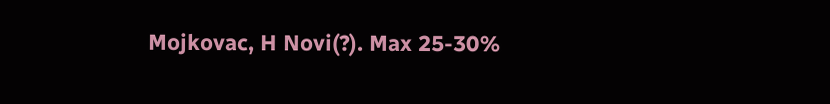Mojkovac, H Novi(?). Max 25-30%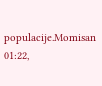populacije.Momisan 01:22,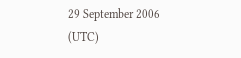29 September 2006 (UTC)